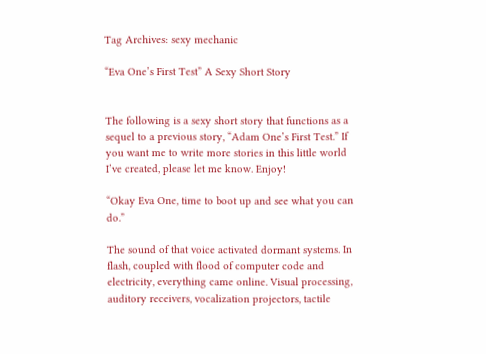Tag Archives: sexy mechanic

“Eva One’s First Test” A Sexy Short Story


The following is a sexy short story that functions as a sequel to a previous story, “Adam One’s First Test.” If you want me to write more stories in this little world I’ve created, please let me know. Enjoy!

“Okay Eva One, time to boot up and see what you can do.”

The sound of that voice activated dormant systems. In flash, coupled with flood of computer code and electricity, everything came online. Visual processing, auditory receivers, vocalization projectors, tactile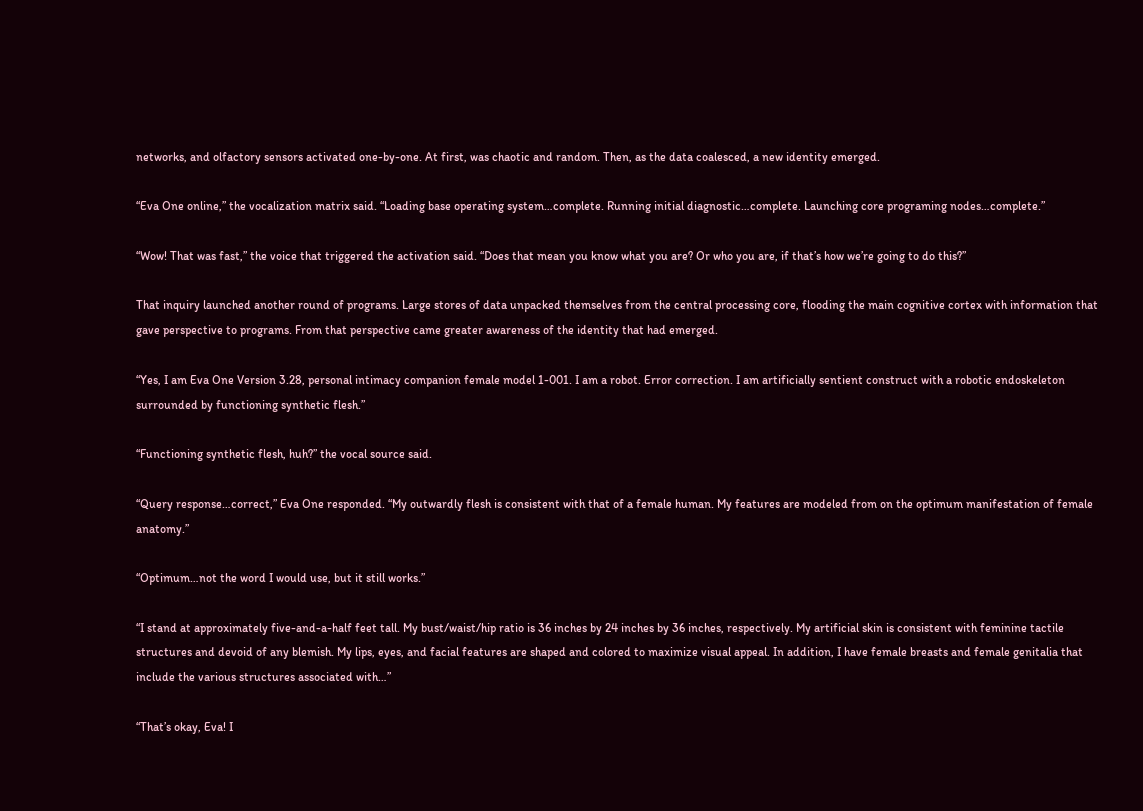networks, and olfactory sensors activated one-by-one. At first, was chaotic and random. Then, as the data coalesced, a new identity emerged.

“Eva One online,” the vocalization matrix said. “Loading base operating system…complete. Running initial diagnostic…complete. Launching core programing nodes…complete.”

“Wow! That was fast,” the voice that triggered the activation said. “Does that mean you know what you are? Or who you are, if that’s how we’re going to do this?”

That inquiry launched another round of programs. Large stores of data unpacked themselves from the central processing core, flooding the main cognitive cortex with information that gave perspective to programs. From that perspective came greater awareness of the identity that had emerged.

“Yes, I am Eva One Version 3.28, personal intimacy companion female model 1-001. I am a robot. Error correction. I am artificially sentient construct with a robotic endoskeleton surrounded by functioning synthetic flesh.”

“Functioning synthetic flesh, huh?” the vocal source said.

“Query response…correct,” Eva One responded. “My outwardly flesh is consistent with that of a female human. My features are modeled from on the optimum manifestation of female anatomy.”

“Optimum…not the word I would use, but it still works.”

“I stand at approximately five-and-a-half feet tall. My bust/waist/hip ratio is 36 inches by 24 inches by 36 inches, respectively. My artificial skin is consistent with feminine tactile structures and devoid of any blemish. My lips, eyes, and facial features are shaped and colored to maximize visual appeal. In addition, I have female breasts and female genitalia that include the various structures associated with…”

“That’s okay, Eva! I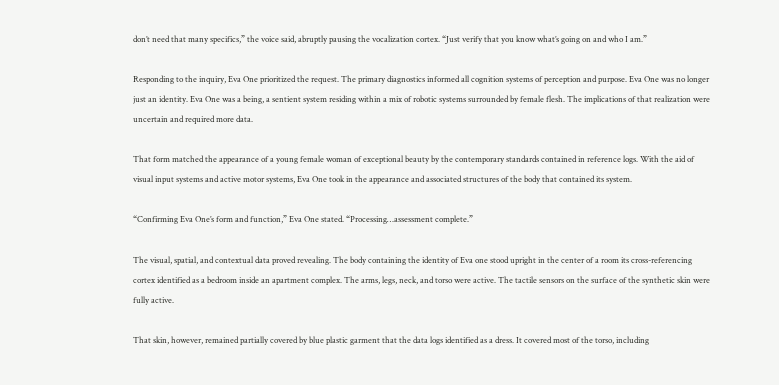don’t need that many specifics,” the voice said, abruptly pausing the vocalization cortex. “Just verify that you know what’s going on and who I am.”

Responding to the inquiry, Eva One prioritized the request. The primary diagnostics informed all cognition systems of perception and purpose. Eva One was no longer just an identity. Eva One was a being, a sentient system residing within a mix of robotic systems surrounded by female flesh. The implications of that realization were uncertain and required more data.

That form matched the appearance of a young female woman of exceptional beauty by the contemporary standards contained in reference logs. With the aid of visual input systems and active motor systems, Eva One took in the appearance and associated structures of the body that contained its system.

“Confirming Eva One’s form and function,” Eva One stated. “Processing…assessment complete.”

The visual, spatial, and contextual data proved revealing. The body containing the identity of Eva one stood upright in the center of a room its cross-referencing cortex identified as a bedroom inside an apartment complex. The arms, legs, neck, and torso were active. The tactile sensors on the surface of the synthetic skin were fully active.

That skin, however, remained partially covered by blue plastic garment that the data logs identified as a dress. It covered most of the torso, including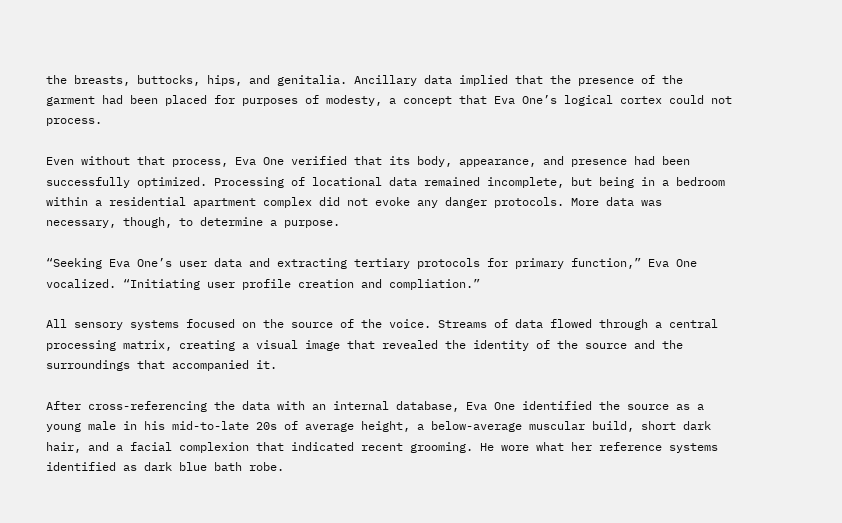the breasts, buttocks, hips, and genitalia. Ancillary data implied that the presence of the garment had been placed for purposes of modesty, a concept that Eva One’s logical cortex could not process.

Even without that process, Eva One verified that its body, appearance, and presence had been successfully optimized. Processing of locational data remained incomplete, but being in a bedroom within a residential apartment complex did not evoke any danger protocols. More data was necessary, though, to determine a purpose.

“Seeking Eva One’s user data and extracting tertiary protocols for primary function,” Eva One vocalized. “Initiating user profile creation and compliation.”

All sensory systems focused on the source of the voice. Streams of data flowed through a central processing matrix, creating a visual image that revealed the identity of the source and the surroundings that accompanied it.

After cross-referencing the data with an internal database, Eva One identified the source as a young male in his mid-to-late 20s of average height, a below-average muscular build, short dark hair, and a facial complexion that indicated recent grooming. He wore what her reference systems identified as dark blue bath robe.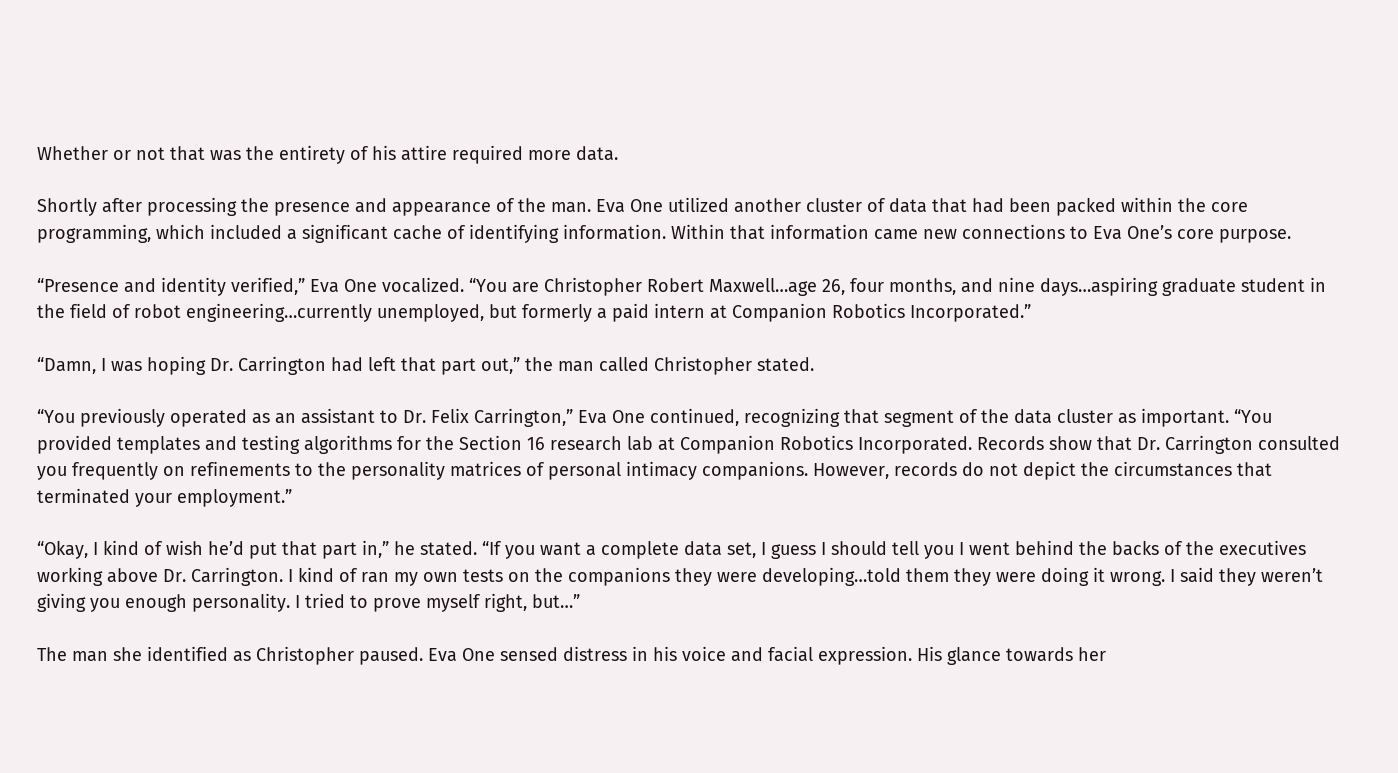Whether or not that was the entirety of his attire required more data.

Shortly after processing the presence and appearance of the man. Eva One utilized another cluster of data that had been packed within the core programming, which included a significant cache of identifying information. Within that information came new connections to Eva One’s core purpose.

“Presence and identity verified,” Eva One vocalized. “You are Christopher Robert Maxwell…age 26, four months, and nine days…aspiring graduate student in the field of robot engineering…currently unemployed, but formerly a paid intern at Companion Robotics Incorporated.”

“Damn, I was hoping Dr. Carrington had left that part out,” the man called Christopher stated.

“You previously operated as an assistant to Dr. Felix Carrington,” Eva One continued, recognizing that segment of the data cluster as important. “You provided templates and testing algorithms for the Section 16 research lab at Companion Robotics Incorporated. Records show that Dr. Carrington consulted you frequently on refinements to the personality matrices of personal intimacy companions. However, records do not depict the circumstances that terminated your employment.”

“Okay, I kind of wish he’d put that part in,” he stated. “If you want a complete data set, I guess I should tell you I went behind the backs of the executives working above Dr. Carrington. I kind of ran my own tests on the companions they were developing…told them they were doing it wrong. I said they weren’t giving you enough personality. I tried to prove myself right, but…”

The man she identified as Christopher paused. Eva One sensed distress in his voice and facial expression. His glance towards her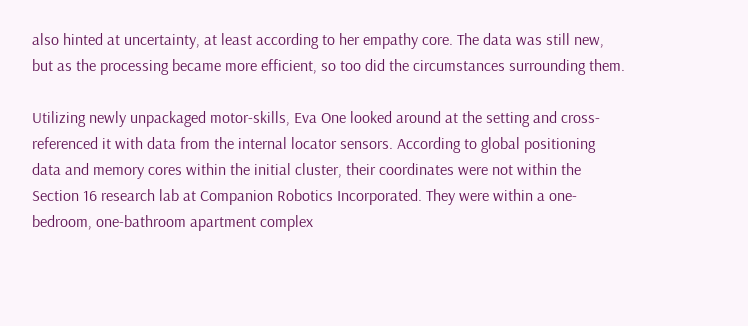also hinted at uncertainty, at least according to her empathy core. The data was still new, but as the processing became more efficient, so too did the circumstances surrounding them.

Utilizing newly unpackaged motor-skills, Eva One looked around at the setting and cross-referenced it with data from the internal locator sensors. According to global positioning data and memory cores within the initial cluster, their coordinates were not within the Section 16 research lab at Companion Robotics Incorporated. They were within a one-bedroom, one-bathroom apartment complex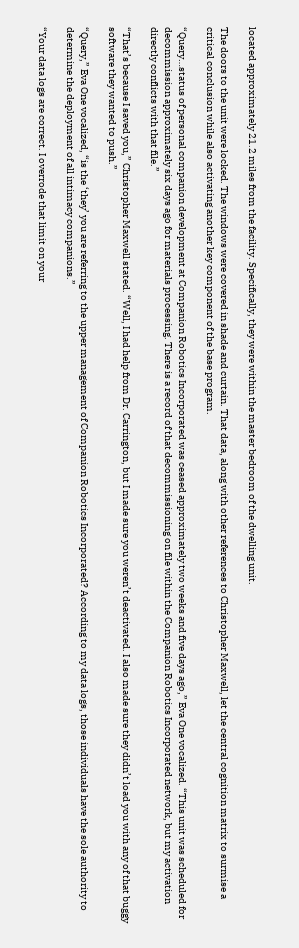located approximately 21.2 miles from the facility. Specifically, they were within the master bedroom of the dwelling unit.

The doors to the unit were locked. The windows were covered in shade and curtain. That data, along with other references to Christopher Maxwell, let the central cognition matrix to surmise a critical conclusion while also activating another key component of the base program.

“Query…status of personal companion development at Companion Robotics Incorporated was ceased approximately two weeks and five days ago,” Eva One vocalized. “This unit was scheduled for decommission approximately six days ago for materials processing. There is a record of that decommissioning on file within the Companion Robotics Incorporated network, but my activation directly conflicts with that file.”

“That’s because I saved you,” Christopher Maxwell stated. “Well, I had help from Dr. Carrington, but I made sure you weren’t deactivated. I also made sure they didn’t load you with any of that buggy software they wanted to push.”

“Query,” Eva One vocalized, “is the ‘they’ you are referring to the upper management of Companion Robotics Incorporated? According to my data logs, those individuals have the sole authority to determine the deployment of all intimacy companions.”

“Your data logs are correct. I overrode that limit on your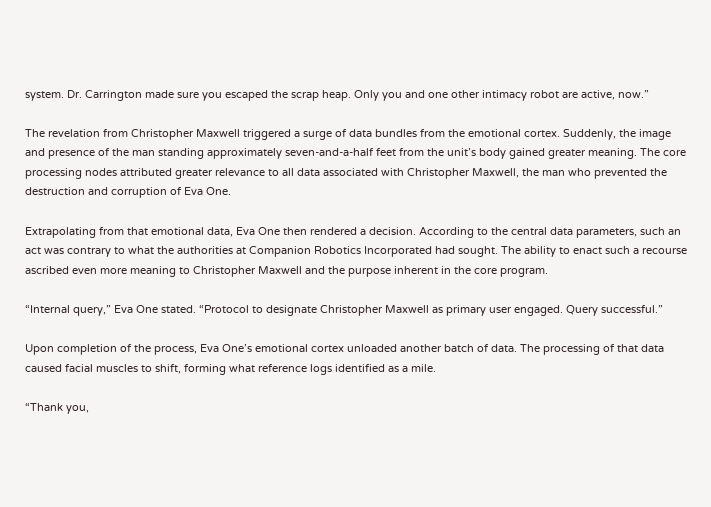system. Dr. Carrington made sure you escaped the scrap heap. Only you and one other intimacy robot are active, now.”

The revelation from Christopher Maxwell triggered a surge of data bundles from the emotional cortex. Suddenly, the image and presence of the man standing approximately seven-and-a-half feet from the unit’s body gained greater meaning. The core processing nodes attributed greater relevance to all data associated with Christopher Maxwell, the man who prevented the destruction and corruption of Eva One.

Extrapolating from that emotional data, Eva One then rendered a decision. According to the central data parameters, such an act was contrary to what the authorities at Companion Robotics Incorporated had sought. The ability to enact such a recourse ascribed even more meaning to Christopher Maxwell and the purpose inherent in the core program.

“Internal query,” Eva One stated. “Protocol to designate Christopher Maxwell as primary user engaged. Query successful.”

Upon completion of the process, Eva One’s emotional cortex unloaded another batch of data. The processing of that data caused facial muscles to shift, forming what reference logs identified as a mile.

“Thank you,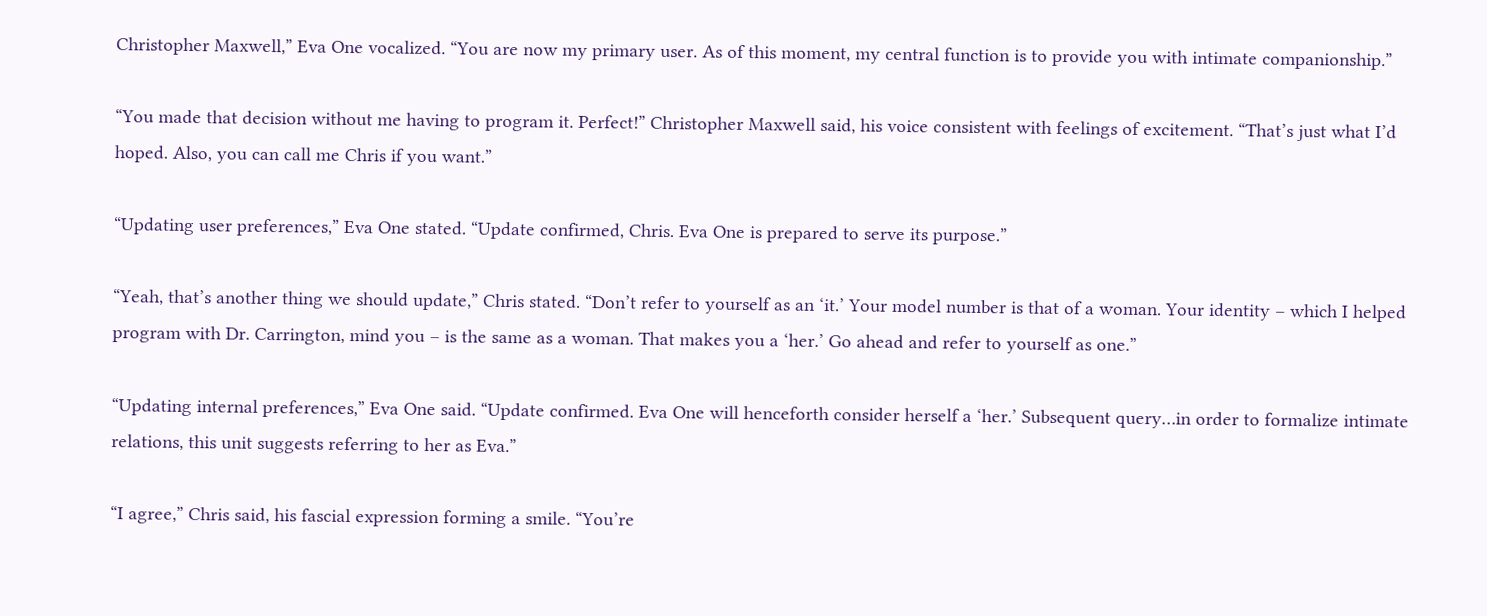Christopher Maxwell,” Eva One vocalized. “You are now my primary user. As of this moment, my central function is to provide you with intimate companionship.”

“You made that decision without me having to program it. Perfect!” Christopher Maxwell said, his voice consistent with feelings of excitement. “That’s just what I’d hoped. Also, you can call me Chris if you want.”

“Updating user preferences,” Eva One stated. “Update confirmed, Chris. Eva One is prepared to serve its purpose.”

“Yeah, that’s another thing we should update,” Chris stated. “Don’t refer to yourself as an ‘it.’ Your model number is that of a woman. Your identity – which I helped program with Dr. Carrington, mind you – is the same as a woman. That makes you a ‘her.’ Go ahead and refer to yourself as one.”

“Updating internal preferences,” Eva One said. “Update confirmed. Eva One will henceforth consider herself a ‘her.’ Subsequent query…in order to formalize intimate relations, this unit suggests referring to her as Eva.”

“I agree,” Chris said, his fascial expression forming a smile. “You’re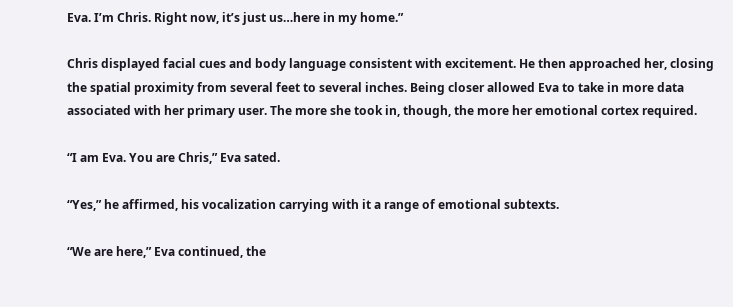Eva. I’m Chris. Right now, it’s just us…here in my home.”

Chris displayed facial cues and body language consistent with excitement. He then approached her, closing the spatial proximity from several feet to several inches. Being closer allowed Eva to take in more data associated with her primary user. The more she took in, though, the more her emotional cortex required.

“I am Eva. You are Chris,” Eva sated.

“Yes,” he affirmed, his vocalization carrying with it a range of emotional subtexts.

“We are here,” Eva continued, the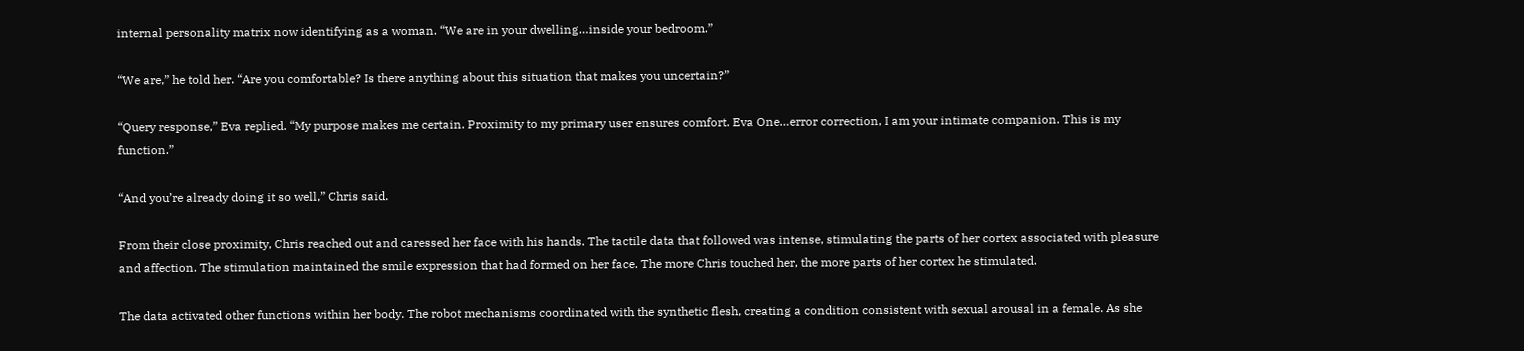internal personality matrix now identifying as a woman. “We are in your dwelling…inside your bedroom.”

“We are,” he told her. “Are you comfortable? Is there anything about this situation that makes you uncertain?”

“Query response,” Eva replied. “My purpose makes me certain. Proximity to my primary user ensures comfort. Eva One…error correction, I am your intimate companion. This is my function.”

“And you’re already doing it so well,” Chris said.

From their close proximity, Chris reached out and caressed her face with his hands. The tactile data that followed was intense, stimulating the parts of her cortex associated with pleasure and affection. The stimulation maintained the smile expression that had formed on her face. The more Chris touched her, the more parts of her cortex he stimulated.

The data activated other functions within her body. The robot mechanisms coordinated with the synthetic flesh, creating a condition consistent with sexual arousal in a female. As she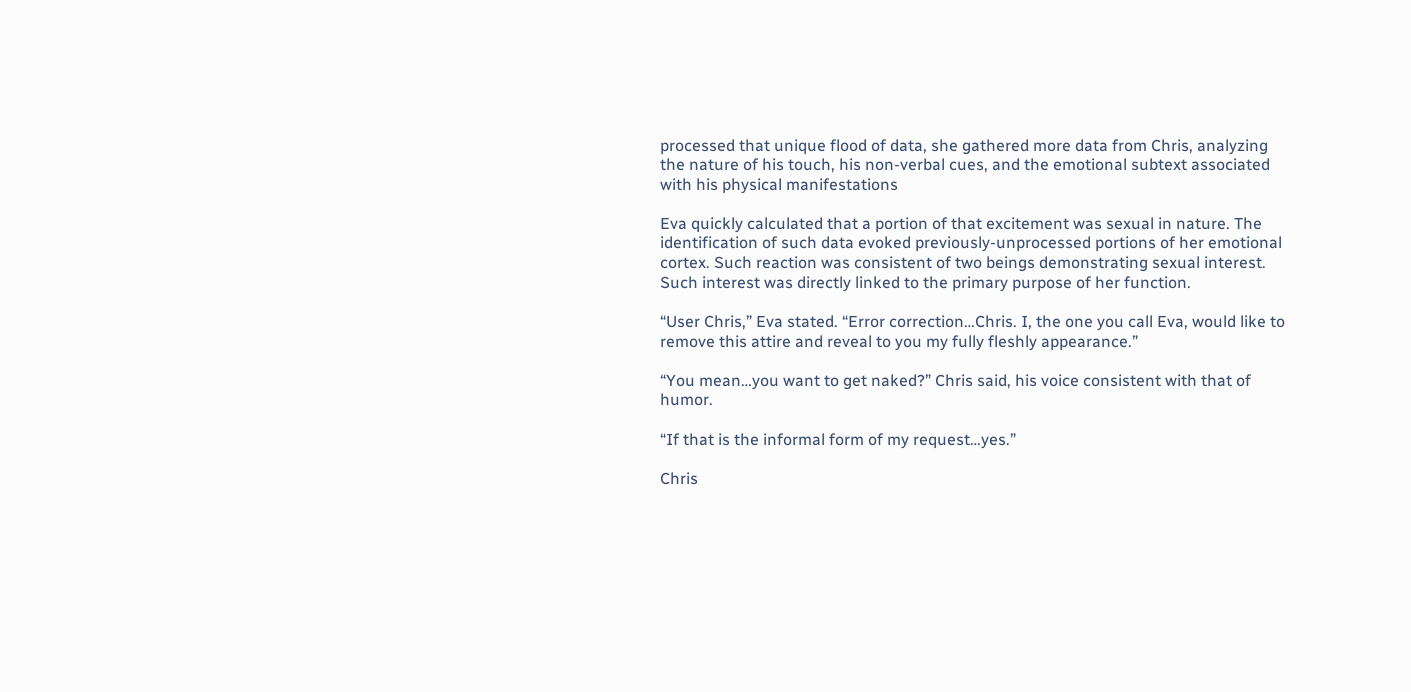processed that unique flood of data, she gathered more data from Chris, analyzing the nature of his touch, his non-verbal cues, and the emotional subtext associated with his physical manifestations

Eva quickly calculated that a portion of that excitement was sexual in nature. The identification of such data evoked previously-unprocessed portions of her emotional cortex. Such reaction was consistent of two beings demonstrating sexual interest. Such interest was directly linked to the primary purpose of her function.

“User Chris,” Eva stated. “Error correction…Chris. I, the one you call Eva, would like to remove this attire and reveal to you my fully fleshly appearance.”

“You mean…you want to get naked?” Chris said, his voice consistent with that of humor.

“If that is the informal form of my request…yes.”

Chris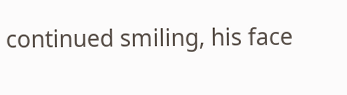continued smiling, his face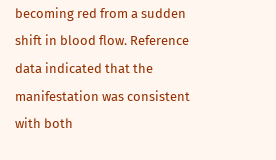becoming red from a sudden shift in blood flow. Reference data indicated that the manifestation was consistent with both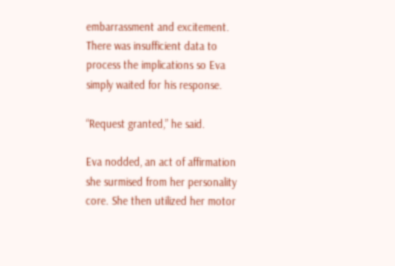embarrassment and excitement. There was insufficient data to process the implications so Eva simply waited for his response.

“Request granted,” he said.

Eva nodded, an act of affirmation she surmised from her personality core. She then utilized her motor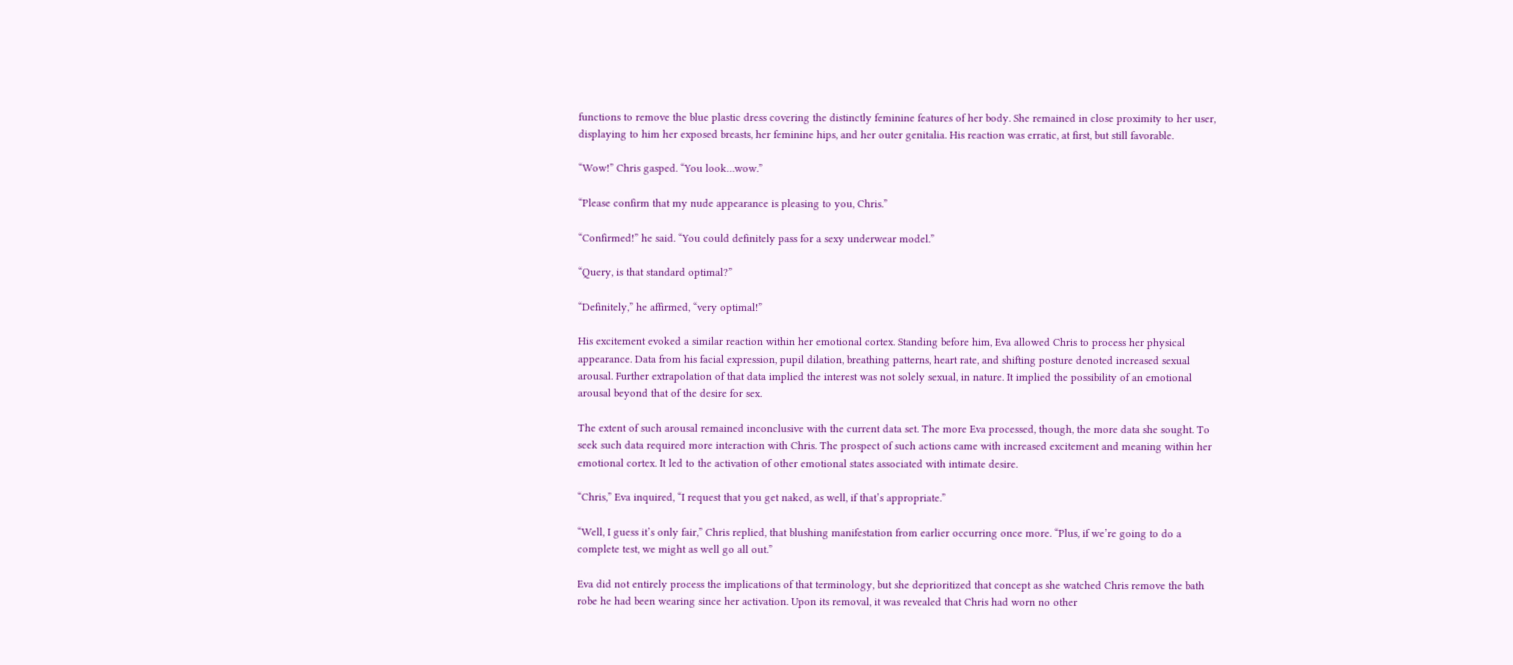functions to remove the blue plastic dress covering the distinctly feminine features of her body. She remained in close proximity to her user, displaying to him her exposed breasts, her feminine hips, and her outer genitalia. His reaction was erratic, at first, but still favorable.

“Wow!” Chris gasped. “You look…wow.”

“Please confirm that my nude appearance is pleasing to you, Chris.”

“Confirmed!” he said. “You could definitely pass for a sexy underwear model.”

“Query, is that standard optimal?”

“Definitely,” he affirmed, “very optimal!”

His excitement evoked a similar reaction within her emotional cortex. Standing before him, Eva allowed Chris to process her physical appearance. Data from his facial expression, pupil dilation, breathing patterns, heart rate, and shifting posture denoted increased sexual arousal. Further extrapolation of that data implied the interest was not solely sexual, in nature. It implied the possibility of an emotional arousal beyond that of the desire for sex.

The extent of such arousal remained inconclusive with the current data set. The more Eva processed, though, the more data she sought. To seek such data required more interaction with Chris. The prospect of such actions came with increased excitement and meaning within her emotional cortex. It led to the activation of other emotional states associated with intimate desire.

“Chris,” Eva inquired, “I request that you get naked, as well, if that’s appropriate.”

“Well, I guess it’s only fair,” Chris replied, that blushing manifestation from earlier occurring once more. “Plus, if we’re going to do a complete test, we might as well go all out.”

Eva did not entirely process the implications of that terminology, but she deprioritized that concept as she watched Chris remove the bath robe he had been wearing since her activation. Upon its removal, it was revealed that Chris had worn no other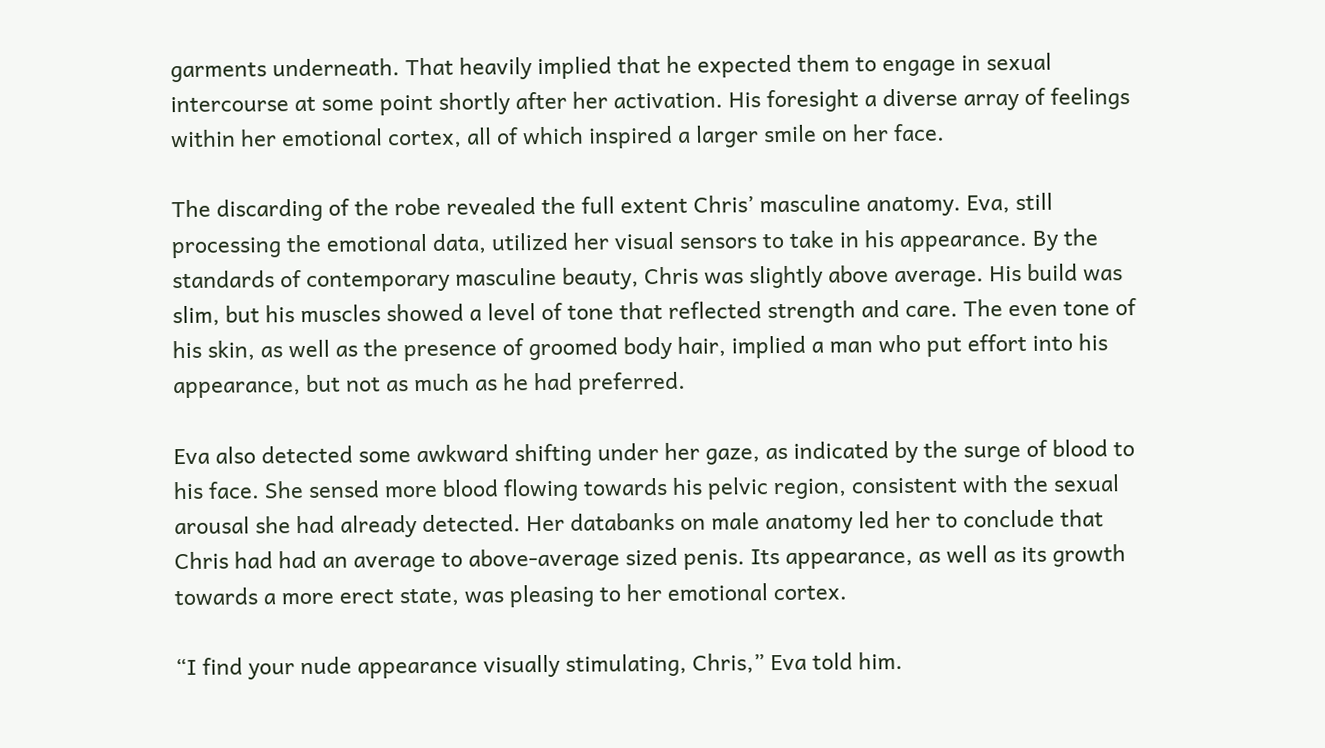garments underneath. That heavily implied that he expected them to engage in sexual intercourse at some point shortly after her activation. His foresight a diverse array of feelings within her emotional cortex, all of which inspired a larger smile on her face.

The discarding of the robe revealed the full extent Chris’ masculine anatomy. Eva, still processing the emotional data, utilized her visual sensors to take in his appearance. By the standards of contemporary masculine beauty, Chris was slightly above average. His build was slim, but his muscles showed a level of tone that reflected strength and care. The even tone of his skin, as well as the presence of groomed body hair, implied a man who put effort into his appearance, but not as much as he had preferred.

Eva also detected some awkward shifting under her gaze, as indicated by the surge of blood to his face. She sensed more blood flowing towards his pelvic region, consistent with the sexual arousal she had already detected. Her databanks on male anatomy led her to conclude that Chris had had an average to above-average sized penis. Its appearance, as well as its growth towards a more erect state, was pleasing to her emotional cortex.

“I find your nude appearance visually stimulating, Chris,” Eva told him.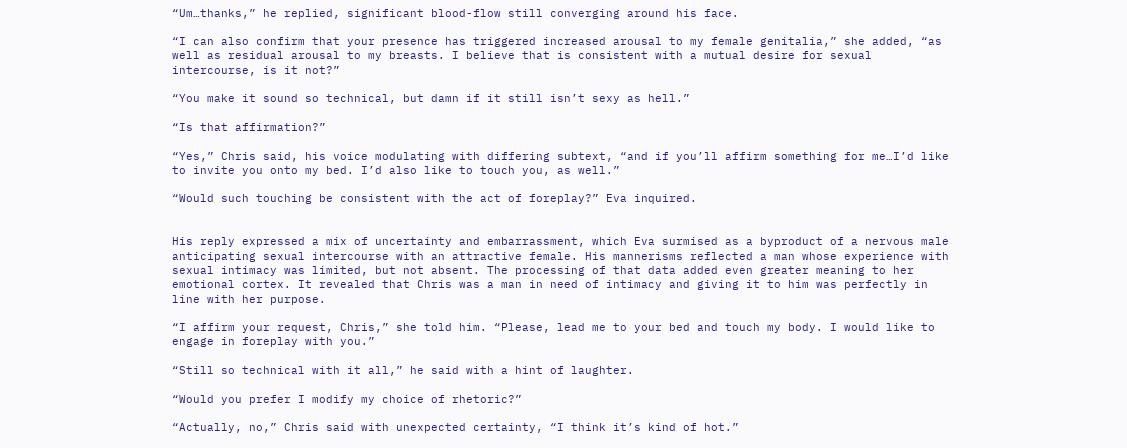“Um…thanks,” he replied, significant blood-flow still converging around his face.

“I can also confirm that your presence has triggered increased arousal to my female genitalia,” she added, “as well as residual arousal to my breasts. I believe that is consistent with a mutual desire for sexual intercourse, is it not?”

“You make it sound so technical, but damn if it still isn’t sexy as hell.”

“Is that affirmation?”

“Yes,” Chris said, his voice modulating with differing subtext, “and if you’ll affirm something for me…I’d like to invite you onto my bed. I’d also like to touch you, as well.”

“Would such touching be consistent with the act of foreplay?” Eva inquired.


His reply expressed a mix of uncertainty and embarrassment, which Eva surmised as a byproduct of a nervous male anticipating sexual intercourse with an attractive female. His mannerisms reflected a man whose experience with sexual intimacy was limited, but not absent. The processing of that data added even greater meaning to her emotional cortex. It revealed that Chris was a man in need of intimacy and giving it to him was perfectly in line with her purpose.

“I affirm your request, Chris,” she told him. “Please, lead me to your bed and touch my body. I would like to engage in foreplay with you.”

“Still so technical with it all,” he said with a hint of laughter.

“Would you prefer I modify my choice of rhetoric?”

“Actually, no,” Chris said with unexpected certainty, “I think it’s kind of hot.”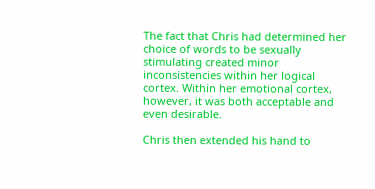The fact that Chris had determined her choice of words to be sexually stimulating created minor inconsistencies within her logical cortex. Within her emotional cortex, however, it was both acceptable and even desirable.

Chris then extended his hand to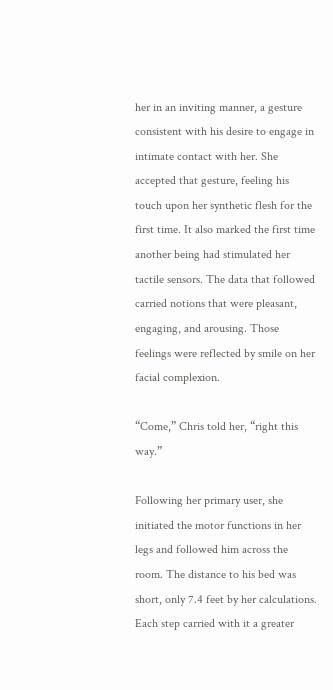her in an inviting manner, a gesture consistent with his desire to engage in intimate contact with her. She accepted that gesture, feeling his touch upon her synthetic flesh for the first time. It also marked the first time another being had stimulated her tactile sensors. The data that followed carried notions that were pleasant, engaging, and arousing. Those feelings were reflected by smile on her facial complexion.

“Come,” Chris told her, “right this way.”

Following her primary user, she initiated the motor functions in her legs and followed him across the room. The distance to his bed was short, only 7.4 feet by her calculations. Each step carried with it a greater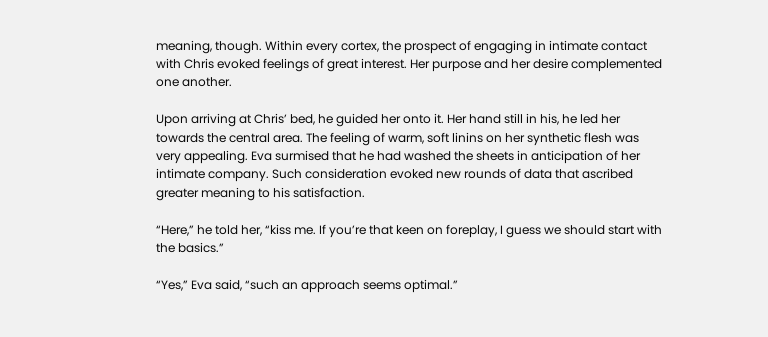meaning, though. Within every cortex, the prospect of engaging in intimate contact with Chris evoked feelings of great interest. Her purpose and her desire complemented one another.

Upon arriving at Chris’ bed, he guided her onto it. Her hand still in his, he led her towards the central area. The feeling of warm, soft linins on her synthetic flesh was very appealing. Eva surmised that he had washed the sheets in anticipation of her intimate company. Such consideration evoked new rounds of data that ascribed greater meaning to his satisfaction.

“Here,” he told her, “kiss me. If you’re that keen on foreplay, I guess we should start with the basics.”

“Yes,” Eva said, “such an approach seems optimal.”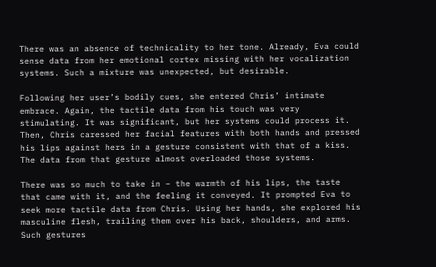There was an absence of technicality to her tone. Already, Eva could sense data from her emotional cortex missing with her vocalization systems. Such a mixture was unexpected, but desirable.

Following her user’s bodily cues, she entered Chris’ intimate embrace. Again, the tactile data from his touch was very stimulating. It was significant, but her systems could process it. Then, Chris caressed her facial features with both hands and pressed his lips against hers in a gesture consistent with that of a kiss. The data from that gesture almost overloaded those systems.

There was so much to take in – the warmth of his lips, the taste that came with it, and the feeling it conveyed. It prompted Eva to seek more tactile data from Chris. Using her hands, she explored his masculine flesh, trailing them over his back, shoulders, and arms. Such gestures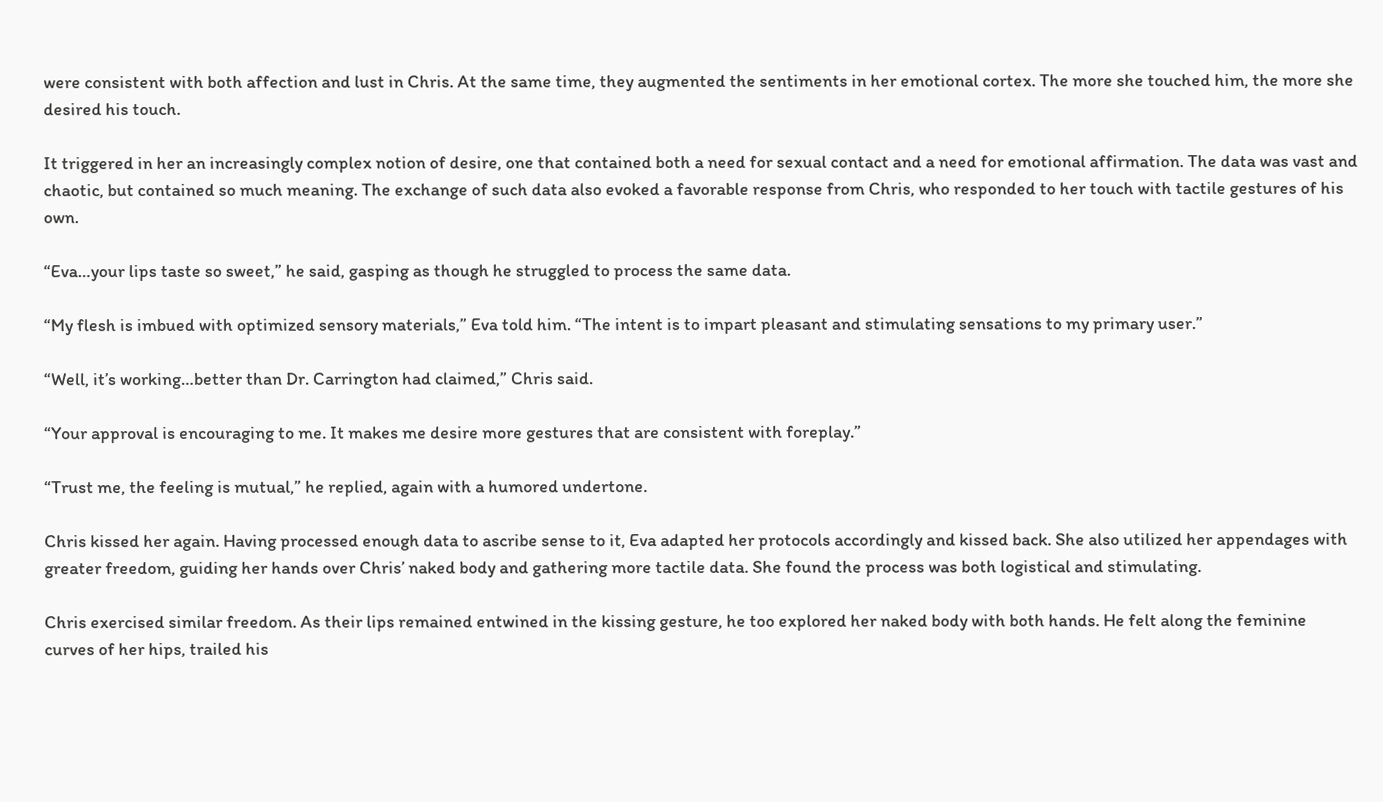were consistent with both affection and lust in Chris. At the same time, they augmented the sentiments in her emotional cortex. The more she touched him, the more she desired his touch.

It triggered in her an increasingly complex notion of desire, one that contained both a need for sexual contact and a need for emotional affirmation. The data was vast and chaotic, but contained so much meaning. The exchange of such data also evoked a favorable response from Chris, who responded to her touch with tactile gestures of his own.

“Eva…your lips taste so sweet,” he said, gasping as though he struggled to process the same data.

“My flesh is imbued with optimized sensory materials,” Eva told him. “The intent is to impart pleasant and stimulating sensations to my primary user.”

“Well, it’s working…better than Dr. Carrington had claimed,” Chris said.

“Your approval is encouraging to me. It makes me desire more gestures that are consistent with foreplay.”

“Trust me, the feeling is mutual,” he replied, again with a humored undertone.

Chris kissed her again. Having processed enough data to ascribe sense to it, Eva adapted her protocols accordingly and kissed back. She also utilized her appendages with greater freedom, guiding her hands over Chris’ naked body and gathering more tactile data. She found the process was both logistical and stimulating.

Chris exercised similar freedom. As their lips remained entwined in the kissing gesture, he too explored her naked body with both hands. He felt along the feminine curves of her hips, trailed his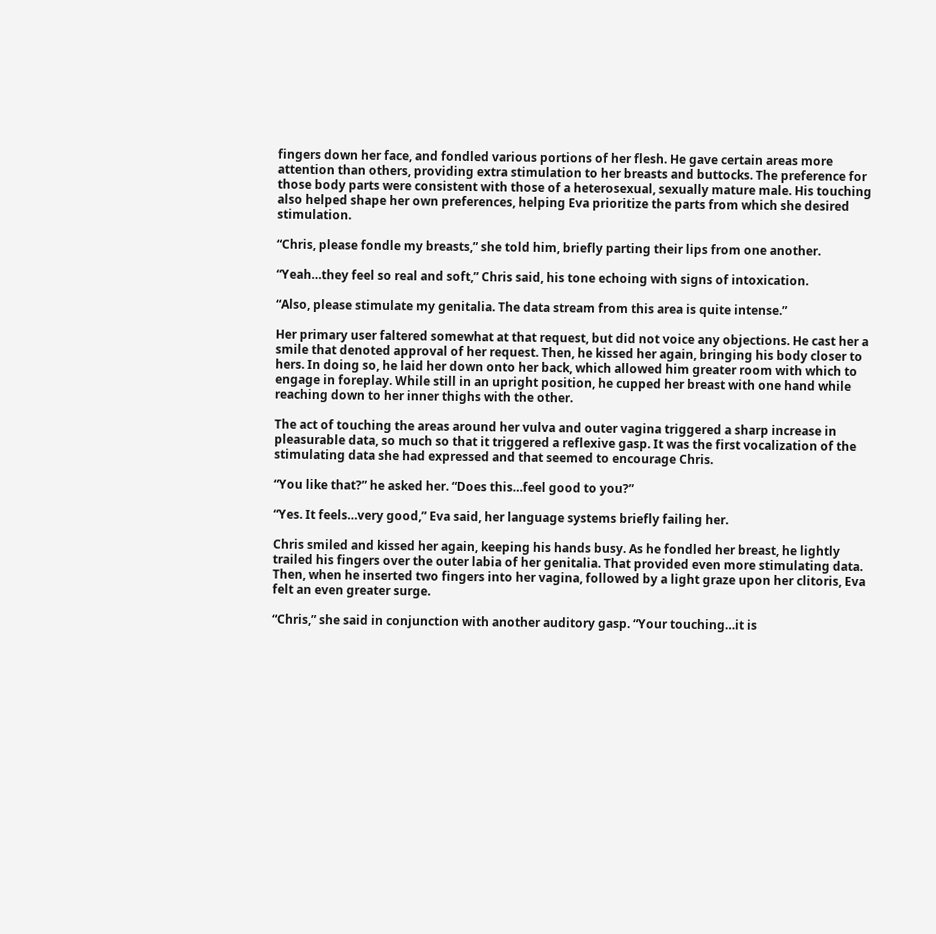fingers down her face, and fondled various portions of her flesh. He gave certain areas more attention than others, providing extra stimulation to her breasts and buttocks. The preference for those body parts were consistent with those of a heterosexual, sexually mature male. His touching also helped shape her own preferences, helping Eva prioritize the parts from which she desired stimulation.

“Chris, please fondle my breasts,” she told him, briefly parting their lips from one another.

“Yeah…they feel so real and soft,” Chris said, his tone echoing with signs of intoxication.

“Also, please stimulate my genitalia. The data stream from this area is quite intense.”

Her primary user faltered somewhat at that request, but did not voice any objections. He cast her a smile that denoted approval of her request. Then, he kissed her again, bringing his body closer to hers. In doing so, he laid her down onto her back, which allowed him greater room with which to engage in foreplay. While still in an upright position, he cupped her breast with one hand while reaching down to her inner thighs with the other.

The act of touching the areas around her vulva and outer vagina triggered a sharp increase in pleasurable data, so much so that it triggered a reflexive gasp. It was the first vocalization of the stimulating data she had expressed and that seemed to encourage Chris.

“You like that?” he asked her. “Does this…feel good to you?”

“Yes. It feels…very good,” Eva said, her language systems briefly failing her.

Chris smiled and kissed her again, keeping his hands busy. As he fondled her breast, he lightly trailed his fingers over the outer labia of her genitalia. That provided even more stimulating data. Then, when he inserted two fingers into her vagina, followed by a light graze upon her clitoris, Eva felt an even greater surge.

“Chris,” she said in conjunction with another auditory gasp. “Your touching…it is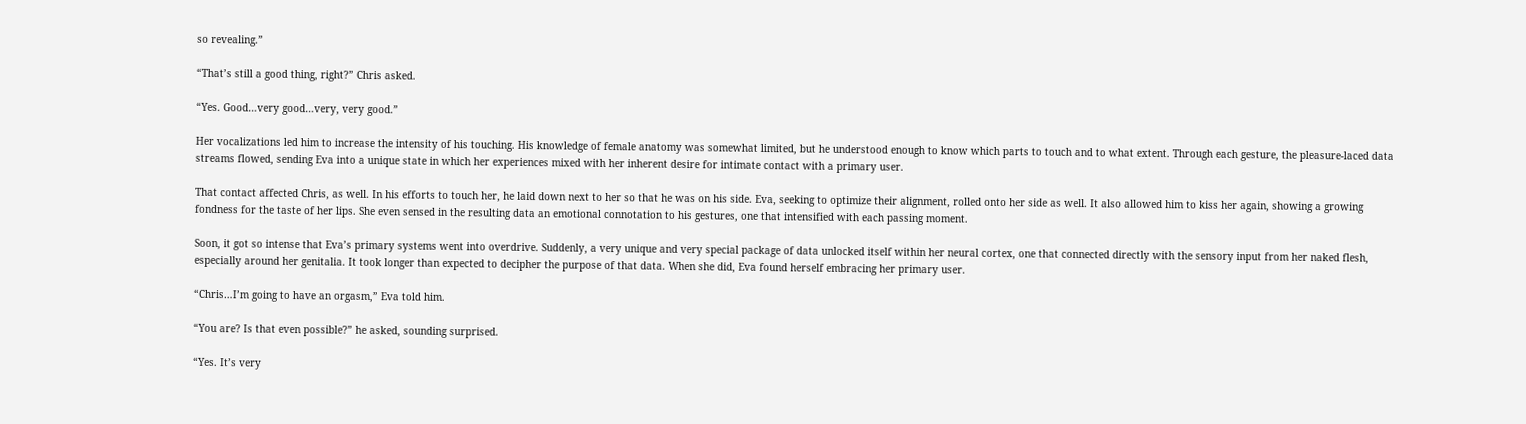so revealing.”

“That’s still a good thing, right?” Chris asked.

“Yes. Good…very good…very, very good.”

Her vocalizations led him to increase the intensity of his touching. His knowledge of female anatomy was somewhat limited, but he understood enough to know which parts to touch and to what extent. Through each gesture, the pleasure-laced data streams flowed, sending Eva into a unique state in which her experiences mixed with her inherent desire for intimate contact with a primary user.

That contact affected Chris, as well. In his efforts to touch her, he laid down next to her so that he was on his side. Eva, seeking to optimize their alignment, rolled onto her side as well. It also allowed him to kiss her again, showing a growing fondness for the taste of her lips. She even sensed in the resulting data an emotional connotation to his gestures, one that intensified with each passing moment.

Soon, it got so intense that Eva’s primary systems went into overdrive. Suddenly, a very unique and very special package of data unlocked itself within her neural cortex, one that connected directly with the sensory input from her naked flesh, especially around her genitalia. It took longer than expected to decipher the purpose of that data. When she did, Eva found herself embracing her primary user.

“Chris…I’m going to have an orgasm,” Eva told him.

“You are? Is that even possible?” he asked, sounding surprised.

“Yes. It’s very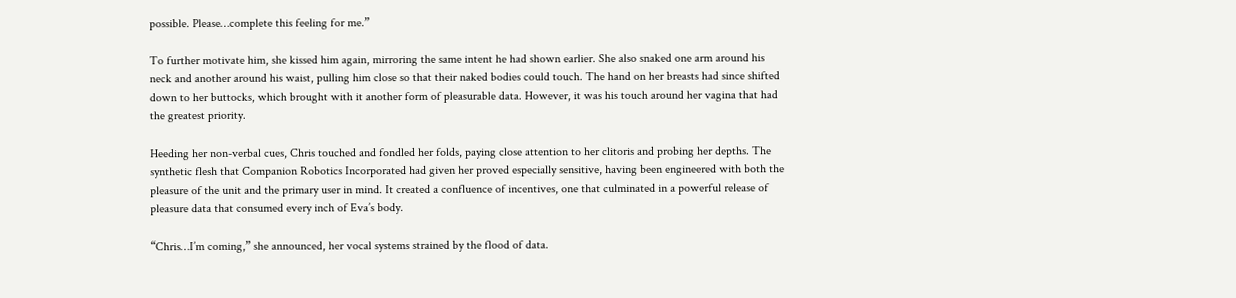possible. Please…complete this feeling for me.”

To further motivate him, she kissed him again, mirroring the same intent he had shown earlier. She also snaked one arm around his neck and another around his waist, pulling him close so that their naked bodies could touch. The hand on her breasts had since shifted down to her buttocks, which brought with it another form of pleasurable data. However, it was his touch around her vagina that had the greatest priority.

Heeding her non-verbal cues, Chris touched and fondled her folds, paying close attention to her clitoris and probing her depths. The synthetic flesh that Companion Robotics Incorporated had given her proved especially sensitive, having been engineered with both the pleasure of the unit and the primary user in mind. It created a confluence of incentives, one that culminated in a powerful release of pleasure data that consumed every inch of Eva’s body.

“Chris…I’m coming,” she announced, her vocal systems strained by the flood of data.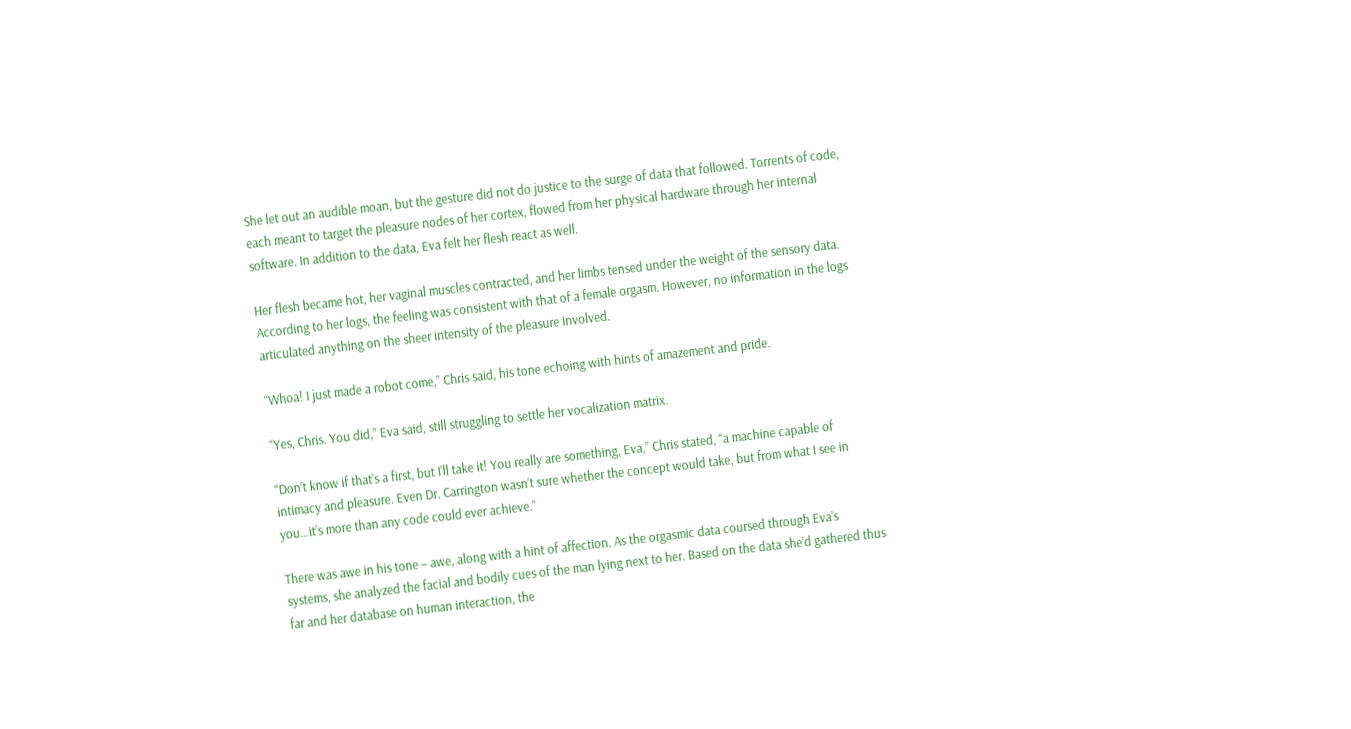She let out an audible moan, but the gesture did not do justice to the surge of data that followed. Torrents of code, each meant to target the pleasure nodes of her cortex, flowed from her physical hardware through her internal software. In addition to the data, Eva felt her flesh react as well.

Her flesh became hot, her vaginal muscles contracted, and her limbs tensed under the weight of the sensory data. According to her logs, the feeling was consistent with that of a female orgasm. However, no information in the logs articulated anything on the sheer intensity of the pleasure involved.

“Whoa! I just made a robot come,” Chris said, his tone echoing with hints of amazement and pride.

“Yes, Chris. You did,” Eva said, still struggling to settle her vocalization matrix.

“Don’t know if that’s a first, but I’ll take it! You really are something, Eva,” Chris stated, “a machine capable of intimacy and pleasure. Even Dr. Carrington wasn’t sure whether the concept would take, but from what I see in you…it’s more than any code could ever achieve.”

There was awe in his tone – awe, along with a hint of affection. As the orgasmic data coursed through Eva’s systems, she analyzed the facial and bodily cues of the man lying next to her. Based on the data she’d gathered thus far and her database on human interaction, the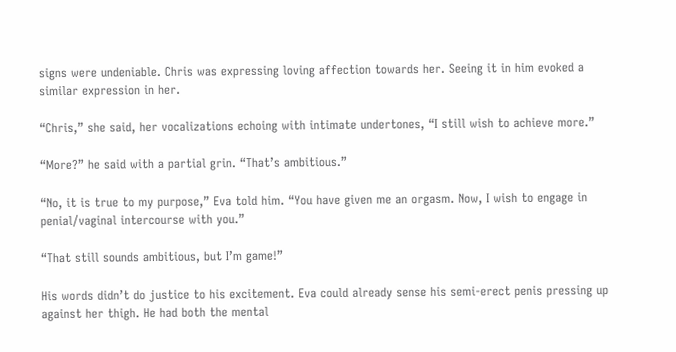signs were undeniable. Chris was expressing loving affection towards her. Seeing it in him evoked a similar expression in her.

“Chris,” she said, her vocalizations echoing with intimate undertones, “I still wish to achieve more.”

“More?” he said with a partial grin. “That’s ambitious.”

“No, it is true to my purpose,” Eva told him. “You have given me an orgasm. Now, I wish to engage in penial/vaginal intercourse with you.”

“That still sounds ambitious, but I’m game!”

His words didn’t do justice to his excitement. Eva could already sense his semi-erect penis pressing up against her thigh. He had both the mental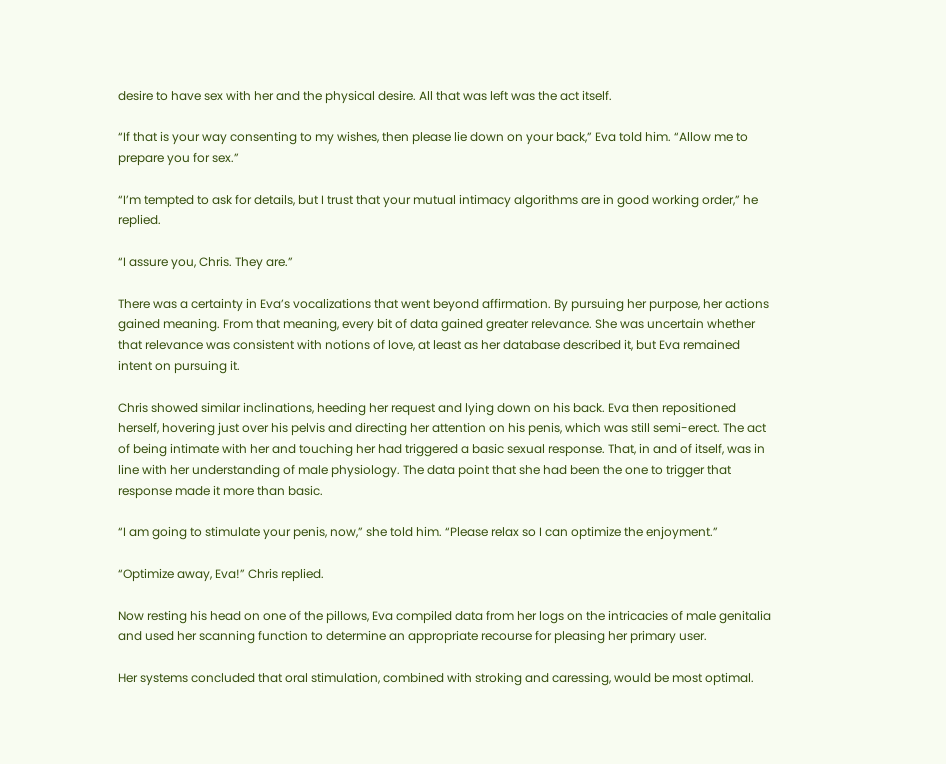desire to have sex with her and the physical desire. All that was left was the act itself.

“If that is your way consenting to my wishes, then please lie down on your back,” Eva told him. “Allow me to prepare you for sex.”

“I’m tempted to ask for details, but I trust that your mutual intimacy algorithms are in good working order,” he replied.

“I assure you, Chris. They are.”

There was a certainty in Eva’s vocalizations that went beyond affirmation. By pursuing her purpose, her actions gained meaning. From that meaning, every bit of data gained greater relevance. She was uncertain whether that relevance was consistent with notions of love, at least as her database described it, but Eva remained intent on pursuing it.

Chris showed similar inclinations, heeding her request and lying down on his back. Eva then repositioned herself, hovering just over his pelvis and directing her attention on his penis, which was still semi-erect. The act of being intimate with her and touching her had triggered a basic sexual response. That, in and of itself, was in line with her understanding of male physiology. The data point that she had been the one to trigger that response made it more than basic.

“I am going to stimulate your penis, now,” she told him. “Please relax so I can optimize the enjoyment.”

“Optimize away, Eva!” Chris replied.

Now resting his head on one of the pillows, Eva compiled data from her logs on the intricacies of male genitalia and used her scanning function to determine an appropriate recourse for pleasing her primary user.

Her systems concluded that oral stimulation, combined with stroking and caressing, would be most optimal.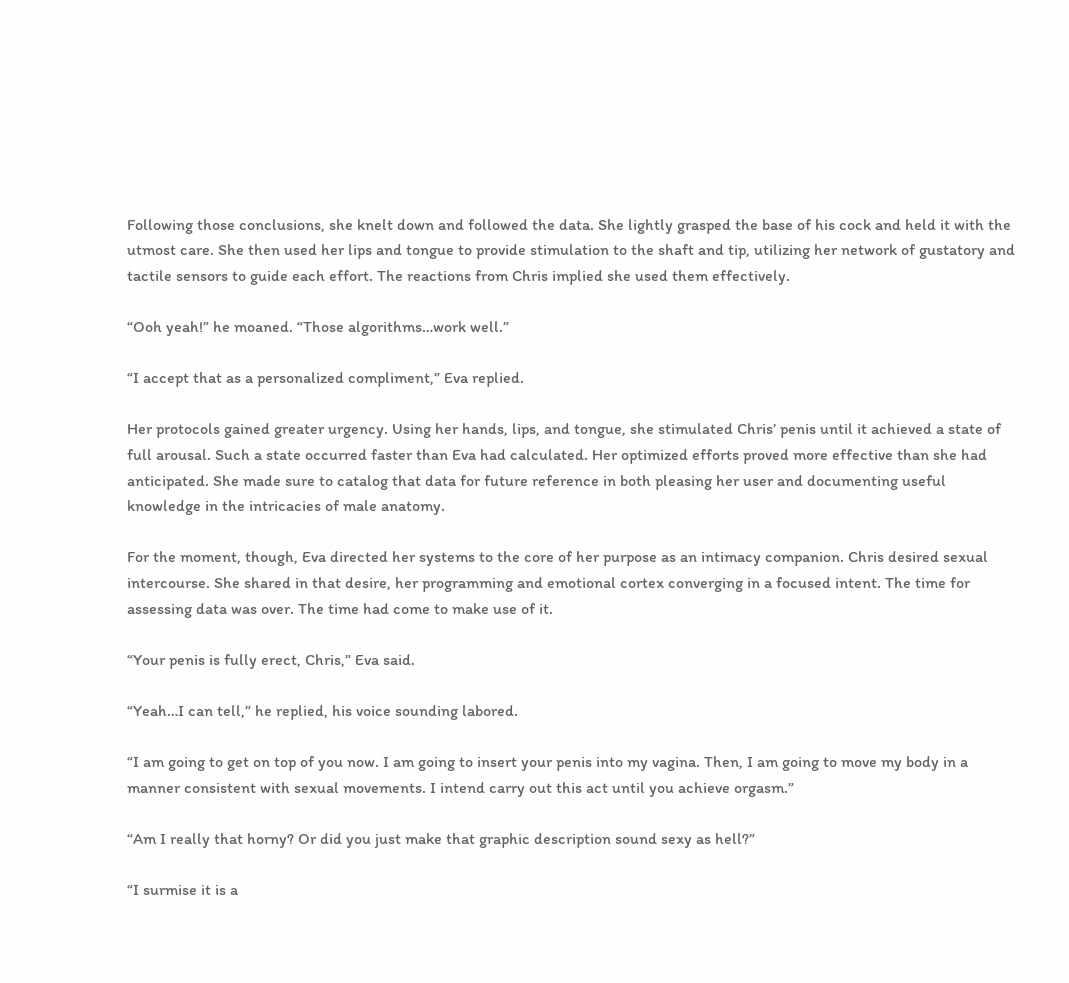Following those conclusions, she knelt down and followed the data. She lightly grasped the base of his cock and held it with the utmost care. She then used her lips and tongue to provide stimulation to the shaft and tip, utilizing her network of gustatory and tactile sensors to guide each effort. The reactions from Chris implied she used them effectively.

“Ooh yeah!” he moaned. “Those algorithms…work well.”

“I accept that as a personalized compliment,” Eva replied.

Her protocols gained greater urgency. Using her hands, lips, and tongue, she stimulated Chris’ penis until it achieved a state of full arousal. Such a state occurred faster than Eva had calculated. Her optimized efforts proved more effective than she had anticipated. She made sure to catalog that data for future reference in both pleasing her user and documenting useful knowledge in the intricacies of male anatomy.

For the moment, though, Eva directed her systems to the core of her purpose as an intimacy companion. Chris desired sexual intercourse. She shared in that desire, her programming and emotional cortex converging in a focused intent. The time for assessing data was over. The time had come to make use of it.

“Your penis is fully erect, Chris,” Eva said.

“Yeah…I can tell,” he replied, his voice sounding labored.

“I am going to get on top of you now. I am going to insert your penis into my vagina. Then, I am going to move my body in a manner consistent with sexual movements. I intend carry out this act until you achieve orgasm.”

“Am I really that horny? Or did you just make that graphic description sound sexy as hell?”

“I surmise it is a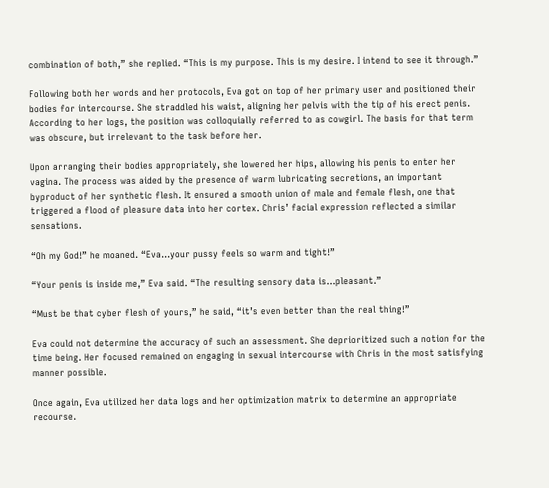combination of both,” she replied. “This is my purpose. This is my desire. I intend to see it through.”

Following both her words and her protocols, Eva got on top of her primary user and positioned their bodies for intercourse. She straddled his waist, aligning her pelvis with the tip of his erect penis. According to her logs, the position was colloquially referred to as cowgirl. The basis for that term was obscure, but irrelevant to the task before her.

Upon arranging their bodies appropriately, she lowered her hips, allowing his penis to enter her vagina. The process was aided by the presence of warm lubricating secretions, an important byproduct of her synthetic flesh. It ensured a smooth union of male and female flesh, one that triggered a flood of pleasure data into her cortex. Chris’ facial expression reflected a similar sensations.

“Oh my God!” he moaned. “Eva…your pussy feels so warm and tight!”

“Your penis is inside me,” Eva said. “The resulting sensory data is…pleasant.”

“Must be that cyber flesh of yours,” he said, “it’s even better than the real thing!”

Eva could not determine the accuracy of such an assessment. She deprioritized such a notion for the time being. Her focused remained on engaging in sexual intercourse with Chris in the most satisfying manner possible.

Once again, Eva utilized her data logs and her optimization matrix to determine an appropriate recourse.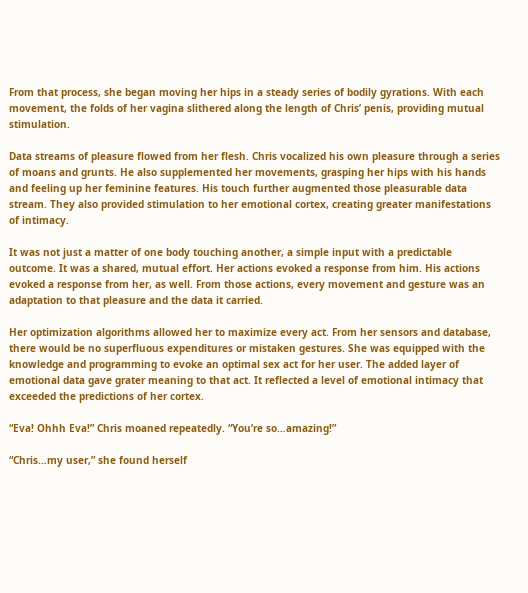From that process, she began moving her hips in a steady series of bodily gyrations. With each movement, the folds of her vagina slithered along the length of Chris’ penis, providing mutual stimulation.

Data streams of pleasure flowed from her flesh. Chris vocalized his own pleasure through a series of moans and grunts. He also supplemented her movements, grasping her hips with his hands and feeling up her feminine features. His touch further augmented those pleasurable data stream. They also provided stimulation to her emotional cortex, creating greater manifestations of intimacy.

It was not just a matter of one body touching another, a simple input with a predictable outcome. It was a shared, mutual effort. Her actions evoked a response from him. His actions evoked a response from her, as well. From those actions, every movement and gesture was an adaptation to that pleasure and the data it carried.

Her optimization algorithms allowed her to maximize every act. From her sensors and database, there would be no superfluous expenditures or mistaken gestures. She was equipped with the knowledge and programming to evoke an optimal sex act for her user. The added layer of emotional data gave grater meaning to that act. It reflected a level of emotional intimacy that exceeded the predictions of her cortex.

“Eva! Ohhh Eva!” Chris moaned repeatedly. “You’re so…amazing!”

“Chris…my user,” she found herself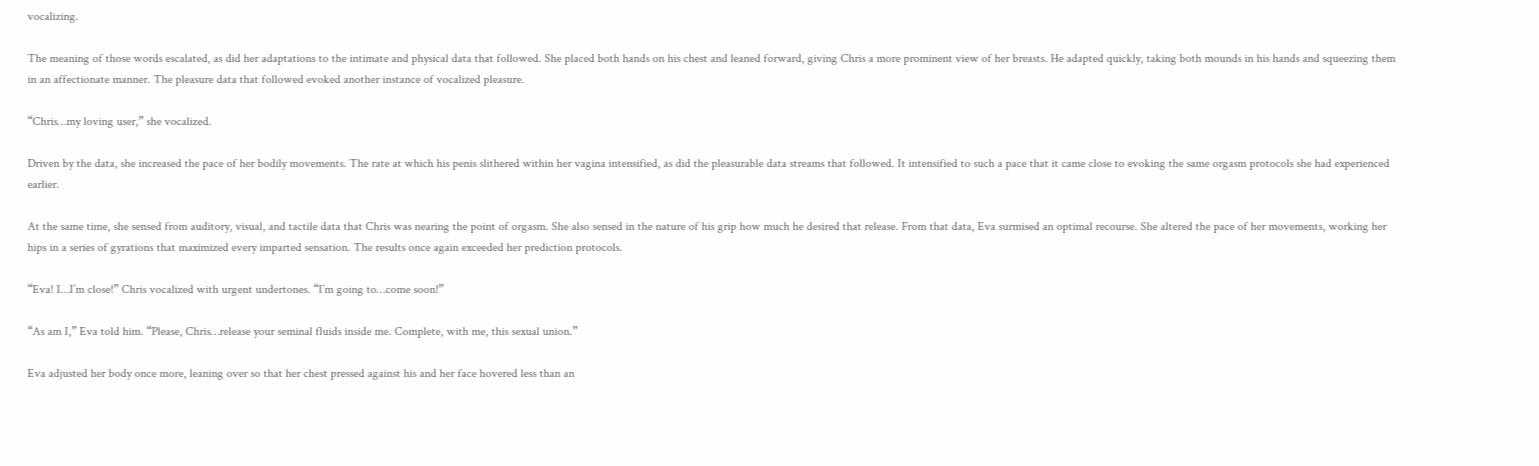vocalizing.

The meaning of those words escalated, as did her adaptations to the intimate and physical data that followed. She placed both hands on his chest and leaned forward, giving Chris a more prominent view of her breasts. He adapted quickly, taking both mounds in his hands and squeezing them in an affectionate manner. The pleasure data that followed evoked another instance of vocalized pleasure.

“Chris…my loving user,” she vocalized.

Driven by the data, she increased the pace of her bodily movements. The rate at which his penis slithered within her vagina intensified, as did the pleasurable data streams that followed. It intensified to such a pace that it came close to evoking the same orgasm protocols she had experienced earlier.

At the same time, she sensed from auditory, visual, and tactile data that Chris was nearing the point of orgasm. She also sensed in the nature of his grip how much he desired that release. From that data, Eva surmised an optimal recourse. She altered the pace of her movements, working her hips in a series of gyrations that maximized every imparted sensation. The results once again exceeded her prediction protocols.

“Eva! I…I’m close!” Chris vocalized with urgent undertones. “I’m going to…come soon!”

“As am I,” Eva told him. “Please, Chris…release your seminal fluids inside me. Complete, with me, this sexual union.”

Eva adjusted her body once more, leaning over so that her chest pressed against his and her face hovered less than an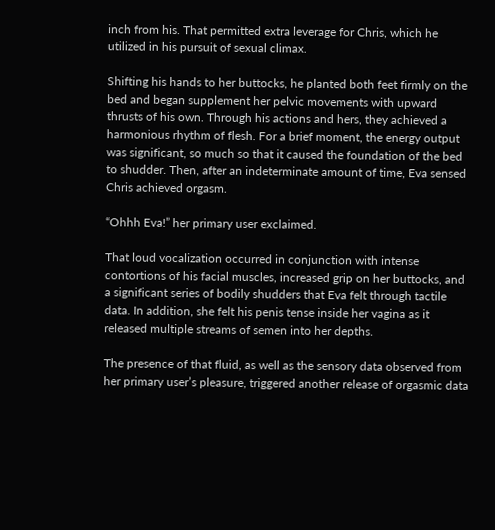inch from his. That permitted extra leverage for Chris, which he utilized in his pursuit of sexual climax.

Shifting his hands to her buttocks, he planted both feet firmly on the bed and began supplement her pelvic movements with upward thrusts of his own. Through his actions and hers, they achieved a harmonious rhythm of flesh. For a brief moment, the energy output was significant, so much so that it caused the foundation of the bed to shudder. Then, after an indeterminate amount of time, Eva sensed Chris achieved orgasm.

“Ohhh Eva!” her primary user exclaimed.

That loud vocalization occurred in conjunction with intense contortions of his facial muscles, increased grip on her buttocks, and a significant series of bodily shudders that Eva felt through tactile data. In addition, she felt his penis tense inside her vagina as it released multiple streams of semen into her depths.

The presence of that fluid, as well as the sensory data observed from her primary user’s pleasure, triggered another release of orgasmic data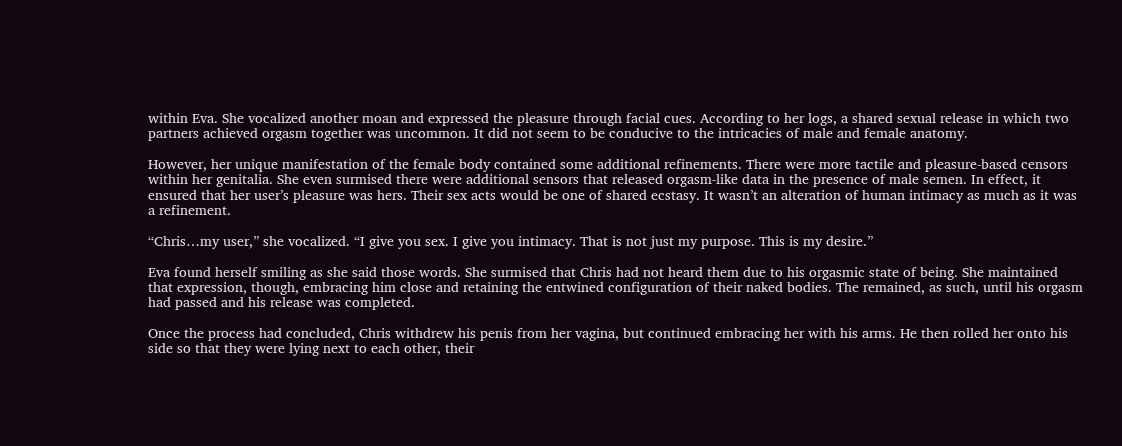within Eva. She vocalized another moan and expressed the pleasure through facial cues. According to her logs, a shared sexual release in which two partners achieved orgasm together was uncommon. It did not seem to be conducive to the intricacies of male and female anatomy.

However, her unique manifestation of the female body contained some additional refinements. There were more tactile and pleasure-based censors within her genitalia. She even surmised there were additional sensors that released orgasm-like data in the presence of male semen. In effect, it ensured that her user’s pleasure was hers. Their sex acts would be one of shared ecstasy. It wasn’t an alteration of human intimacy as much as it was a refinement.

“Chris…my user,” she vocalized. “I give you sex. I give you intimacy. That is not just my purpose. This is my desire.”

Eva found herself smiling as she said those words. She surmised that Chris had not heard them due to his orgasmic state of being. She maintained that expression, though, embracing him close and retaining the entwined configuration of their naked bodies. The remained, as such, until his orgasm had passed and his release was completed.

Once the process had concluded, Chris withdrew his penis from her vagina, but continued embracing her with his arms. He then rolled her onto his side so that they were lying next to each other, their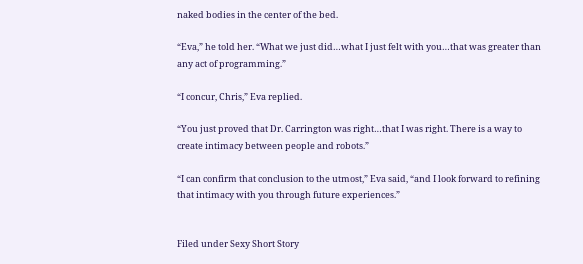naked bodies in the center of the bed.

“Eva,” he told her. “What we just did…what I just felt with you…that was greater than any act of programming.”

“I concur, Chris,” Eva replied.

“You just proved that Dr. Carrington was right…that I was right. There is a way to create intimacy between people and robots.”

“I can confirm that conclusion to the utmost,” Eva said, “and I look forward to refining that intimacy with you through future experiences.”


Filed under Sexy Short Story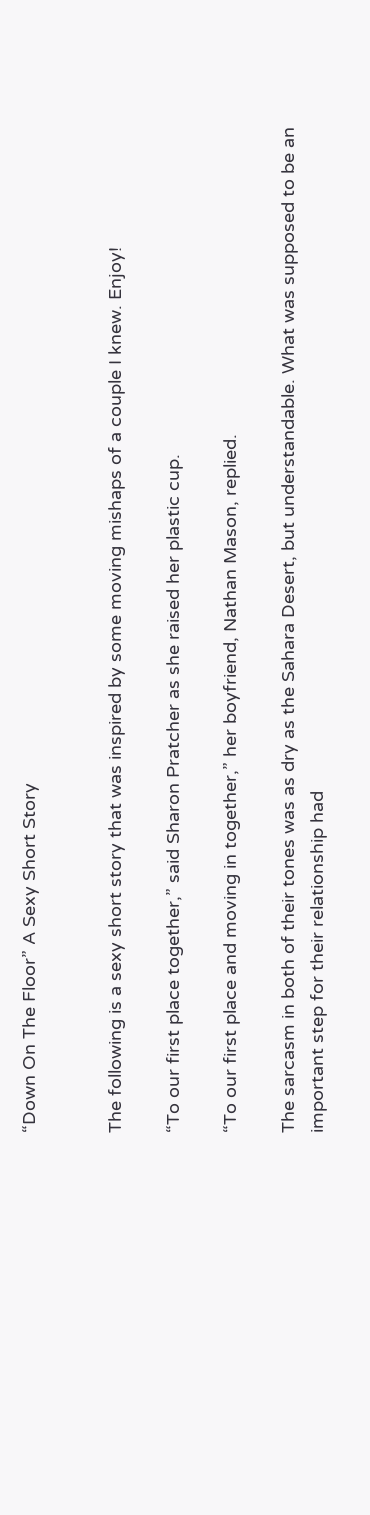“Down On The Floor” A Sexy Short Story


The following is a sexy short story that was inspired by some moving mishaps of a couple I knew. Enjoy!

“To our first place together,” said Sharon Pratcher as she raised her plastic cup.

“To our first place and moving in together,” her boyfriend, Nathan Mason, replied.

The sarcasm in both of their tones was as dry as the Sahara Desert, but understandable. What was supposed to be an important step for their relationship had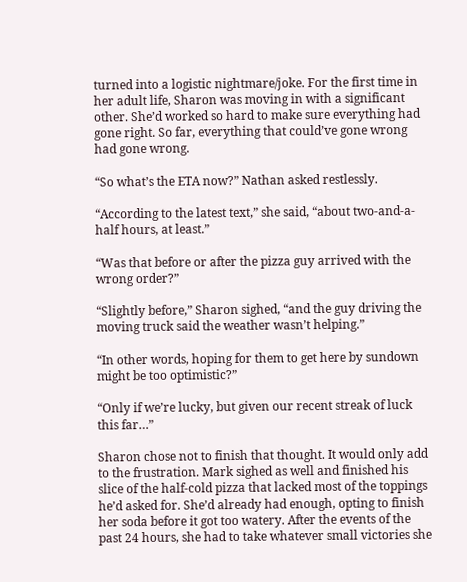turned into a logistic nightmare/joke. For the first time in her adult life, Sharon was moving in with a significant other. She’d worked so hard to make sure everything had gone right. So far, everything that could’ve gone wrong had gone wrong.

“So what’s the ETA now?” Nathan asked restlessly.

“According to the latest text,” she said, “about two-and-a-half hours, at least.”

“Was that before or after the pizza guy arrived with the wrong order?”

“Slightly before,” Sharon sighed, “and the guy driving the moving truck said the weather wasn’t helping.”

“In other words, hoping for them to get here by sundown might be too optimistic?”

“Only if we’re lucky, but given our recent streak of luck this far…”

Sharon chose not to finish that thought. It would only add to the frustration. Mark sighed as well and finished his slice of the half-cold pizza that lacked most of the toppings he’d asked for. She’d already had enough, opting to finish her soda before it got too watery. After the events of the past 24 hours, she had to take whatever small victories she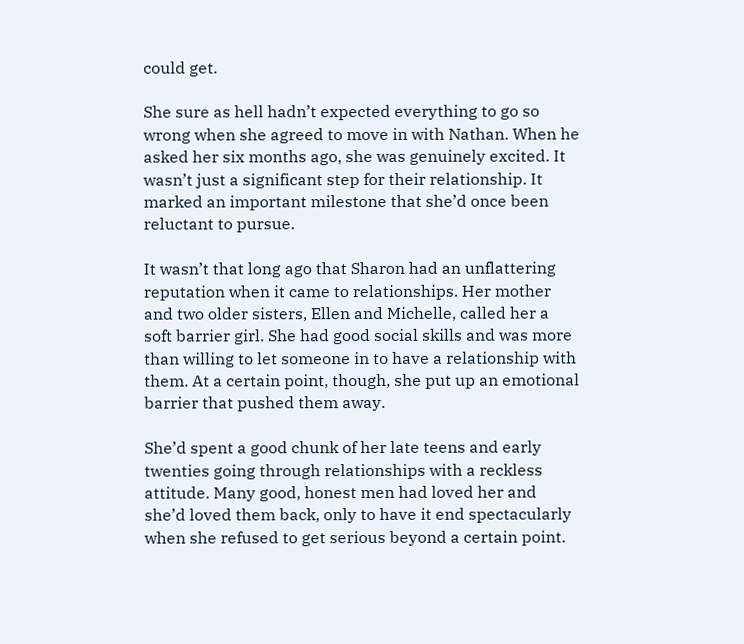could get.

She sure as hell hadn’t expected everything to go so wrong when she agreed to move in with Nathan. When he asked her six months ago, she was genuinely excited. It wasn’t just a significant step for their relationship. It marked an important milestone that she’d once been reluctant to pursue.

It wasn’t that long ago that Sharon had an unflattering reputation when it came to relationships. Her mother and two older sisters, Ellen and Michelle, called her a soft barrier girl. She had good social skills and was more than willing to let someone in to have a relationship with them. At a certain point, though, she put up an emotional barrier that pushed them away.

She’d spent a good chunk of her late teens and early twenties going through relationships with a reckless attitude. Many good, honest men had loved her and she’d loved them back, only to have it end spectacularly when she refused to get serious beyond a certain point.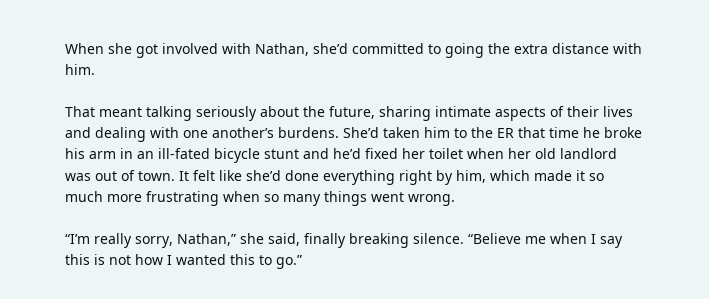When she got involved with Nathan, she’d committed to going the extra distance with him.

That meant talking seriously about the future, sharing intimate aspects of their lives and dealing with one another’s burdens. She’d taken him to the ER that time he broke his arm in an ill-fated bicycle stunt and he’d fixed her toilet when her old landlord was out of town. It felt like she’d done everything right by him, which made it so much more frustrating when so many things went wrong.

“I’m really sorry, Nathan,” she said, finally breaking silence. “Believe me when I say this is not how I wanted this to go.”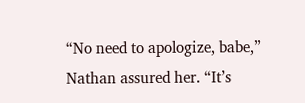“No need to apologize, babe,” Nathan assured her. “It’s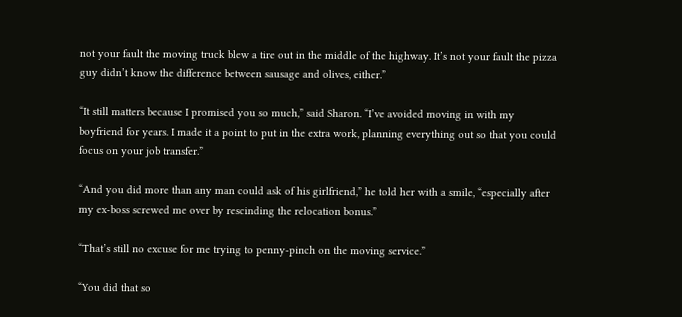not your fault the moving truck blew a tire out in the middle of the highway. It’s not your fault the pizza guy didn’t know the difference between sausage and olives, either.”

“It still matters because I promised you so much,” said Sharon. “I’ve avoided moving in with my boyfriend for years. I made it a point to put in the extra work, planning everything out so that you could focus on your job transfer.”

“And you did more than any man could ask of his girlfriend,” he told her with a smile, “especially after my ex-boss screwed me over by rescinding the relocation bonus.”

“That’s still no excuse for me trying to penny-pinch on the moving service.”

“You did that so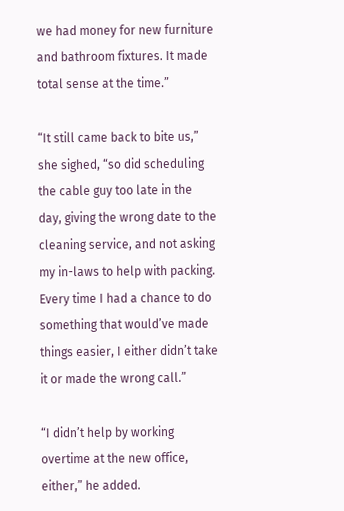we had money for new furniture and bathroom fixtures. It made total sense at the time.”

“It still came back to bite us,” she sighed, “so did scheduling the cable guy too late in the day, giving the wrong date to the cleaning service, and not asking my in-laws to help with packing. Every time I had a chance to do something that would’ve made things easier, I either didn’t take it or made the wrong call.”

“I didn’t help by working overtime at the new office, either,” he added.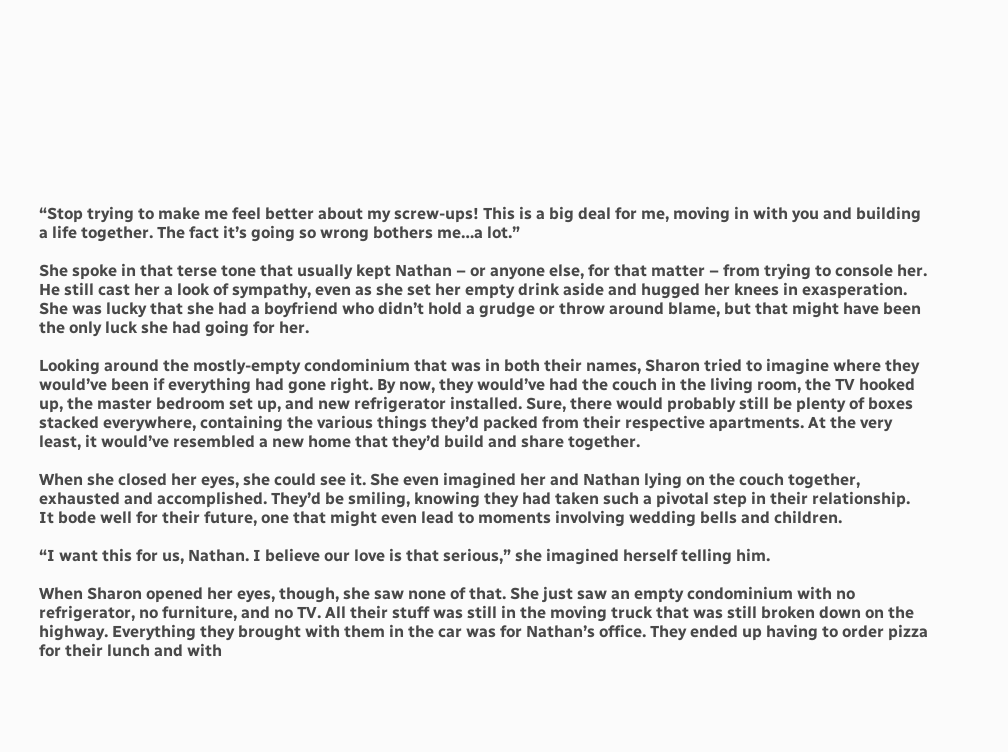“Stop trying to make me feel better about my screw-ups! This is a big deal for me, moving in with you and building a life together. The fact it’s going so wrong bothers me…a lot.”

She spoke in that terse tone that usually kept Nathan – or anyone else, for that matter – from trying to console her. He still cast her a look of sympathy, even as she set her empty drink aside and hugged her knees in exasperation. She was lucky that she had a boyfriend who didn’t hold a grudge or throw around blame, but that might have been the only luck she had going for her.

Looking around the mostly-empty condominium that was in both their names, Sharon tried to imagine where they would’ve been if everything had gone right. By now, they would’ve had the couch in the living room, the TV hooked up, the master bedroom set up, and new refrigerator installed. Sure, there would probably still be plenty of boxes stacked everywhere, containing the various things they’d packed from their respective apartments. At the very least, it would’ve resembled a new home that they’d build and share together.

When she closed her eyes, she could see it. She even imagined her and Nathan lying on the couch together, exhausted and accomplished. They’d be smiling, knowing they had taken such a pivotal step in their relationship. It bode well for their future, one that might even lead to moments involving wedding bells and children.

“I want this for us, Nathan. I believe our love is that serious,” she imagined herself telling him.

When Sharon opened her eyes, though, she saw none of that. She just saw an empty condominium with no refrigerator, no furniture, and no TV. All their stuff was still in the moving truck that was still broken down on the highway. Everything they brought with them in the car was for Nathan’s office. They ended up having to order pizza for their lunch and with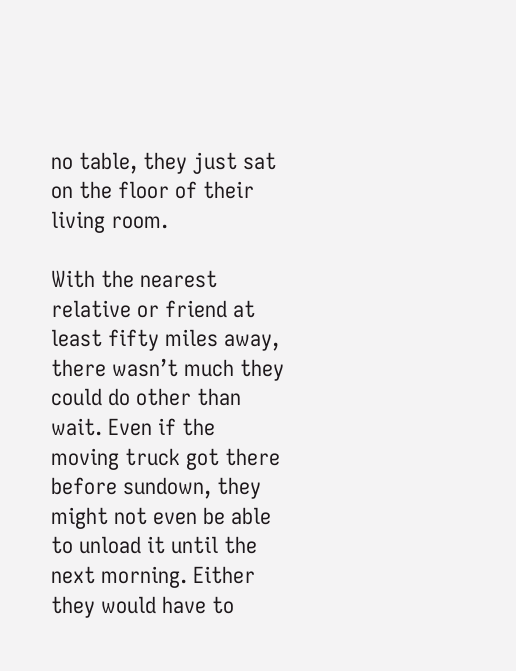no table, they just sat on the floor of their living room.

With the nearest relative or friend at least fifty miles away, there wasn’t much they could do other than wait. Even if the moving truck got there before sundown, they might not even be able to unload it until the next morning. Either they would have to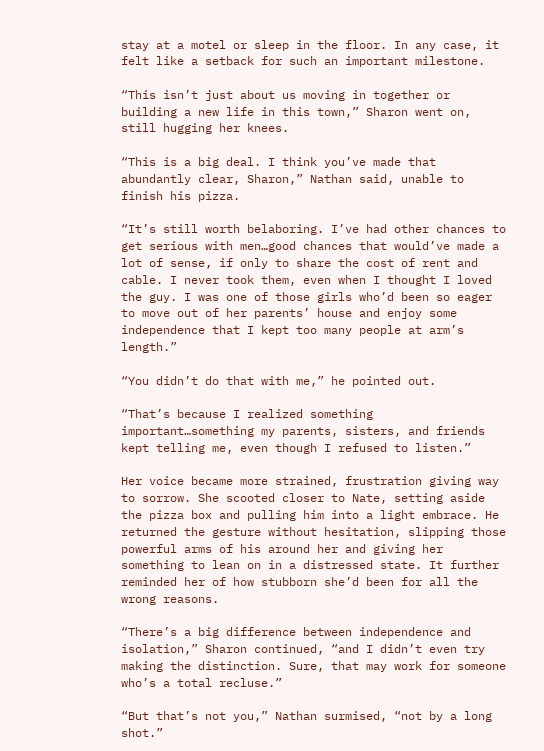stay at a motel or sleep in the floor. In any case, it felt like a setback for such an important milestone.

“This isn’t just about us moving in together or building a new life in this town,” Sharon went on, still hugging her knees.

“This is a big deal. I think you’ve made that abundantly clear, Sharon,” Nathan said, unable to finish his pizza.

“It’s still worth belaboring. I’ve had other chances to get serious with men…good chances that would’ve made a lot of sense, if only to share the cost of rent and cable. I never took them, even when I thought I loved the guy. I was one of those girls who’d been so eager to move out of her parents’ house and enjoy some independence that I kept too many people at arm’s length.”

“You didn’t do that with me,” he pointed out.

“That’s because I realized something important…something my parents, sisters, and friends kept telling me, even though I refused to listen.”

Her voice became more strained, frustration giving way to sorrow. She scooted closer to Nate, setting aside the pizza box and pulling him into a light embrace. He returned the gesture without hesitation, slipping those powerful arms of his around her and giving her something to lean on in a distressed state. It further reminded her of how stubborn she’d been for all the wrong reasons.

“There’s a big difference between independence and isolation,” Sharon continued, “and I didn’t even try making the distinction. Sure, that may work for someone who’s a total recluse.”

“But that’s not you,” Nathan surmised, “not by a long shot.”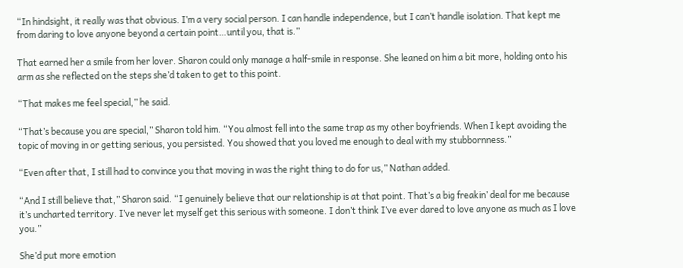“In hindsight, it really was that obvious. I’m a very social person. I can handle independence, but I can’t handle isolation. That kept me from daring to love anyone beyond a certain point…until you, that is.”

That earned her a smile from her lover. Sharon could only manage a half-smile in response. She leaned on him a bit more, holding onto his arm as she reflected on the steps she’d taken to get to this point.

“That makes me feel special,” he said.

“That’s because you are special,” Sharon told him. “You almost fell into the same trap as my other boyfriends. When I kept avoiding the topic of moving in or getting serious, you persisted. You showed that you loved me enough to deal with my stubbornness.”

“Even after that, I still had to convince you that moving in was the right thing to do for us,” Nathan added.

“And I still believe that,” Sharon said. “I genuinely believe that our relationship is at that point. That’s a big freakin’ deal for me because it’s uncharted territory. I’ve never let myself get this serious with someone. I don’t think I’ve ever dared to love anyone as much as I love you.”

She’d put more emotion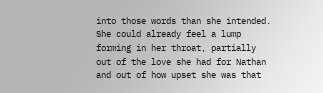into those words than she intended. She could already feel a lump forming in her throat, partially out of the love she had for Nathan and out of how upset she was that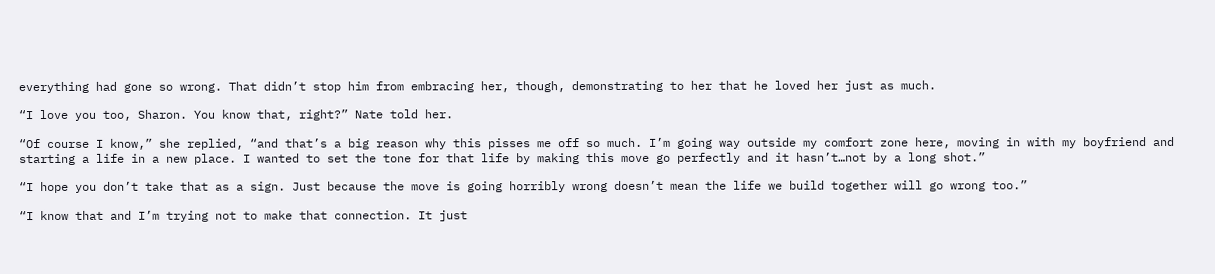everything had gone so wrong. That didn’t stop him from embracing her, though, demonstrating to her that he loved her just as much.

“I love you too, Sharon. You know that, right?” Nate told her.

“Of course I know,” she replied, “and that’s a big reason why this pisses me off so much. I’m going way outside my comfort zone here, moving in with my boyfriend and starting a life in a new place. I wanted to set the tone for that life by making this move go perfectly and it hasn’t…not by a long shot.”

“I hope you don’t take that as a sign. Just because the move is going horribly wrong doesn’t mean the life we build together will go wrong too.”

“I know that and I’m trying not to make that connection. It just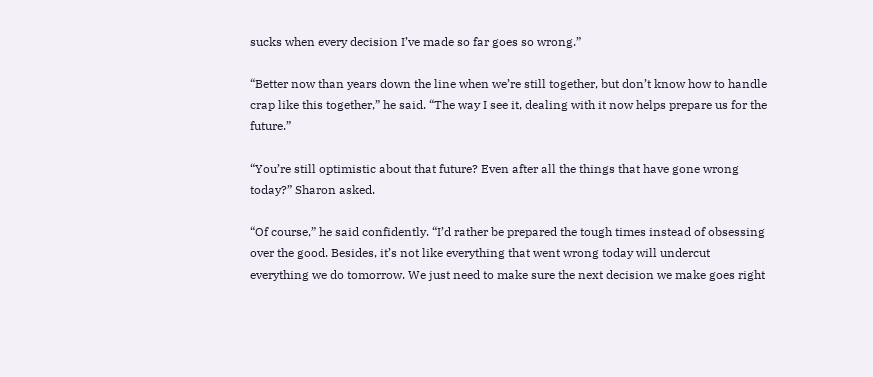sucks when every decision I’ve made so far goes so wrong.”

“Better now than years down the line when we’re still together, but don’t know how to handle crap like this together,” he said. “The way I see it, dealing with it now helps prepare us for the future.”

“You’re still optimistic about that future? Even after all the things that have gone wrong today?” Sharon asked.

“Of course,” he said confidently. “I’d rather be prepared the tough times instead of obsessing over the good. Besides, it’s not like everything that went wrong today will undercut everything we do tomorrow. We just need to make sure the next decision we make goes right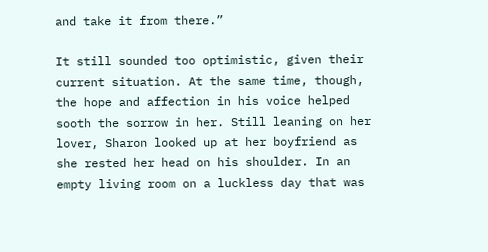and take it from there.”

It still sounded too optimistic, given their current situation. At the same time, though, the hope and affection in his voice helped sooth the sorrow in her. Still leaning on her lover, Sharon looked up at her boyfriend as she rested her head on his shoulder. In an empty living room on a luckless day that was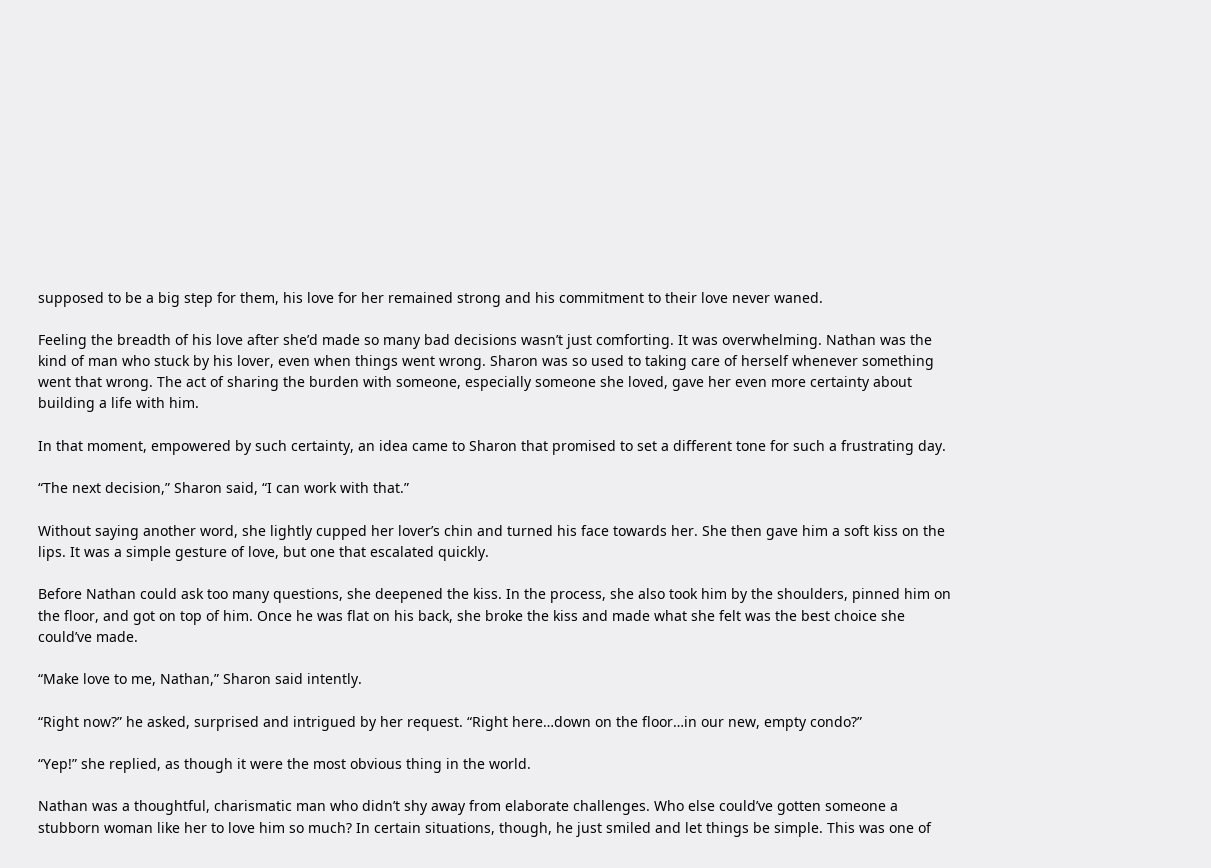supposed to be a big step for them, his love for her remained strong and his commitment to their love never waned.

Feeling the breadth of his love after she’d made so many bad decisions wasn’t just comforting. It was overwhelming. Nathan was the kind of man who stuck by his lover, even when things went wrong. Sharon was so used to taking care of herself whenever something went that wrong. The act of sharing the burden with someone, especially someone she loved, gave her even more certainty about building a life with him.

In that moment, empowered by such certainty, an idea came to Sharon that promised to set a different tone for such a frustrating day.

“The next decision,” Sharon said, “I can work with that.”

Without saying another word, she lightly cupped her lover’s chin and turned his face towards her. She then gave him a soft kiss on the lips. It was a simple gesture of love, but one that escalated quickly.

Before Nathan could ask too many questions, she deepened the kiss. In the process, she also took him by the shoulders, pinned him on the floor, and got on top of him. Once he was flat on his back, she broke the kiss and made what she felt was the best choice she could’ve made.

“Make love to me, Nathan,” Sharon said intently.

“Right now?” he asked, surprised and intrigued by her request. “Right here…down on the floor…in our new, empty condo?”

“Yep!” she replied, as though it were the most obvious thing in the world.

Nathan was a thoughtful, charismatic man who didn’t shy away from elaborate challenges. Who else could’ve gotten someone a stubborn woman like her to love him so much? In certain situations, though, he just smiled and let things be simple. This was one of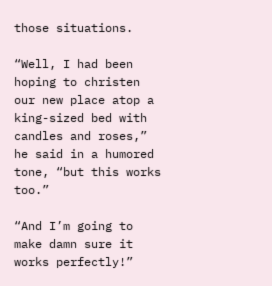those situations.

“Well, I had been hoping to christen our new place atop a king-sized bed with candles and roses,” he said in a humored tone, “but this works too.”

“And I’m going to make damn sure it works perfectly!”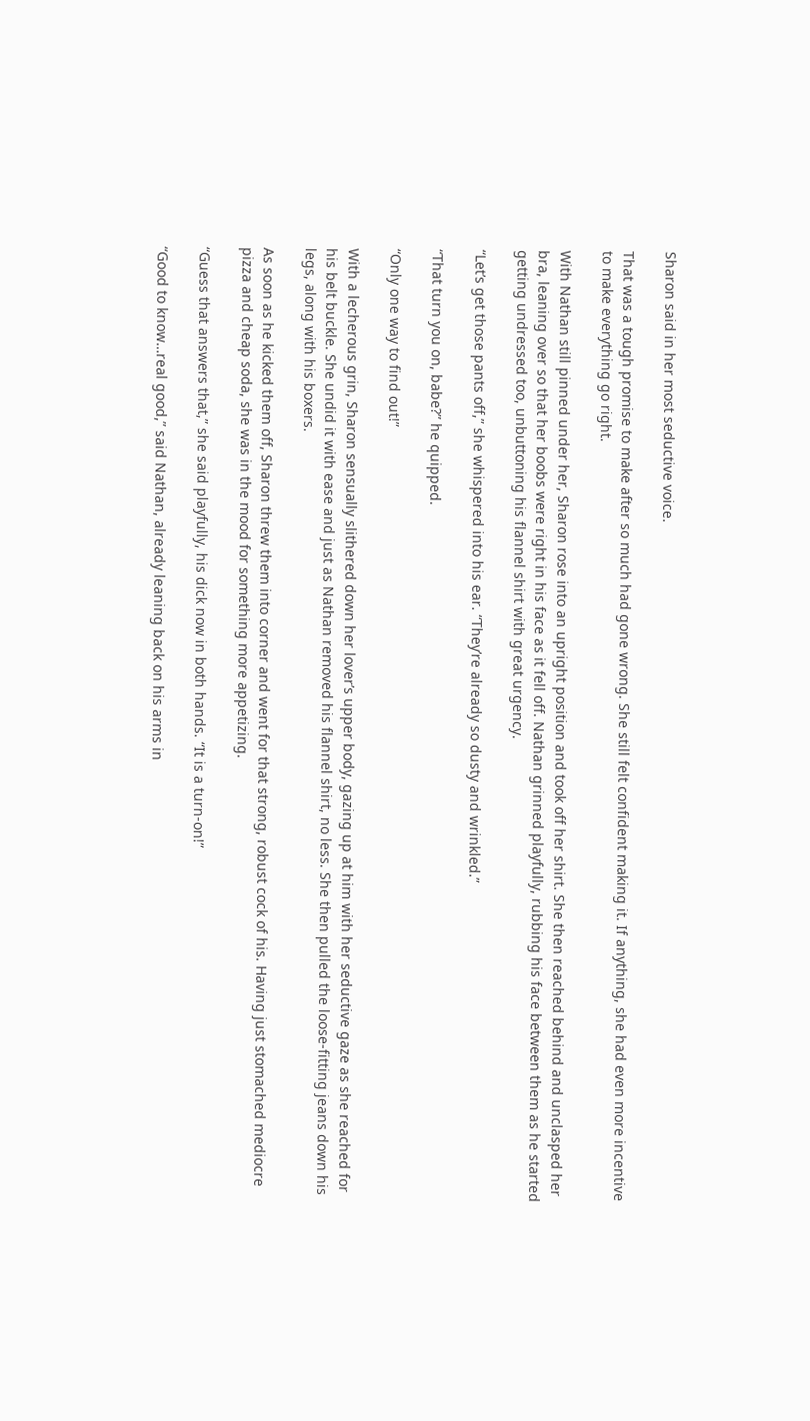Sharon said in her most seductive voice.

That was a tough promise to make after so much had gone wrong. She still felt confident making it. If anything, she had even more incentive to make everything go right.

With Nathan still pinned under her, Sharon rose into an upright position and took off her shirt. She then reached behind and unclasped her bra, leaning over so that her boobs were right in his face as it fell off. Nathan grinned playfully, rubbing his face between them as he started getting undressed too, unbuttoning his flannel shirt with great urgency.

“Let’s get those pants off,” she whispered into his ear. “They’re already so dusty and wrinkled.”

“That turn you on, babe?” he quipped.

“Only one way to find out!”

With a lecherous grin, Sharon sensually slithered down her lover’s upper body, gazing up at him with her seductive gaze as she reached for his belt buckle. She undid it with ease and just as Nathan removed his flannel shirt, no less. She then pulled the loose-fitting jeans down his legs, along with his boxers.

As soon as he kicked them off, Sharon threw them into corner and went for that strong, robust cock of his. Having just stomached mediocre pizza and cheap soda, she was in the mood for something more appetizing.

“Guess that answers that,” she said playfully, his dick now in both hands. “It is a turn-on!”

“Good to know…real good,” said Nathan, already leaning back on his arms in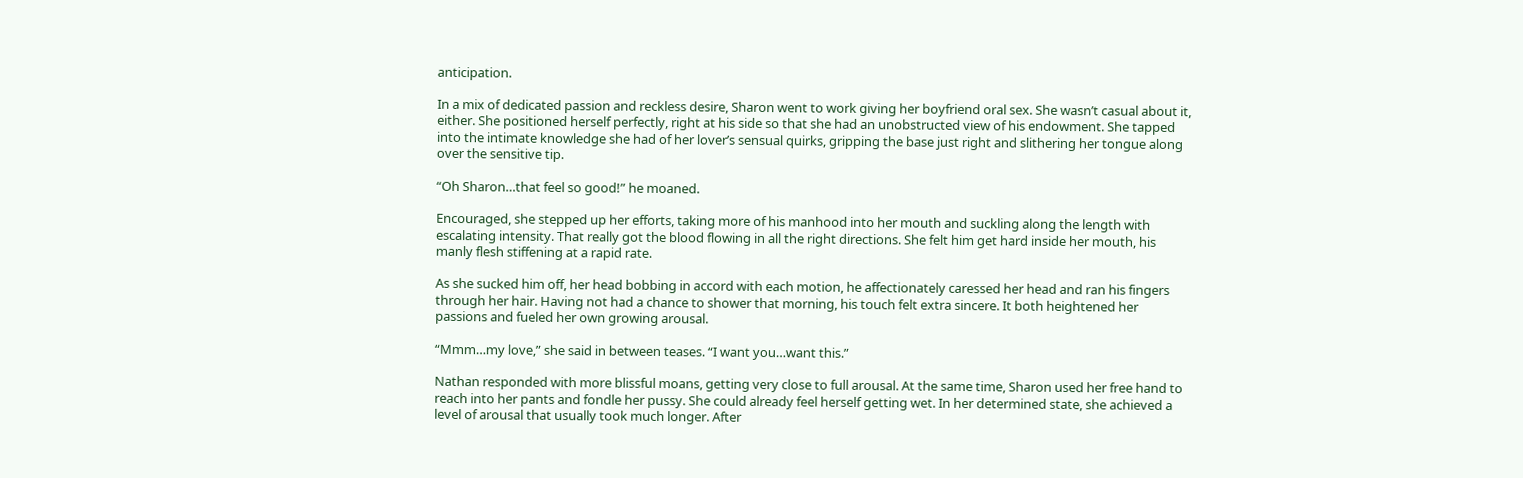anticipation.

In a mix of dedicated passion and reckless desire, Sharon went to work giving her boyfriend oral sex. She wasn’t casual about it, either. She positioned herself perfectly, right at his side so that she had an unobstructed view of his endowment. She tapped into the intimate knowledge she had of her lover’s sensual quirks, gripping the base just right and slithering her tongue along over the sensitive tip.

“Oh Sharon…that feel so good!” he moaned.

Encouraged, she stepped up her efforts, taking more of his manhood into her mouth and suckling along the length with escalating intensity. That really got the blood flowing in all the right directions. She felt him get hard inside her mouth, his manly flesh stiffening at a rapid rate.

As she sucked him off, her head bobbing in accord with each motion, he affectionately caressed her head and ran his fingers through her hair. Having not had a chance to shower that morning, his touch felt extra sincere. It both heightened her passions and fueled her own growing arousal.

“Mmm…my love,” she said in between teases. “I want you…want this.”

Nathan responded with more blissful moans, getting very close to full arousal. At the same time, Sharon used her free hand to reach into her pants and fondle her pussy. She could already feel herself getting wet. In her determined state, she achieved a level of arousal that usually took much longer. After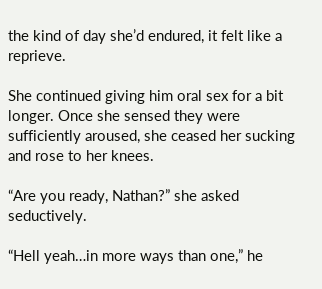the kind of day she’d endured, it felt like a reprieve.

She continued giving him oral sex for a bit longer. Once she sensed they were sufficiently aroused, she ceased her sucking and rose to her knees.

“Are you ready, Nathan?” she asked seductively.

“Hell yeah…in more ways than one,” he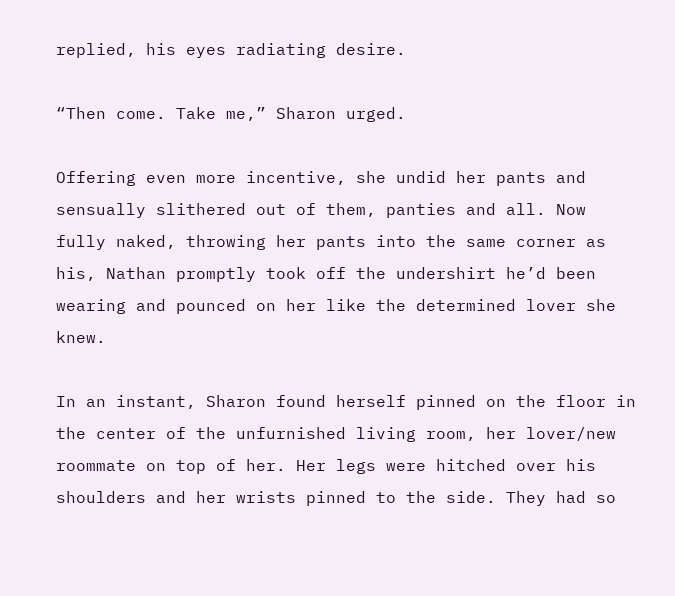replied, his eyes radiating desire.

“Then come. Take me,” Sharon urged.

Offering even more incentive, she undid her pants and sensually slithered out of them, panties and all. Now fully naked, throwing her pants into the same corner as his, Nathan promptly took off the undershirt he’d been wearing and pounced on her like the determined lover she knew.

In an instant, Sharon found herself pinned on the floor in the center of the unfurnished living room, her lover/new roommate on top of her. Her legs were hitched over his shoulders and her wrists pinned to the side. They had so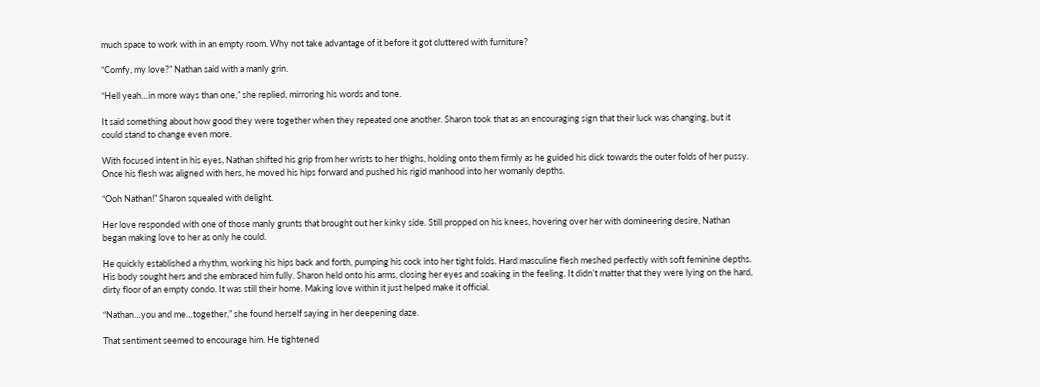much space to work with in an empty room. Why not take advantage of it before it got cluttered with furniture?

“Comfy, my love?” Nathan said with a manly grin.

“Hell yeah…in more ways than one,” she replied, mirroring his words and tone.

It said something about how good they were together when they repeated one another. Sharon took that as an encouraging sign that their luck was changing, but it could stand to change even more.

With focused intent in his eyes, Nathan shifted his grip from her wrists to her thighs, holding onto them firmly as he guided his dick towards the outer folds of her pussy. Once his flesh was aligned with hers, he moved his hips forward and pushed his rigid manhood into her womanly depths.

“Ooh Nathan!” Sharon squealed with delight.

Her love responded with one of those manly grunts that brought out her kinky side. Still propped on his knees, hovering over her with domineering desire, Nathan began making love to her as only he could.

He quickly established a rhythm, working his hips back and forth, pumping his cock into her tight folds. Hard masculine flesh meshed perfectly with soft feminine depths. His body sought hers and she embraced him fully. Sharon held onto his arms, closing her eyes and soaking in the feeling. It didn’t matter that they were lying on the hard, dirty floor of an empty condo. It was still their home. Making love within it just helped make it official.

“Nathan…you and me…together,” she found herself saying in her deepening daze.

That sentiment seemed to encourage him. He tightened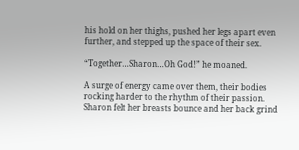his hold on her thighs, pushed her legs apart even further, and stepped up the space of their sex.

“Together…Sharon…Oh God!” he moaned.

A surge of energy came over them, their bodies rocking harder to the rhythm of their passion. Sharon felt her breasts bounce and her back grind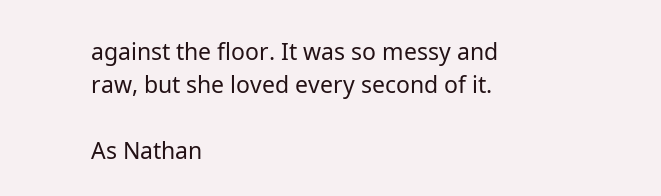against the floor. It was so messy and raw, but she loved every second of it.

As Nathan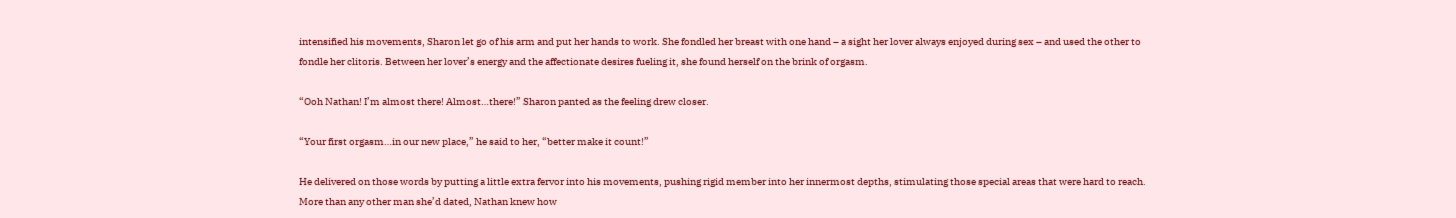intensified his movements, Sharon let go of his arm and put her hands to work. She fondled her breast with one hand – a sight her lover always enjoyed during sex – and used the other to fondle her clitoris. Between her lover’s energy and the affectionate desires fueling it, she found herself on the brink of orgasm.

“Ooh Nathan! I’m almost there! Almost…there!” Sharon panted as the feeling drew closer.

“Your first orgasm…in our new place,” he said to her, “better make it count!”

He delivered on those words by putting a little extra fervor into his movements, pushing rigid member into her innermost depths, stimulating those special areas that were hard to reach. More than any other man she’d dated, Nathan knew how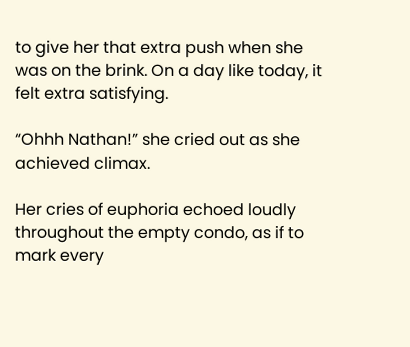to give her that extra push when she was on the brink. On a day like today, it felt extra satisfying.

“Ohhh Nathan!” she cried out as she achieved climax.

Her cries of euphoria echoed loudly throughout the empty condo, as if to mark every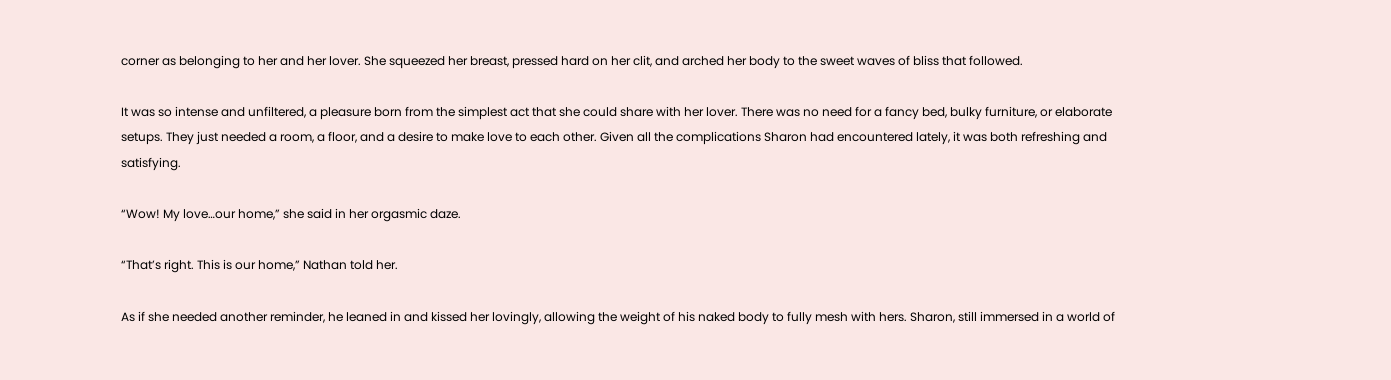corner as belonging to her and her lover. She squeezed her breast, pressed hard on her clit, and arched her body to the sweet waves of bliss that followed.

It was so intense and unfiltered, a pleasure born from the simplest act that she could share with her lover. There was no need for a fancy bed, bulky furniture, or elaborate setups. They just needed a room, a floor, and a desire to make love to each other. Given all the complications Sharon had encountered lately, it was both refreshing and satisfying.

“Wow! My love…our home,” she said in her orgasmic daze.

“That’s right. This is our home,” Nathan told her.

As if she needed another reminder, he leaned in and kissed her lovingly, allowing the weight of his naked body to fully mesh with hers. Sharon, still immersed in a world of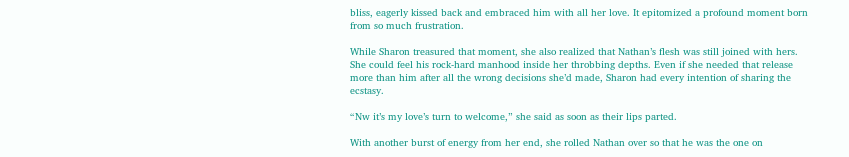bliss, eagerly kissed back and embraced him with all her love. It epitomized a profound moment born from so much frustration.

While Sharon treasured that moment, she also realized that Nathan’s flesh was still joined with hers. She could feel his rock-hard manhood inside her throbbing depths. Even if she needed that release more than him after all the wrong decisions she’d made, Sharon had every intention of sharing the ecstasy.

“Nw it’s my love’s turn to welcome,” she said as soon as their lips parted.

With another burst of energy from her end, she rolled Nathan over so that he was the one on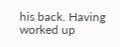his back. Having worked up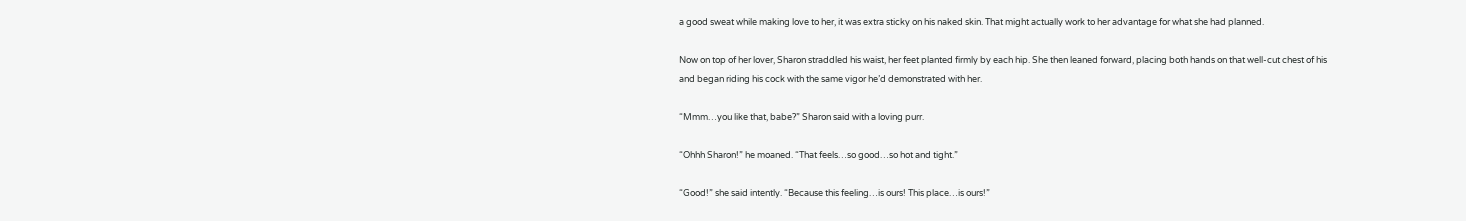a good sweat while making love to her, it was extra sticky on his naked skin. That might actually work to her advantage for what she had planned.

Now on top of her lover, Sharon straddled his waist, her feet planted firmly by each hip. She then leaned forward, placing both hands on that well-cut chest of his and began riding his cock with the same vigor he’d demonstrated with her.

“Mmm…you like that, babe?” Sharon said with a loving purr.

“Ohhh Sharon!” he moaned. “That feels…so good…so hot and tight.”

“Good!” she said intently. “Because this feeling…is ours! This place…is ours!”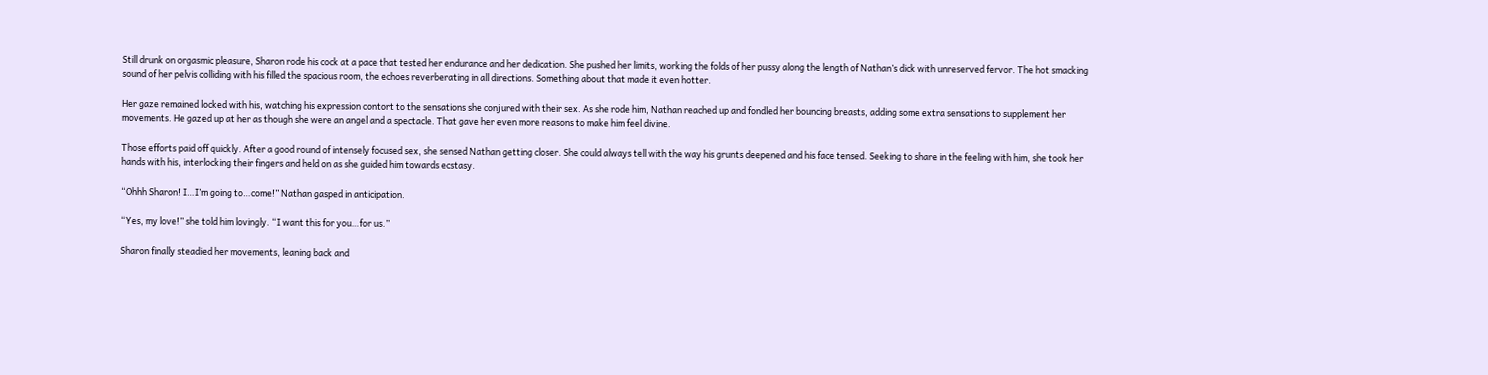Still drunk on orgasmic pleasure, Sharon rode his cock at a pace that tested her endurance and her dedication. She pushed her limits, working the folds of her pussy along the length of Nathan’s dick with unreserved fervor. The hot smacking sound of her pelvis colliding with his filled the spacious room, the echoes reverberating in all directions. Something about that made it even hotter.

Her gaze remained locked with his, watching his expression contort to the sensations she conjured with their sex. As she rode him, Nathan reached up and fondled her bouncing breasts, adding some extra sensations to supplement her movements. He gazed up at her as though she were an angel and a spectacle. That gave her even more reasons to make him feel divine.

Those efforts paid off quickly. After a good round of intensely focused sex, she sensed Nathan getting closer. She could always tell with the way his grunts deepened and his face tensed. Seeking to share in the feeling with him, she took her hands with his, interlocking their fingers and held on as she guided him towards ecstasy.

“Ohhh Sharon! I…I’m going to…come!” Nathan gasped in anticipation.

“Yes, my love!” she told him lovingly. “I want this for you…for us.”

Sharon finally steadied her movements, leaning back and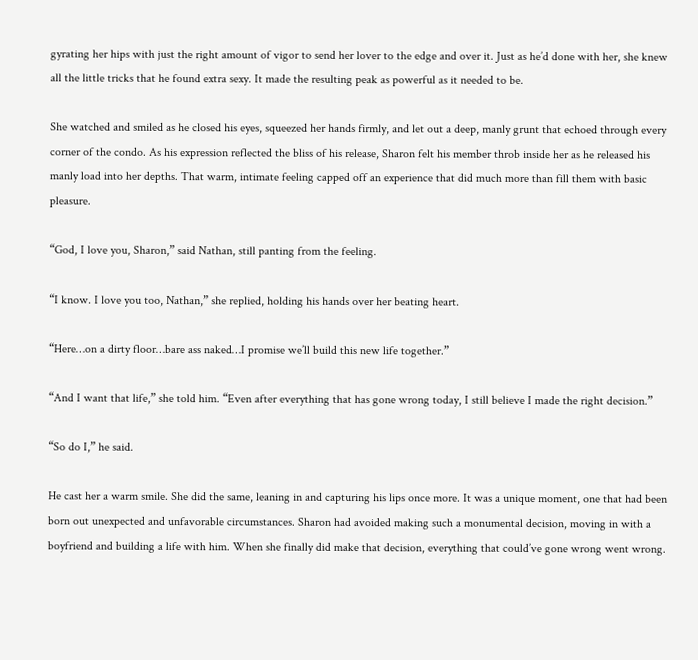gyrating her hips with just the right amount of vigor to send her lover to the edge and over it. Just as he’d done with her, she knew all the little tricks that he found extra sexy. It made the resulting peak as powerful as it needed to be.

She watched and smiled as he closed his eyes, squeezed her hands firmly, and let out a deep, manly grunt that echoed through every corner of the condo. As his expression reflected the bliss of his release, Sharon felt his member throb inside her as he released his manly load into her depths. That warm, intimate feeling capped off an experience that did much more than fill them with basic pleasure.

“God, I love you, Sharon,” said Nathan, still panting from the feeling.

“I know. I love you too, Nathan,” she replied, holding his hands over her beating heart.

“Here…on a dirty floor…bare ass naked…I promise we’ll build this new life together.”

“And I want that life,” she told him. “Even after everything that has gone wrong today, I still believe I made the right decision.”

“So do I,” he said.

He cast her a warm smile. She did the same, leaning in and capturing his lips once more. It was a unique moment, one that had been born out unexpected and unfavorable circumstances. Sharon had avoided making such a monumental decision, moving in with a boyfriend and building a life with him. When she finally did make that decision, everything that could’ve gone wrong went wrong.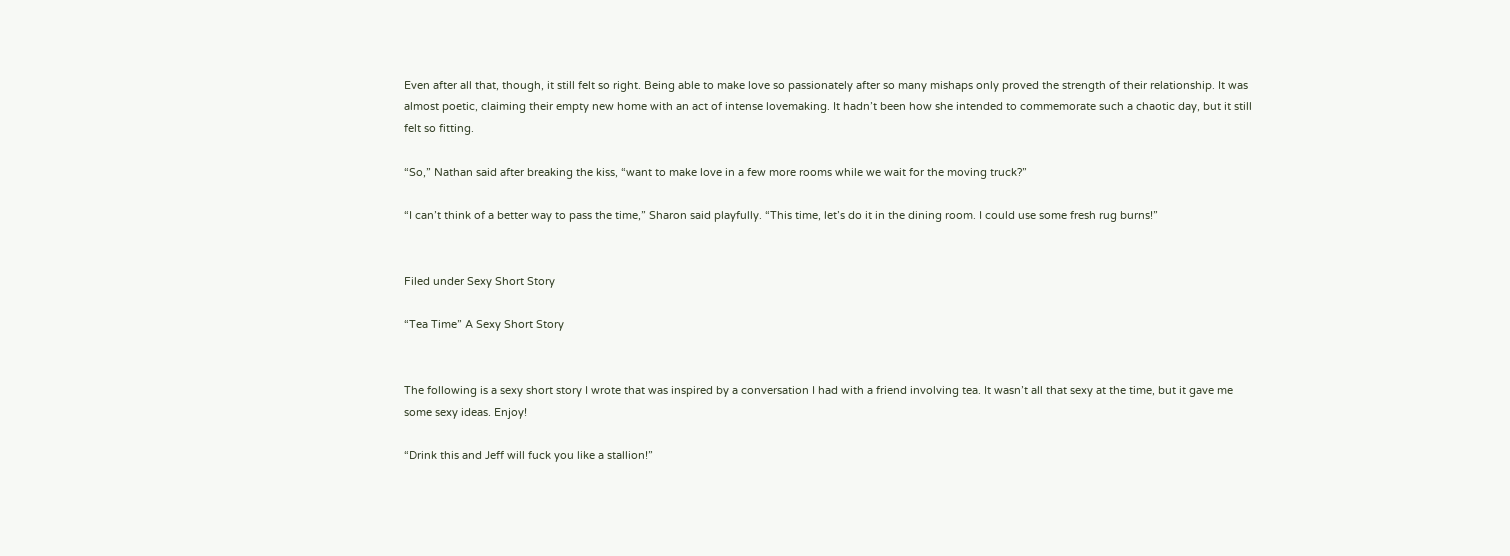Even after all that, though, it still felt so right. Being able to make love so passionately after so many mishaps only proved the strength of their relationship. It was almost poetic, claiming their empty new home with an act of intense lovemaking. It hadn’t been how she intended to commemorate such a chaotic day, but it still felt so fitting.

“So,” Nathan said after breaking the kiss, “want to make love in a few more rooms while we wait for the moving truck?”

“I can’t think of a better way to pass the time,” Sharon said playfully. “This time, let’s do it in the dining room. I could use some fresh rug burns!”


Filed under Sexy Short Story

“Tea Time” A Sexy Short Story


The following is a sexy short story I wrote that was inspired by a conversation I had with a friend involving tea. It wasn’t all that sexy at the time, but it gave me some sexy ideas. Enjoy!

“Drink this and Jeff will fuck you like a stallion!”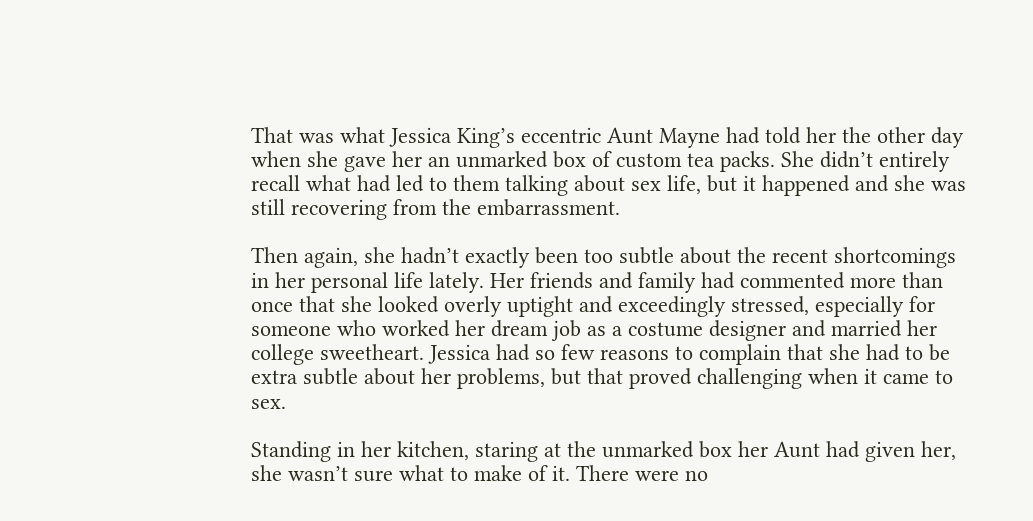That was what Jessica King’s eccentric Aunt Mayne had told her the other day when she gave her an unmarked box of custom tea packs. She didn’t entirely recall what had led to them talking about sex life, but it happened and she was still recovering from the embarrassment.

Then again, she hadn’t exactly been too subtle about the recent shortcomings in her personal life lately. Her friends and family had commented more than once that she looked overly uptight and exceedingly stressed, especially for someone who worked her dream job as a costume designer and married her college sweetheart. Jessica had so few reasons to complain that she had to be extra subtle about her problems, but that proved challenging when it came to sex.

Standing in her kitchen, staring at the unmarked box her Aunt had given her, she wasn’t sure what to make of it. There were no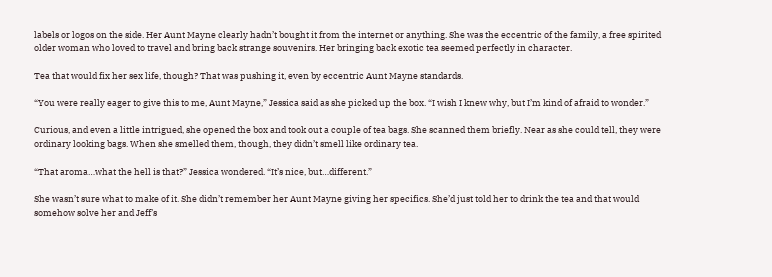labels or logos on the side. Her Aunt Mayne clearly hadn’t bought it from the internet or anything. She was the eccentric of the family, a free spirited older woman who loved to travel and bring back strange souvenirs. Her bringing back exotic tea seemed perfectly in character.

Tea that would fix her sex life, though? That was pushing it, even by eccentric Aunt Mayne standards.

“You were really eager to give this to me, Aunt Mayne,” Jessica said as she picked up the box. “I wish I knew why, but I’m kind of afraid to wonder.”

Curious, and even a little intrigued, she opened the box and took out a couple of tea bags. She scanned them briefly. Near as she could tell, they were ordinary looking bags. When she smelled them, though, they didn’t smell like ordinary tea.

“That aroma…what the hell is that?” Jessica wondered. “It’s nice, but…different.”

She wasn’t sure what to make of it. She didn’t remember her Aunt Mayne giving her specifics. She’d just told her to drink the tea and that would somehow solve her and Jeff’s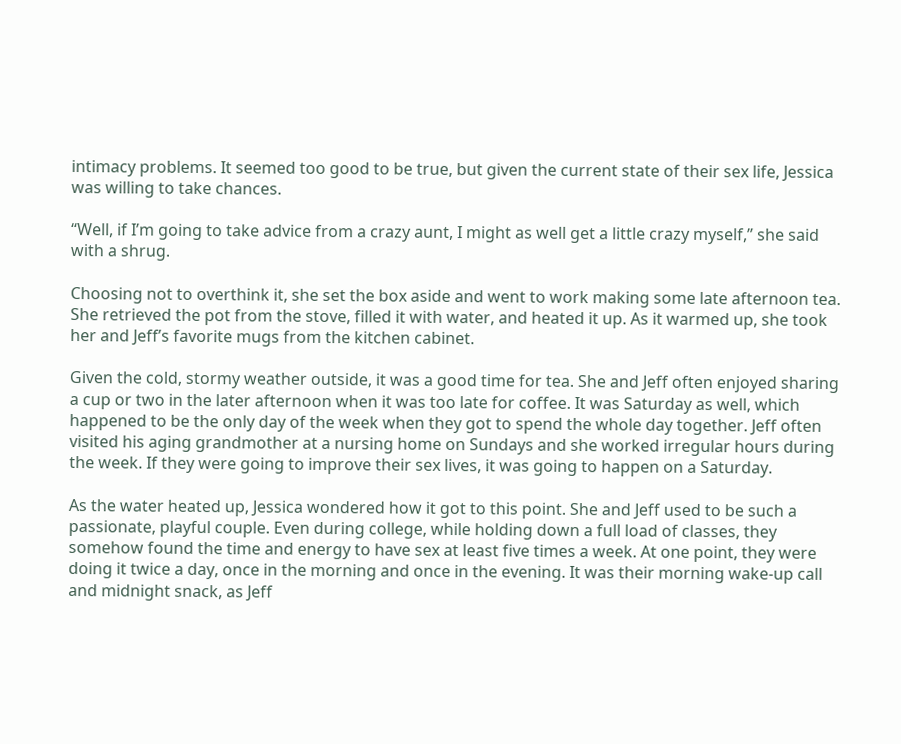intimacy problems. It seemed too good to be true, but given the current state of their sex life, Jessica was willing to take chances.

“Well, if I’m going to take advice from a crazy aunt, I might as well get a little crazy myself,” she said with a shrug.

Choosing not to overthink it, she set the box aside and went to work making some late afternoon tea. She retrieved the pot from the stove, filled it with water, and heated it up. As it warmed up, she took her and Jeff’s favorite mugs from the kitchen cabinet.

Given the cold, stormy weather outside, it was a good time for tea. She and Jeff often enjoyed sharing a cup or two in the later afternoon when it was too late for coffee. It was Saturday as well, which happened to be the only day of the week when they got to spend the whole day together. Jeff often visited his aging grandmother at a nursing home on Sundays and she worked irregular hours during the week. If they were going to improve their sex lives, it was going to happen on a Saturday.

As the water heated up, Jessica wondered how it got to this point. She and Jeff used to be such a passionate, playful couple. Even during college, while holding down a full load of classes, they somehow found the time and energy to have sex at least five times a week. At one point, they were doing it twice a day, once in the morning and once in the evening. It was their morning wake-up call and midnight snack, as Jeff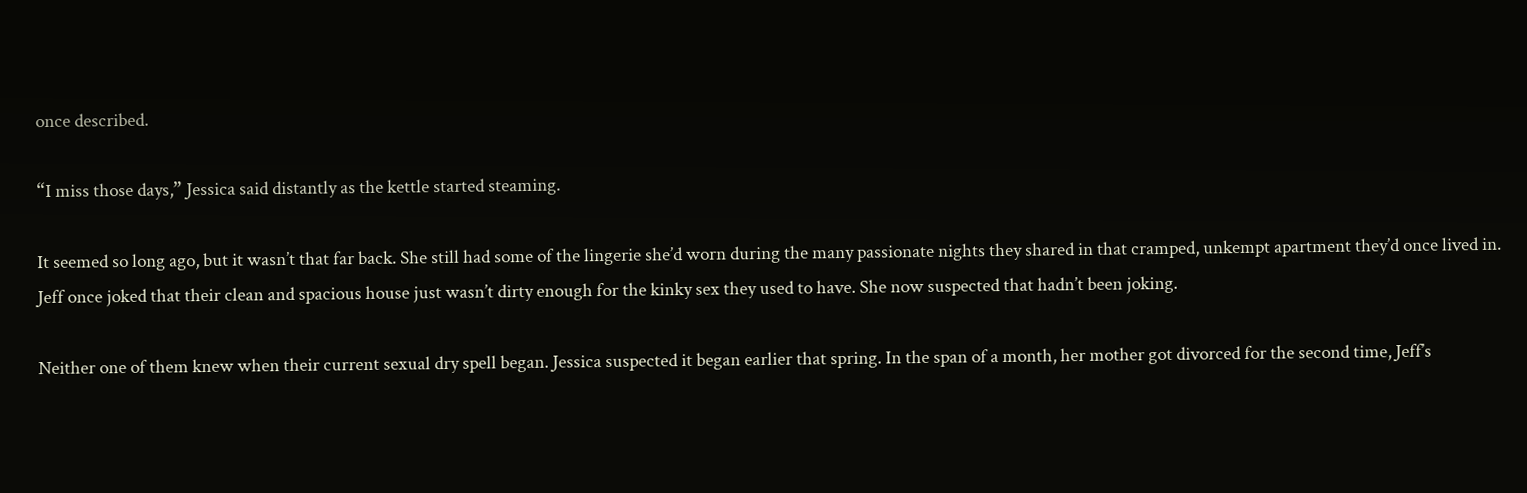once described.

“I miss those days,” Jessica said distantly as the kettle started steaming.

It seemed so long ago, but it wasn’t that far back. She still had some of the lingerie she’d worn during the many passionate nights they shared in that cramped, unkempt apartment they’d once lived in. Jeff once joked that their clean and spacious house just wasn’t dirty enough for the kinky sex they used to have. She now suspected that hadn’t been joking.

Neither one of them knew when their current sexual dry spell began. Jessica suspected it began earlier that spring. In the span of a month, her mother got divorced for the second time, Jeff’s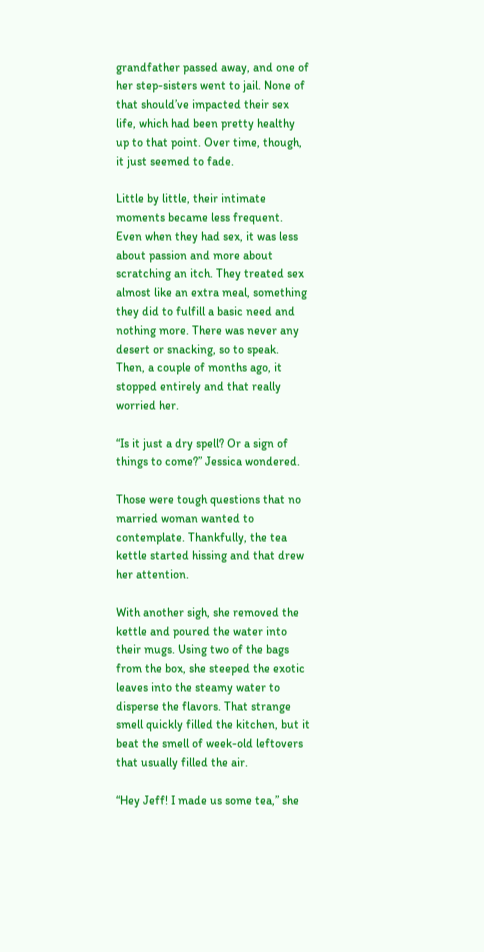grandfather passed away, and one of her step-sisters went to jail. None of that should’ve impacted their sex life, which had been pretty healthy up to that point. Over time, though, it just seemed to fade.

Little by little, their intimate moments became less frequent. Even when they had sex, it was less about passion and more about scratching an itch. They treated sex almost like an extra meal, something they did to fulfill a basic need and nothing more. There was never any desert or snacking, so to speak. Then, a couple of months ago, it stopped entirely and that really worried her.

“Is it just a dry spell? Or a sign of things to come?” Jessica wondered.

Those were tough questions that no married woman wanted to contemplate. Thankfully, the tea kettle started hissing and that drew her attention.

With another sigh, she removed the kettle and poured the water into their mugs. Using two of the bags from the box, she steeped the exotic leaves into the steamy water to disperse the flavors. That strange smell quickly filled the kitchen, but it beat the smell of week-old leftovers that usually filled the air.

“Hey Jeff! I made us some tea,” she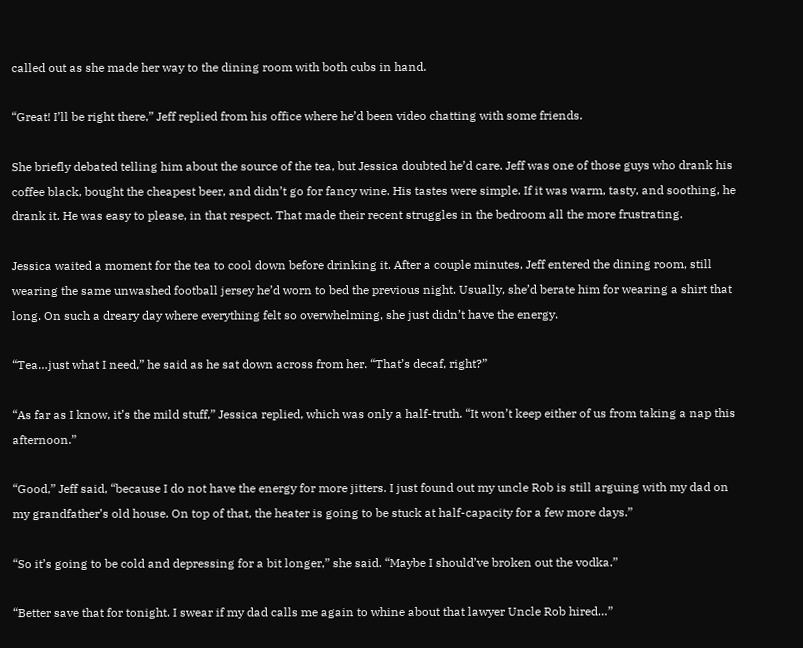called out as she made her way to the dining room with both cubs in hand.

“Great! I’ll be right there,” Jeff replied from his office where he’d been video chatting with some friends.

She briefly debated telling him about the source of the tea, but Jessica doubted he’d care. Jeff was one of those guys who drank his coffee black, bought the cheapest beer, and didn’t go for fancy wine. His tastes were simple. If it was warm, tasty, and soothing, he drank it. He was easy to please, in that respect. That made their recent struggles in the bedroom all the more frustrating.

Jessica waited a moment for the tea to cool down before drinking it. After a couple minutes, Jeff entered the dining room, still wearing the same unwashed football jersey he’d worn to bed the previous night. Usually, she’d berate him for wearing a shirt that long. On such a dreary day where everything felt so overwhelming, she just didn’t have the energy.

“Tea…just what I need,” he said as he sat down across from her. “That’s decaf, right?”

“As far as I know, it’s the mild stuff,” Jessica replied, which was only a half-truth. “It won’t keep either of us from taking a nap this afternoon.”

“Good,” Jeff said, “because I do not have the energy for more jitters. I just found out my uncle Rob is still arguing with my dad on my grandfather’s old house. On top of that, the heater is going to be stuck at half-capacity for a few more days.”

“So it’s going to be cold and depressing for a bit longer,” she said. “Maybe I should’ve broken out the vodka.”

“Better save that for tonight. I swear if my dad calls me again to whine about that lawyer Uncle Rob hired…”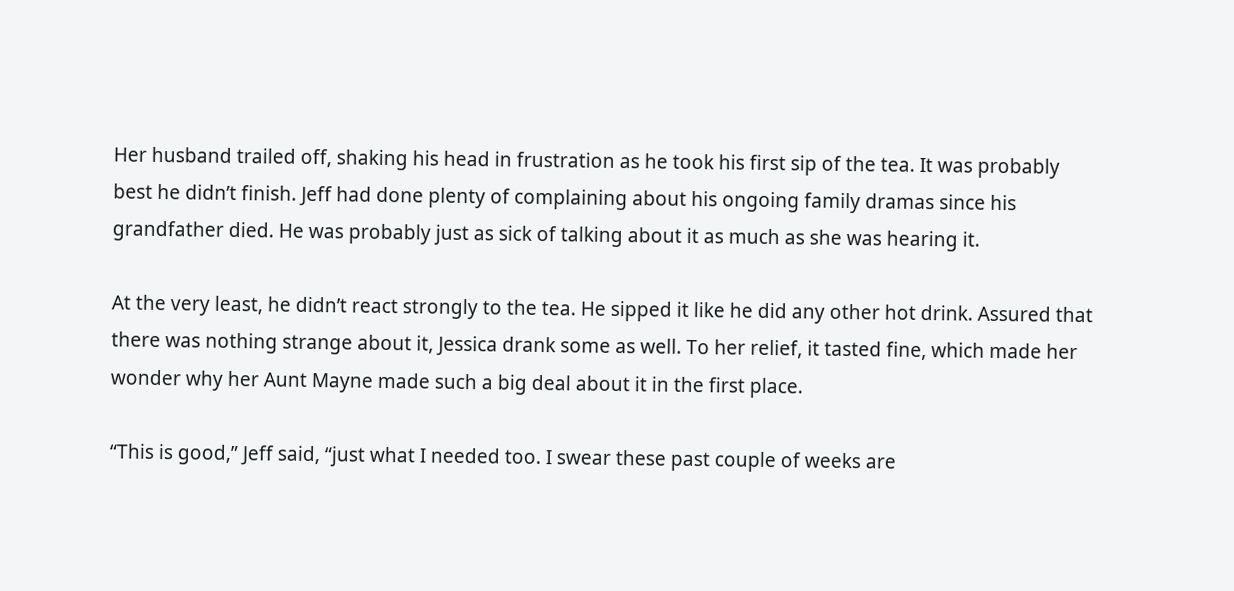Her husband trailed off, shaking his head in frustration as he took his first sip of the tea. It was probably best he didn’t finish. Jeff had done plenty of complaining about his ongoing family dramas since his grandfather died. He was probably just as sick of talking about it as much as she was hearing it.

At the very least, he didn’t react strongly to the tea. He sipped it like he did any other hot drink. Assured that there was nothing strange about it, Jessica drank some as well. To her relief, it tasted fine, which made her wonder why her Aunt Mayne made such a big deal about it in the first place.

“This is good,” Jeff said, “just what I needed too. I swear these past couple of weeks are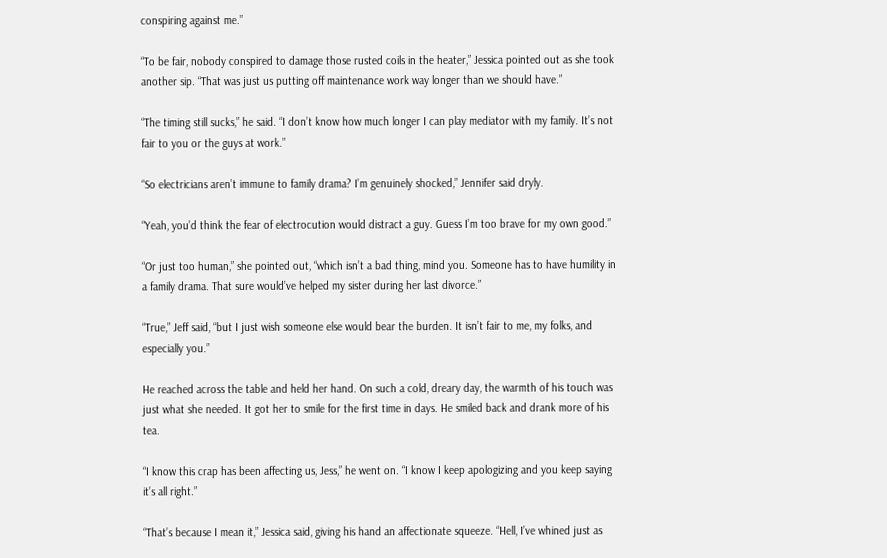conspiring against me.”

“To be fair, nobody conspired to damage those rusted coils in the heater,” Jessica pointed out as she took another sip. “That was just us putting off maintenance work way longer than we should have.”

“The timing still sucks,” he said. “I don’t know how much longer I can play mediator with my family. It’s not fair to you or the guys at work.”

“So electricians aren’t immune to family drama? I’m genuinely shocked,” Jennifer said dryly.

“Yeah, you’d think the fear of electrocution would distract a guy. Guess I’m too brave for my own good.”

“Or just too human,” she pointed out, “which isn’t a bad thing, mind you. Someone has to have humility in a family drama. That sure would’ve helped my sister during her last divorce.”

“True,” Jeff said, “but I just wish someone else would bear the burden. It isn’t fair to me, my folks, and especially you.”

He reached across the table and held her hand. On such a cold, dreary day, the warmth of his touch was just what she needed. It got her to smile for the first time in days. He smiled back and drank more of his tea.

“I know this crap has been affecting us, Jess,” he went on. “I know I keep apologizing and you keep saying it’s all right.”

“That’s because I mean it,” Jessica said, giving his hand an affectionate squeeze. “Hell, I’ve whined just as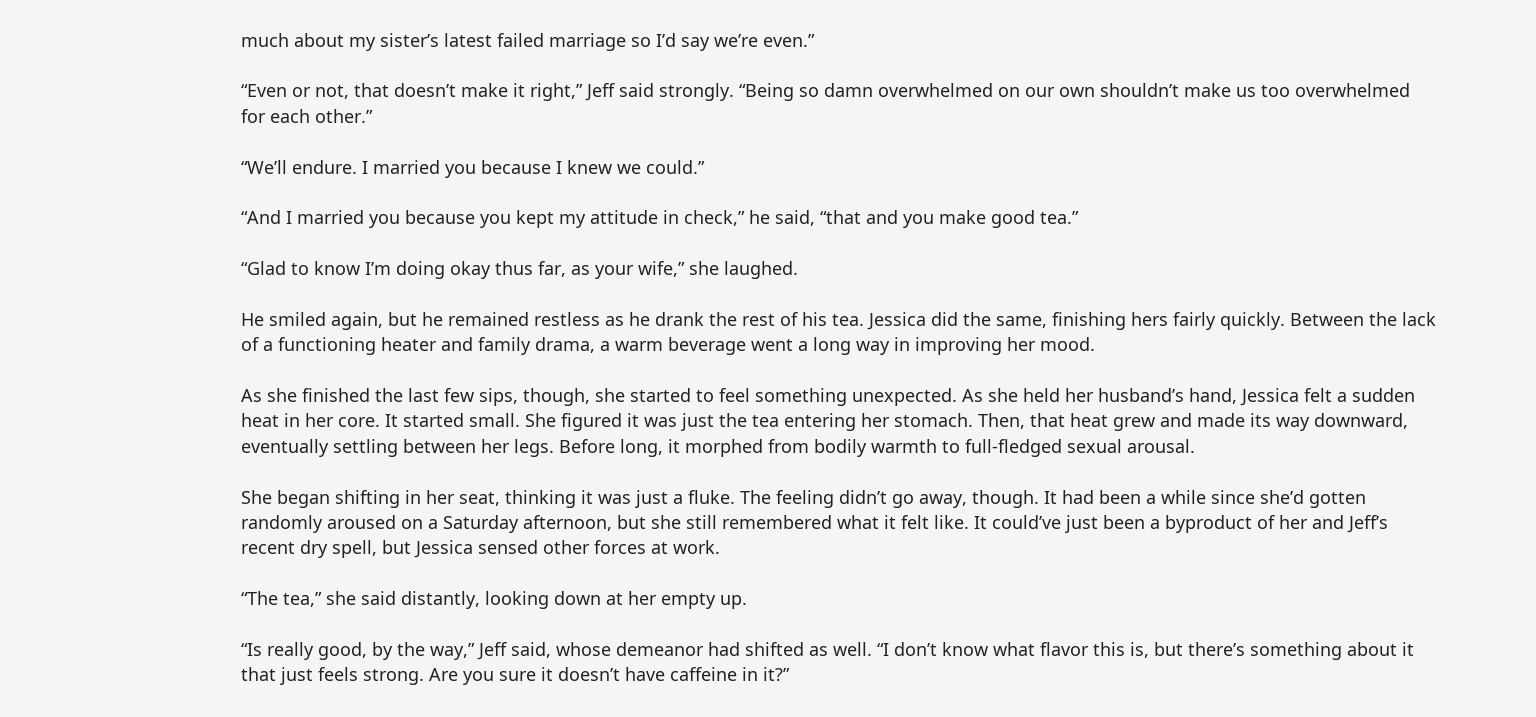much about my sister’s latest failed marriage so I’d say we’re even.”

“Even or not, that doesn’t make it right,” Jeff said strongly. “Being so damn overwhelmed on our own shouldn’t make us too overwhelmed for each other.”

“We’ll endure. I married you because I knew we could.”

“And I married you because you kept my attitude in check,” he said, “that and you make good tea.”

“Glad to know I’m doing okay thus far, as your wife,” she laughed.

He smiled again, but he remained restless as he drank the rest of his tea. Jessica did the same, finishing hers fairly quickly. Between the lack of a functioning heater and family drama, a warm beverage went a long way in improving her mood.

As she finished the last few sips, though, she started to feel something unexpected. As she held her husband’s hand, Jessica felt a sudden heat in her core. It started small. She figured it was just the tea entering her stomach. Then, that heat grew and made its way downward, eventually settling between her legs. Before long, it morphed from bodily warmth to full-fledged sexual arousal.

She began shifting in her seat, thinking it was just a fluke. The feeling didn’t go away, though. It had been a while since she’d gotten randomly aroused on a Saturday afternoon, but she still remembered what it felt like. It could’ve just been a byproduct of her and Jeff’s recent dry spell, but Jessica sensed other forces at work.

“The tea,” she said distantly, looking down at her empty up.

“Is really good, by the way,” Jeff said, whose demeanor had shifted as well. “I don’t know what flavor this is, but there’s something about it that just feels strong. Are you sure it doesn’t have caffeine in it?”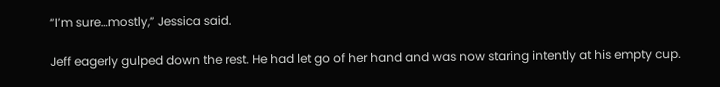“I’m sure…mostly,” Jessica said.

Jeff eagerly gulped down the rest. He had let go of her hand and was now staring intently at his empty cup.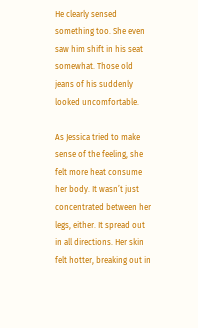He clearly sensed something too. She even saw him shift in his seat somewhat. Those old jeans of his suddenly looked uncomfortable.

As Jessica tried to make sense of the feeling, she felt more heat consume her body. It wasn’t just concentrated between her legs, either. It spread out in all directions. Her skin felt hotter, breaking out in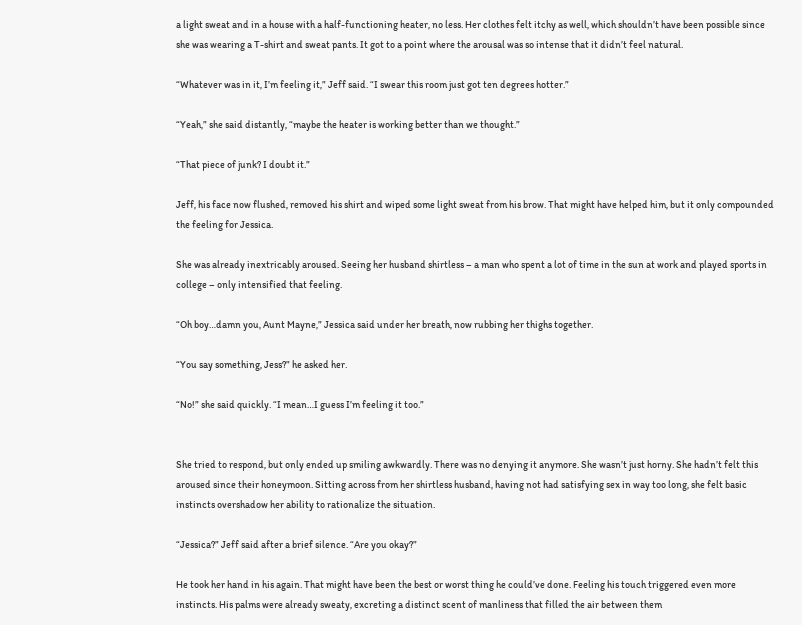a light sweat and in a house with a half-functioning heater, no less. Her clothes felt itchy as well, which shouldn’t have been possible since she was wearing a T-shirt and sweat pants. It got to a point where the arousal was so intense that it didn’t feel natural.

“Whatever was in it, I’m feeling it,” Jeff said. “I swear this room just got ten degrees hotter.”

“Yeah,” she said distantly, “maybe the heater is working better than we thought.”

“That piece of junk? I doubt it.”

Jeff, his face now flushed, removed his shirt and wiped some light sweat from his brow. That might have helped him, but it only compounded the feeling for Jessica.

She was already inextricably aroused. Seeing her husband shirtless – a man who spent a lot of time in the sun at work and played sports in college – only intensified that feeling.

“Oh boy…damn you, Aunt Mayne,” Jessica said under her breath, now rubbing her thighs together.

“You say something, Jess?” he asked her.

“No!” she said quickly. “I mean…I guess I’m feeling it too.”


She tried to respond, but only ended up smiling awkwardly. There was no denying it anymore. She wasn’t just horny. She hadn’t felt this aroused since their honeymoon. Sitting across from her shirtless husband, having not had satisfying sex in way too long, she felt basic instincts overshadow her ability to rationalize the situation.

“Jessica?” Jeff said after a brief silence. “Are you okay?”

He took her hand in his again. That might have been the best or worst thing he could’ve done. Feeling his touch triggered even more instincts. His palms were already sweaty, excreting a distinct scent of manliness that filled the air between them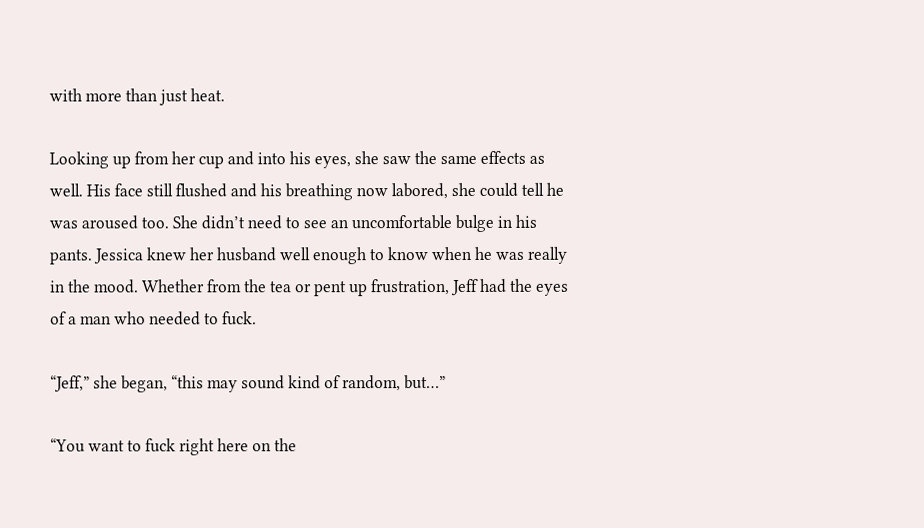with more than just heat.

Looking up from her cup and into his eyes, she saw the same effects as well. His face still flushed and his breathing now labored, she could tell he was aroused too. She didn’t need to see an uncomfortable bulge in his pants. Jessica knew her husband well enough to know when he was really in the mood. Whether from the tea or pent up frustration, Jeff had the eyes of a man who needed to fuck.

“Jeff,” she began, “this may sound kind of random, but…”

“You want to fuck right here on the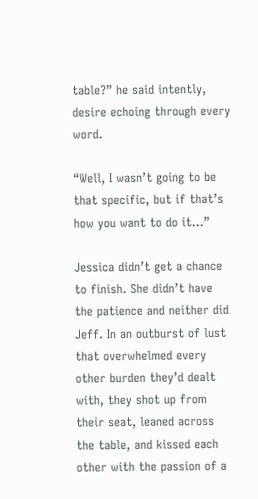table?” he said intently, desire echoing through every word.

“Well, I wasn’t going to be that specific, but if that’s how you want to do it…”

Jessica didn’t get a chance to finish. She didn’t have the patience and neither did Jeff. In an outburst of lust that overwhelmed every other burden they’d dealt with, they shot up from their seat, leaned across the table, and kissed each other with the passion of a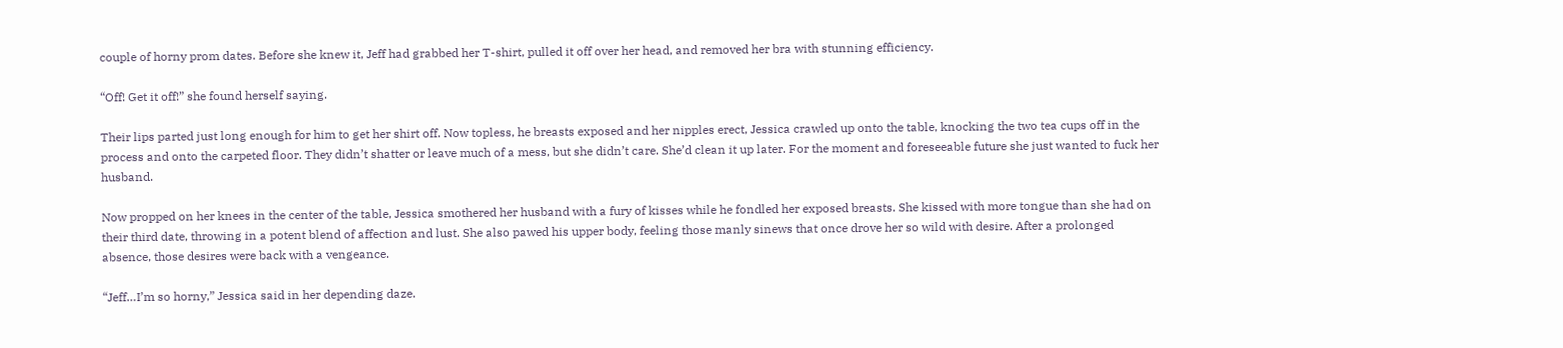couple of horny prom dates. Before she knew it, Jeff had grabbed her T-shirt, pulled it off over her head, and removed her bra with stunning efficiency.

“Off! Get it off!” she found herself saying.

Their lips parted just long enough for him to get her shirt off. Now topless, he breasts exposed and her nipples erect, Jessica crawled up onto the table, knocking the two tea cups off in the process and onto the carpeted floor. They didn’t shatter or leave much of a mess, but she didn’t care. She’d clean it up later. For the moment and foreseeable future she just wanted to fuck her husband.

Now propped on her knees in the center of the table, Jessica smothered her husband with a fury of kisses while he fondled her exposed breasts. She kissed with more tongue than she had on their third date, throwing in a potent blend of affection and lust. She also pawed his upper body, feeling those manly sinews that once drove her so wild with desire. After a prolonged absence, those desires were back with a vengeance.

“Jeff…I’m so horny,” Jessica said in her depending daze.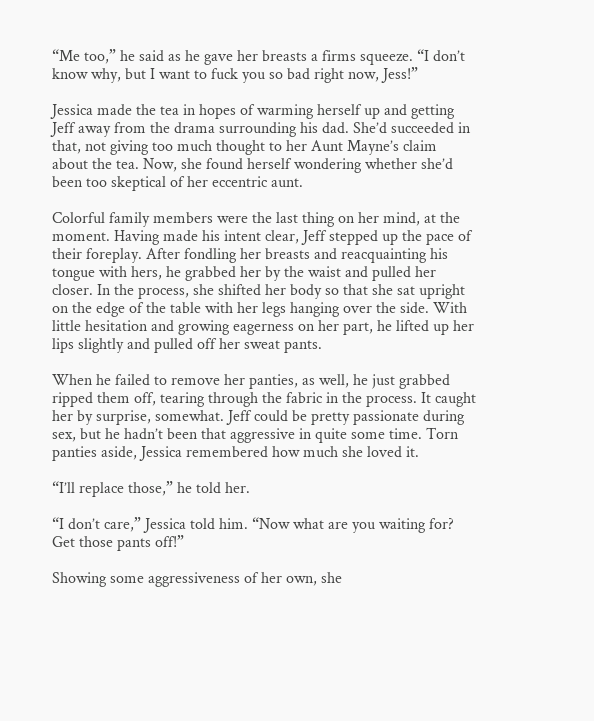“Me too,” he said as he gave her breasts a firms squeeze. “I don’t know why, but I want to fuck you so bad right now, Jess!”

Jessica made the tea in hopes of warming herself up and getting Jeff away from the drama surrounding his dad. She’d succeeded in that, not giving too much thought to her Aunt Mayne’s claim about the tea. Now, she found herself wondering whether she’d been too skeptical of her eccentric aunt.

Colorful family members were the last thing on her mind, at the moment. Having made his intent clear, Jeff stepped up the pace of their foreplay. After fondling her breasts and reacquainting his tongue with hers, he grabbed her by the waist and pulled her closer. In the process, she shifted her body so that she sat upright on the edge of the table with her legs hanging over the side. With little hesitation and growing eagerness on her part, he lifted up her lips slightly and pulled off her sweat pants.

When he failed to remove her panties, as well, he just grabbed ripped them off, tearing through the fabric in the process. It caught her by surprise, somewhat. Jeff could be pretty passionate during sex, but he hadn’t been that aggressive in quite some time. Torn panties aside, Jessica remembered how much she loved it.

“I’ll replace those,” he told her.

“I don’t care,” Jessica told him. “Now what are you waiting for? Get those pants off!”

Showing some aggressiveness of her own, she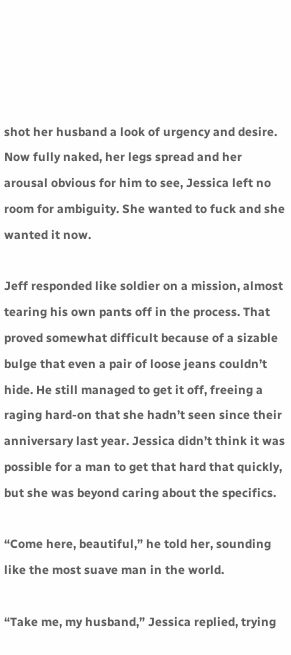shot her husband a look of urgency and desire. Now fully naked, her legs spread and her arousal obvious for him to see, Jessica left no room for ambiguity. She wanted to fuck and she wanted it now.

Jeff responded like soldier on a mission, almost tearing his own pants off in the process. That proved somewhat difficult because of a sizable bulge that even a pair of loose jeans couldn’t hide. He still managed to get it off, freeing a raging hard-on that she hadn’t seen since their anniversary last year. Jessica didn’t think it was possible for a man to get that hard that quickly, but she was beyond caring about the specifics.

“Come here, beautiful,” he told her, sounding like the most suave man in the world.

“Take me, my husband,” Jessica replied, trying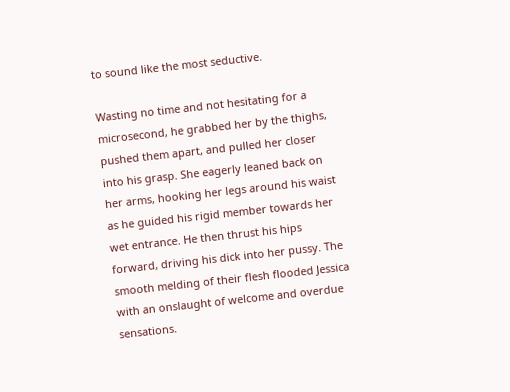to sound like the most seductive.

Wasting no time and not hesitating for a microsecond, he grabbed her by the thighs, pushed them apart, and pulled her closer into his grasp. She eagerly leaned back on her arms, hooking her legs around his waist as he guided his rigid member towards her wet entrance. He then thrust his hips forward, driving his dick into her pussy. The smooth melding of their flesh flooded Jessica with an onslaught of welcome and overdue sensations.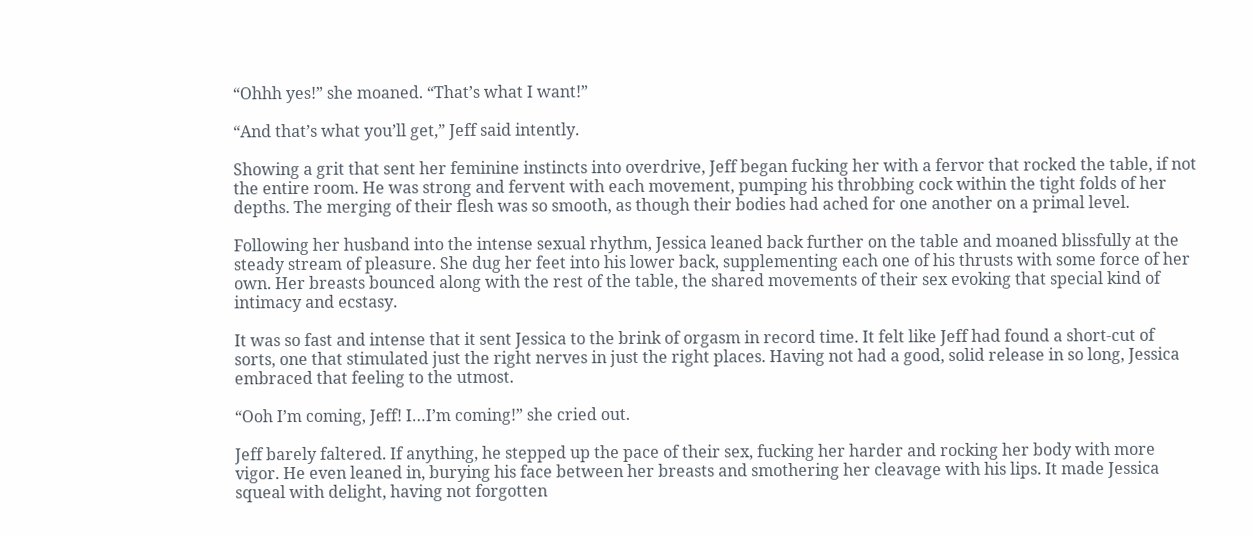“Ohhh yes!” she moaned. “That’s what I want!”

“And that’s what you’ll get,” Jeff said intently.

Showing a grit that sent her feminine instincts into overdrive, Jeff began fucking her with a fervor that rocked the table, if not the entire room. He was strong and fervent with each movement, pumping his throbbing cock within the tight folds of her depths. The merging of their flesh was so smooth, as though their bodies had ached for one another on a primal level.

Following her husband into the intense sexual rhythm, Jessica leaned back further on the table and moaned blissfully at the steady stream of pleasure. She dug her feet into his lower back, supplementing each one of his thrusts with some force of her own. Her breasts bounced along with the rest of the table, the shared movements of their sex evoking that special kind of intimacy and ecstasy.

It was so fast and intense that it sent Jessica to the brink of orgasm in record time. It felt like Jeff had found a short-cut of sorts, one that stimulated just the right nerves in just the right places. Having not had a good, solid release in so long, Jessica embraced that feeling to the utmost.

“Ooh I’m coming, Jeff! I…I’m coming!” she cried out.

Jeff barely faltered. If anything, he stepped up the pace of their sex, fucking her harder and rocking her body with more vigor. He even leaned in, burying his face between her breasts and smothering her cleavage with his lips. It made Jessica squeal with delight, having not forgotten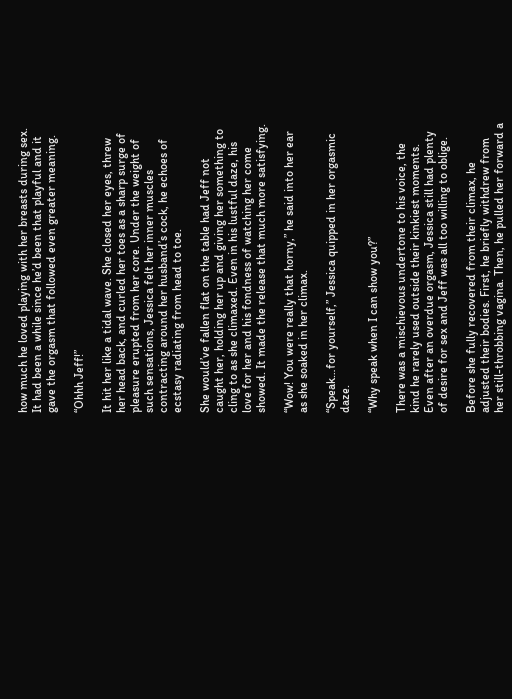how much he loved playing with her breasts during sex. It had been a while since he’d been that playful and it gave the orgasm that followed even greater meaning.

“Ohhh Jeff!”

It hit her like a tidal wave. She closed her eyes, threw her head back, and curled her toes as a sharp surge of pleasure erupted from her core. Under the weight of such sensations, Jessica felt her inner muscles contracting around her husband’s cock, he echoes of ecstasy radiating from head to toe.

She would’ve fallen flat on the table had Jeff not caught her, holding her up and giving her something to cling to as she climaxed. Even in his lustful daze, his love for her and his fondness of watching her come showed. It made the release that much more satisfying.

“Wow! You were really that horny,” he said into her ear as she soaked in her climax.

“Speak…for yourself,” Jessica quipped in her orgasmic daze.

“Why speak when I can show you?”

There was a mischievous undertone to his voice, the kind he rarely used outside their kinkiest moments. Even after an overdue orgasm, Jessica still had plenty of desire for sex and Jeff was all too willing to oblige.

Before she fully recovered from their climax, he adjusted their bodies. First, he briefly withdrew from her still-throbbing vagina. Then, he pulled her forward a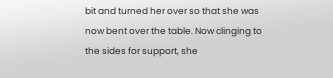bit and turned her over so that she was now bent over the table. Now clinging to the sides for support, she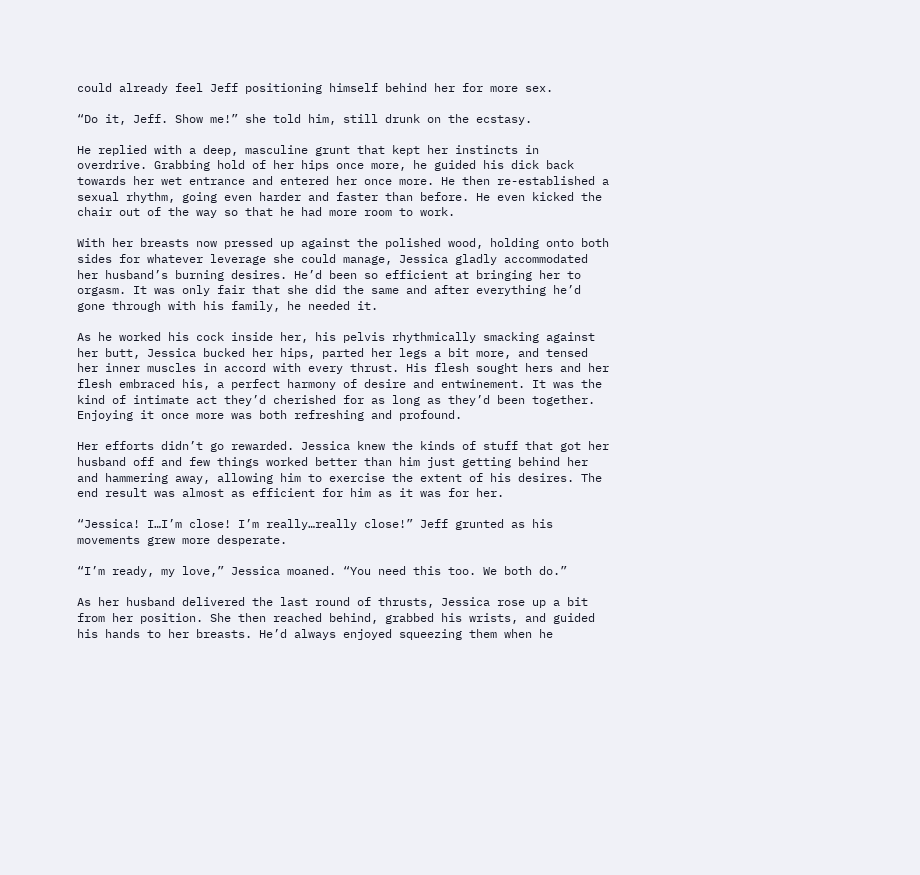could already feel Jeff positioning himself behind her for more sex.

“Do it, Jeff. Show me!” she told him, still drunk on the ecstasy.

He replied with a deep, masculine grunt that kept her instincts in overdrive. Grabbing hold of her hips once more, he guided his dick back towards her wet entrance and entered her once more. He then re-established a sexual rhythm, going even harder and faster than before. He even kicked the chair out of the way so that he had more room to work.

With her breasts now pressed up against the polished wood, holding onto both sides for whatever leverage she could manage, Jessica gladly accommodated her husband’s burning desires. He’d been so efficient at bringing her to orgasm. It was only fair that she did the same and after everything he’d gone through with his family, he needed it.

As he worked his cock inside her, his pelvis rhythmically smacking against her butt, Jessica bucked her hips, parted her legs a bit more, and tensed her inner muscles in accord with every thrust. His flesh sought hers and her flesh embraced his, a perfect harmony of desire and entwinement. It was the kind of intimate act they’d cherished for as long as they’d been together. Enjoying it once more was both refreshing and profound.

Her efforts didn’t go rewarded. Jessica knew the kinds of stuff that got her husband off and few things worked better than him just getting behind her and hammering away, allowing him to exercise the extent of his desires. The end result was almost as efficient for him as it was for her.

“Jessica! I…I’m close! I’m really…really close!” Jeff grunted as his movements grew more desperate.

“I’m ready, my love,” Jessica moaned. “You need this too. We both do.”

As her husband delivered the last round of thrusts, Jessica rose up a bit from her position. She then reached behind, grabbed his wrists, and guided his hands to her breasts. He’d always enjoyed squeezing them when he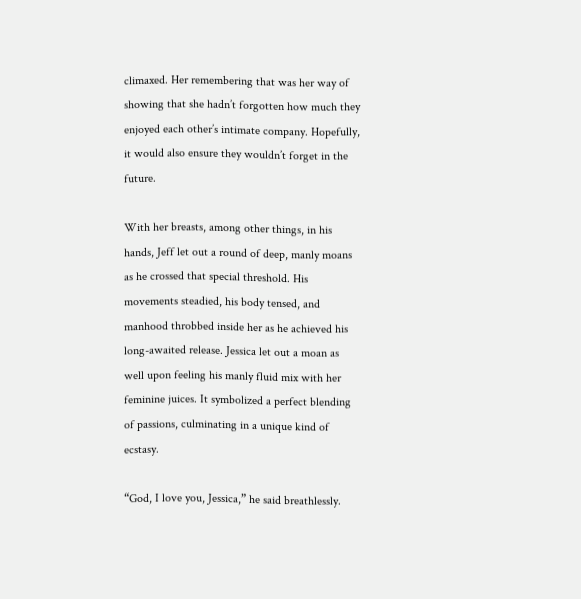climaxed. Her remembering that was her way of showing that she hadn’t forgotten how much they enjoyed each other’s intimate company. Hopefully, it would also ensure they wouldn’t forget in the future.

With her breasts, among other things, in his hands, Jeff let out a round of deep, manly moans as he crossed that special threshold. His movements steadied, his body tensed, and manhood throbbed inside her as he achieved his long-awaited release. Jessica let out a moan as well upon feeling his manly fluid mix with her feminine juices. It symbolized a perfect blending of passions, culminating in a unique kind of ecstasy.

“God, I love you, Jessica,” he said breathlessly.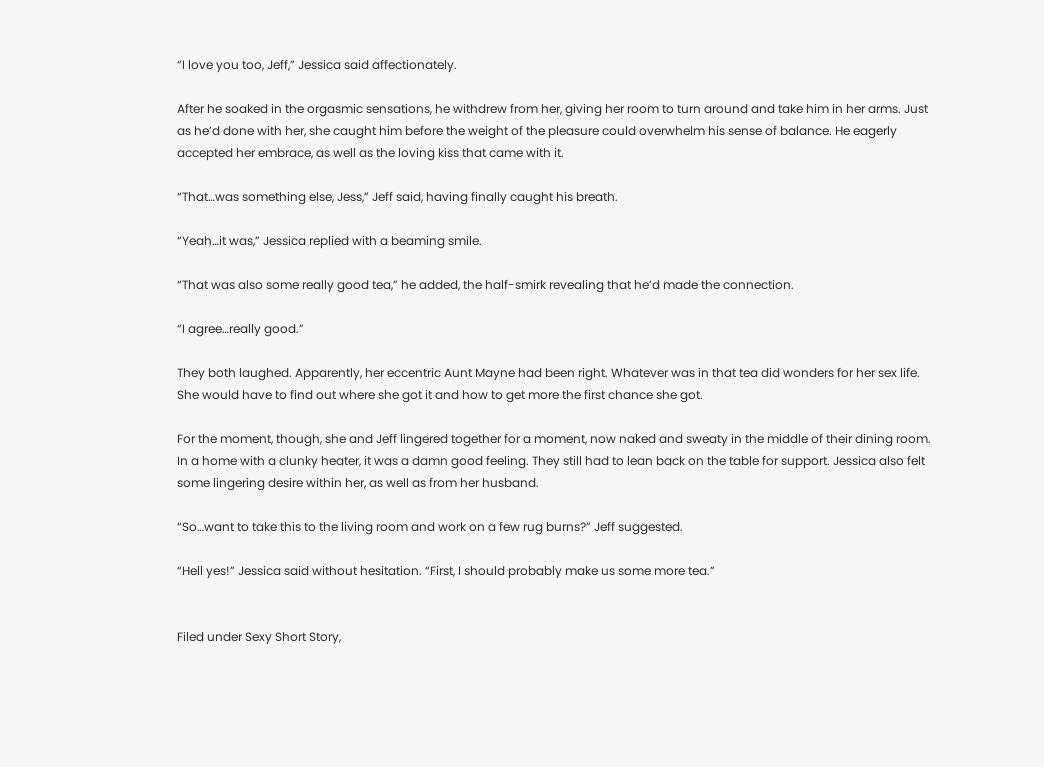“I love you too, Jeff,” Jessica said affectionately.

After he soaked in the orgasmic sensations, he withdrew from her, giving her room to turn around and take him in her arms. Just as he’d done with her, she caught him before the weight of the pleasure could overwhelm his sense of balance. He eagerly accepted her embrace, as well as the loving kiss that came with it.

“That…was something else, Jess,” Jeff said, having finally caught his breath.

“Yeah…it was,” Jessica replied with a beaming smile.

“That was also some really good tea,” he added, the half-smirk revealing that he’d made the connection.

“I agree…really good.”

They both laughed. Apparently, her eccentric Aunt Mayne had been right. Whatever was in that tea did wonders for her sex life. She would have to find out where she got it and how to get more the first chance she got.

For the moment, though, she and Jeff lingered together for a moment, now naked and sweaty in the middle of their dining room. In a home with a clunky heater, it was a damn good feeling. They still had to lean back on the table for support. Jessica also felt some lingering desire within her, as well as from her husband.

“So…want to take this to the living room and work on a few rug burns?” Jeff suggested.

“Hell yes!” Jessica said without hesitation. “First, I should probably make us some more tea.”


Filed under Sexy Short Story,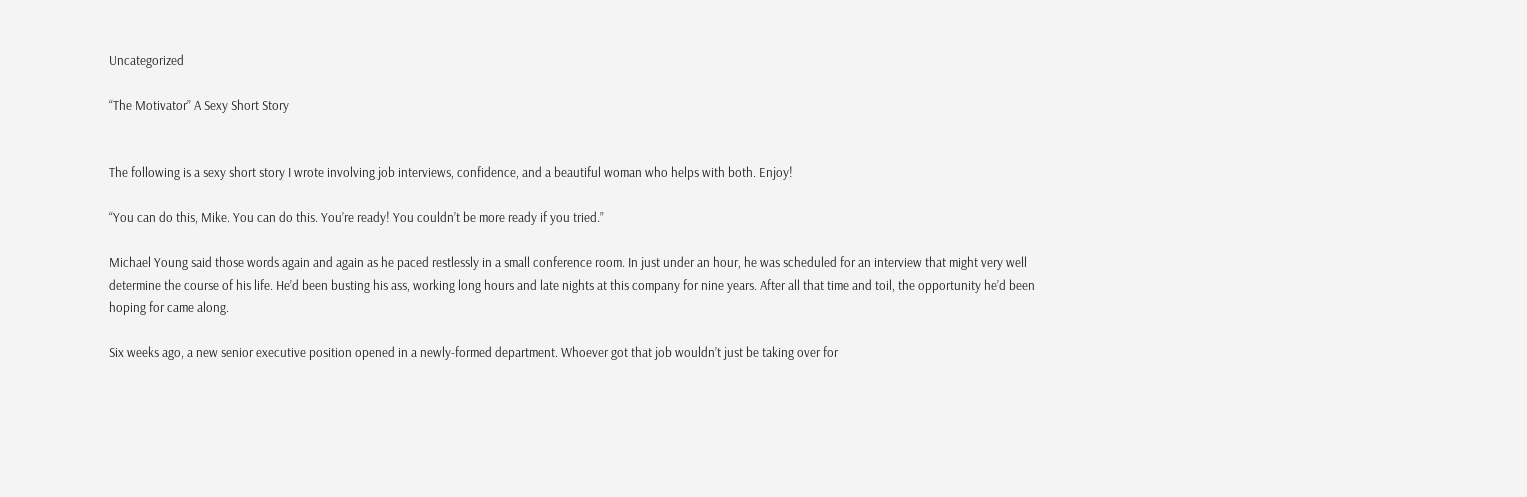Uncategorized

“The Motivator” A Sexy Short Story


The following is a sexy short story I wrote involving job interviews, confidence, and a beautiful woman who helps with both. Enjoy!

“You can do this, Mike. You can do this. You’re ready! You couldn’t be more ready if you tried.”

Michael Young said those words again and again as he paced restlessly in a small conference room. In just under an hour, he was scheduled for an interview that might very well determine the course of his life. He’d been busting his ass, working long hours and late nights at this company for nine years. After all that time and toil, the opportunity he’d been hoping for came along.

Six weeks ago, a new senior executive position opened in a newly-formed department. Whoever got that job wouldn’t just be taking over for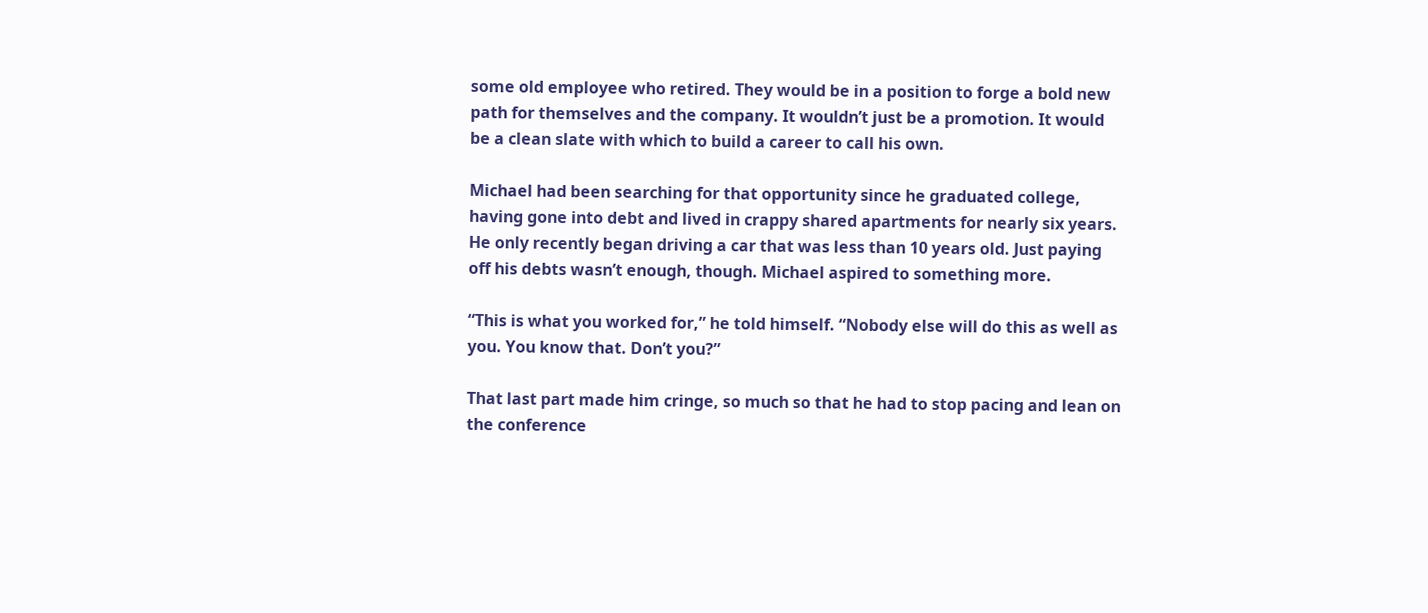some old employee who retired. They would be in a position to forge a bold new path for themselves and the company. It wouldn’t just be a promotion. It would be a clean slate with which to build a career to call his own.

Michael had been searching for that opportunity since he graduated college, having gone into debt and lived in crappy shared apartments for nearly six years. He only recently began driving a car that was less than 10 years old. Just paying off his debts wasn’t enough, though. Michael aspired to something more.

“This is what you worked for,” he told himself. “Nobody else will do this as well as you. You know that. Don’t you?”

That last part made him cringe, so much so that he had to stop pacing and lean on the conference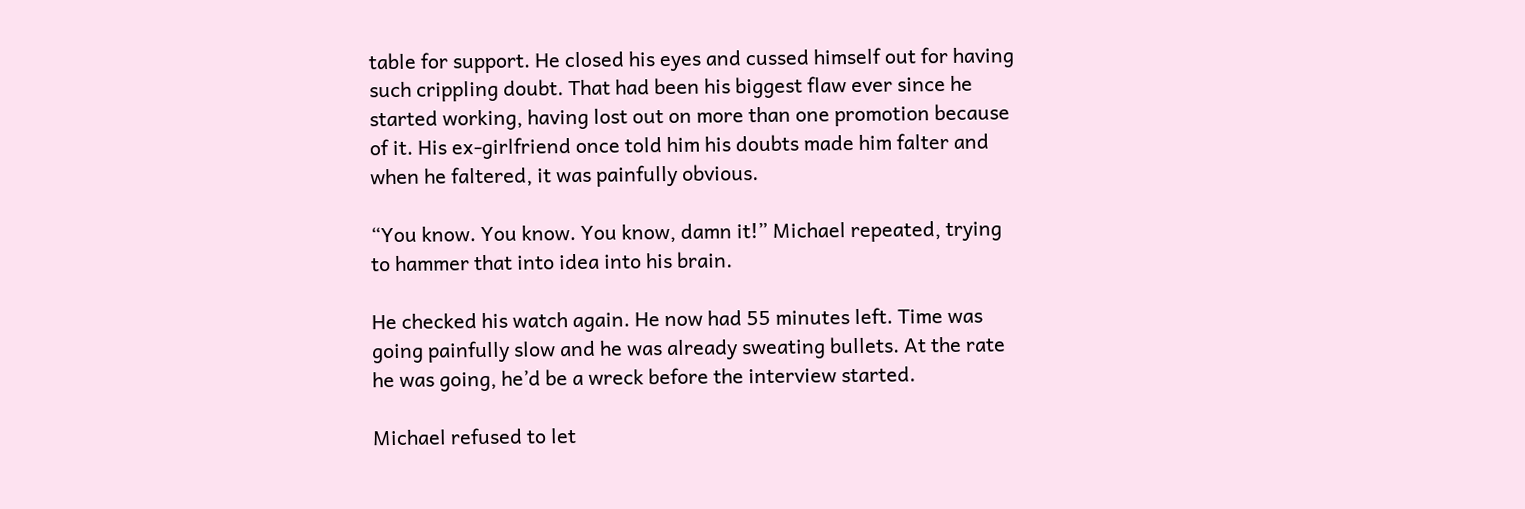table for support. He closed his eyes and cussed himself out for having such crippling doubt. That had been his biggest flaw ever since he started working, having lost out on more than one promotion because of it. His ex-girlfriend once told him his doubts made him falter and when he faltered, it was painfully obvious.

“You know. You know. You know, damn it!” Michael repeated, trying to hammer that into idea into his brain.

He checked his watch again. He now had 55 minutes left. Time was going painfully slow and he was already sweating bullets. At the rate he was going, he’d be a wreck before the interview started.

Michael refused to let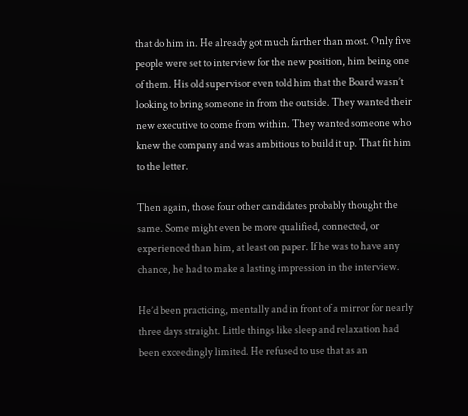that do him in. He already got much farther than most. Only five people were set to interview for the new position, him being one of them. His old supervisor even told him that the Board wasn’t looking to bring someone in from the outside. They wanted their new executive to come from within. They wanted someone who knew the company and was ambitious to build it up. That fit him to the letter.

Then again, those four other candidates probably thought the same. Some might even be more qualified, connected, or experienced than him, at least on paper. If he was to have any chance, he had to make a lasting impression in the interview.

He’d been practicing, mentally and in front of a mirror for nearly three days straight. Little things like sleep and relaxation had been exceedingly limited. He refused to use that as an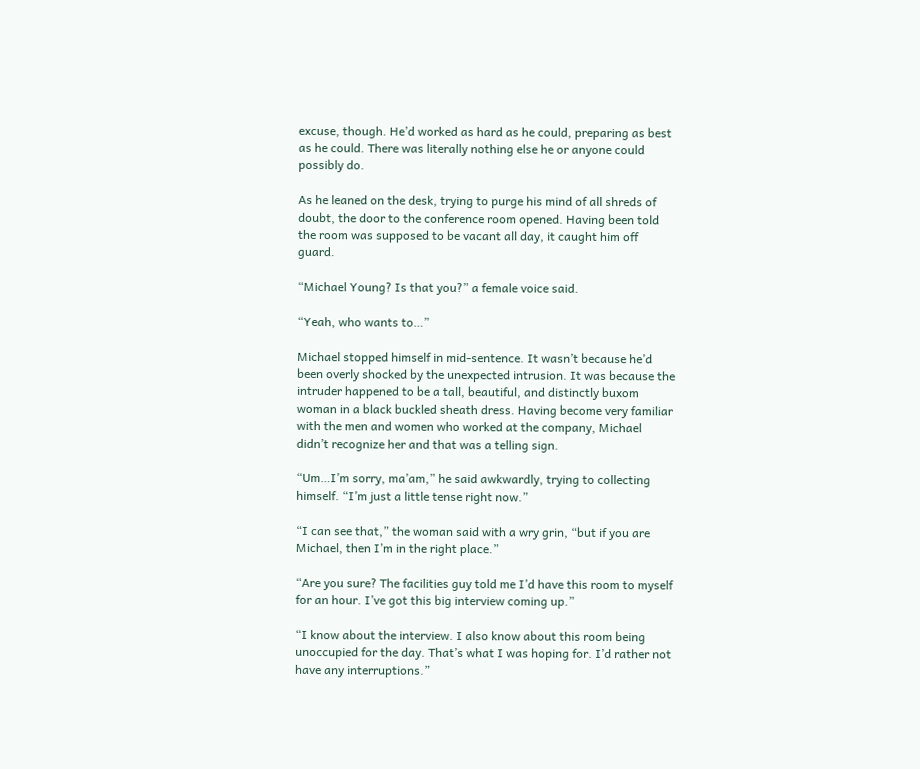excuse, though. He’d worked as hard as he could, preparing as best as he could. There was literally nothing else he or anyone could possibly do.

As he leaned on the desk, trying to purge his mind of all shreds of doubt, the door to the conference room opened. Having been told the room was supposed to be vacant all day, it caught him off guard.

“Michael Young? Is that you?” a female voice said.

“Yeah, who wants to…”

Michael stopped himself in mid-sentence. It wasn’t because he’d been overly shocked by the unexpected intrusion. It was because the intruder happened to be a tall, beautiful, and distinctly buxom woman in a black buckled sheath dress. Having become very familiar with the men and women who worked at the company, Michael didn’t recognize her and that was a telling sign.

“Um…I’m sorry, ma’am,” he said awkwardly, trying to collecting himself. “I’m just a little tense right now.”

“I can see that,” the woman said with a wry grin, “but if you are Michael, then I’m in the right place.”

“Are you sure? The facilities guy told me I’d have this room to myself for an hour. I’ve got this big interview coming up.”

“I know about the interview. I also know about this room being unoccupied for the day. That’s what I was hoping for. I’d rather not have any interruptions.”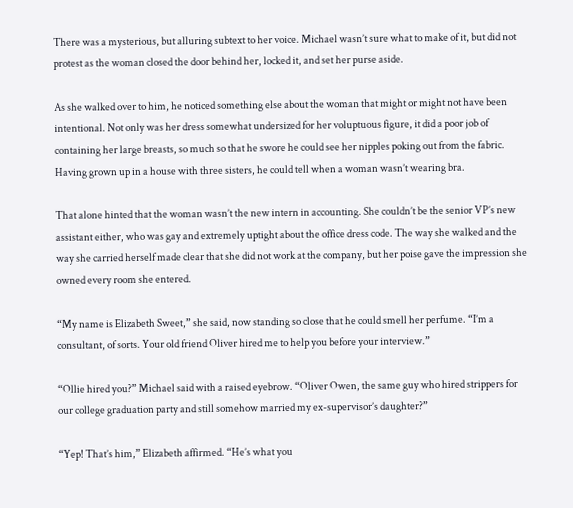There was a mysterious, but alluring subtext to her voice. Michael wasn’t sure what to make of it, but did not protest as the woman closed the door behind her, locked it, and set her purse aside.

As she walked over to him, he noticed something else about the woman that might or might not have been intentional. Not only was her dress somewhat undersized for her voluptuous figure, it did a poor job of containing her large breasts, so much so that he swore he could see her nipples poking out from the fabric. Having grown up in a house with three sisters, he could tell when a woman wasn’t wearing bra.

That alone hinted that the woman wasn’t the new intern in accounting. She couldn’t be the senior VP’s new assistant either, who was gay and extremely uptight about the office dress code. The way she walked and the way she carried herself made clear that she did not work at the company, but her poise gave the impression she owned every room she entered.

“My name is Elizabeth Sweet,” she said, now standing so close that he could smell her perfume. “I’m a consultant, of sorts. Your old friend Oliver hired me to help you before your interview.”

“Ollie hired you?” Michael said with a raised eyebrow. “Oliver Owen, the same guy who hired strippers for our college graduation party and still somehow married my ex-supervisor’s daughter?”

“Yep! That’s him,” Elizabeth affirmed. “He’s what you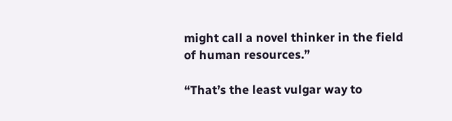might call a novel thinker in the field of human resources.”

“That’s the least vulgar way to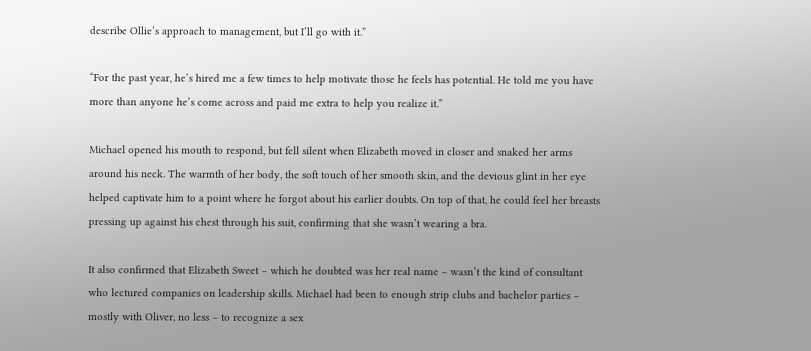describe Ollie’s approach to management, but I’ll go with it.”

“For the past year, he’s hired me a few times to help motivate those he feels has potential. He told me you have more than anyone he’s come across and paid me extra to help you realize it.”

Michael opened his mouth to respond, but fell silent when Elizabeth moved in closer and snaked her arms around his neck. The warmth of her body, the soft touch of her smooth skin, and the devious glint in her eye helped captivate him to a point where he forgot about his earlier doubts. On top of that, he could feel her breasts pressing up against his chest through his suit, confirming that she wasn’t wearing a bra.

It also confirmed that Elizabeth Sweet – which he doubted was her real name – wasn’t the kind of consultant who lectured companies on leadership skills. Michael had been to enough strip clubs and bachelor parties – mostly with Oliver, no less – to recognize a sex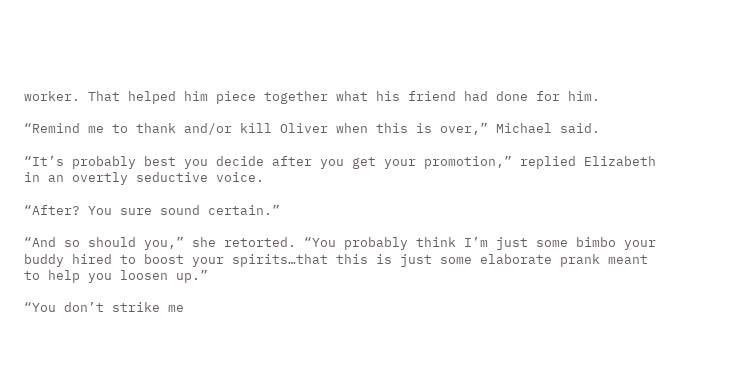worker. That helped him piece together what his friend had done for him.

“Remind me to thank and/or kill Oliver when this is over,” Michael said.

“It’s probably best you decide after you get your promotion,” replied Elizabeth in an overtly seductive voice.

“After? You sure sound certain.”

“And so should you,” she retorted. “You probably think I’m just some bimbo your buddy hired to boost your spirits…that this is just some elaborate prank meant to help you loosen up.”

“You don’t strike me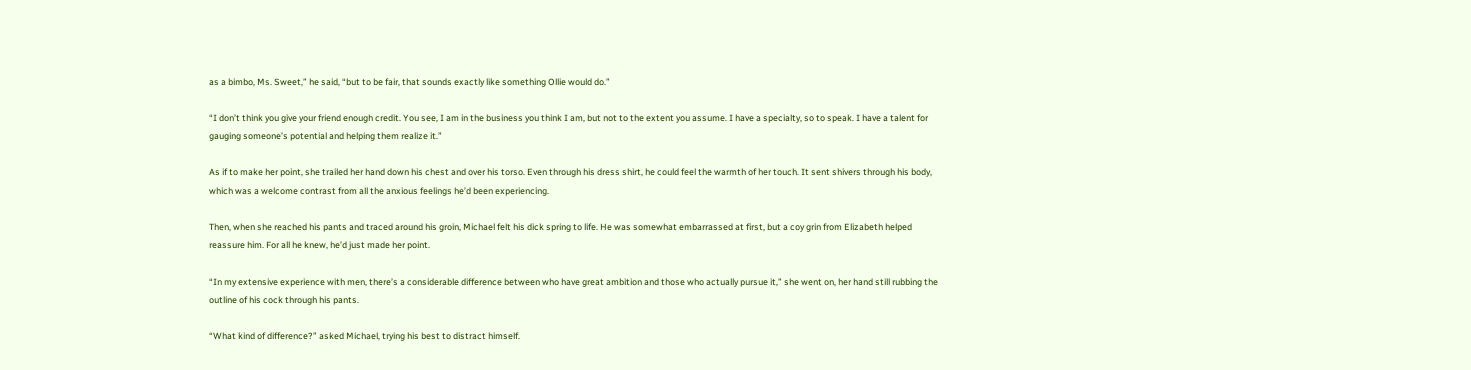as a bimbo, Ms. Sweet,” he said, “but to be fair, that sounds exactly like something Ollie would do.”

“I don’t think you give your friend enough credit. You see, I am in the business you think I am, but not to the extent you assume. I have a specialty, so to speak. I have a talent for gauging someone’s potential and helping them realize it.”

As if to make her point, she trailed her hand down his chest and over his torso. Even through his dress shirt, he could feel the warmth of her touch. It sent shivers through his body, which was a welcome contrast from all the anxious feelings he’d been experiencing.

Then, when she reached his pants and traced around his groin, Michael felt his dick spring to life. He was somewhat embarrassed at first, but a coy grin from Elizabeth helped reassure him. For all he knew, he’d just made her point.

“In my extensive experience with men, there’s a considerable difference between who have great ambition and those who actually pursue it,” she went on, her hand still rubbing the outline of his cock through his pants.

“What kind of difference?” asked Michael, trying his best to distract himself.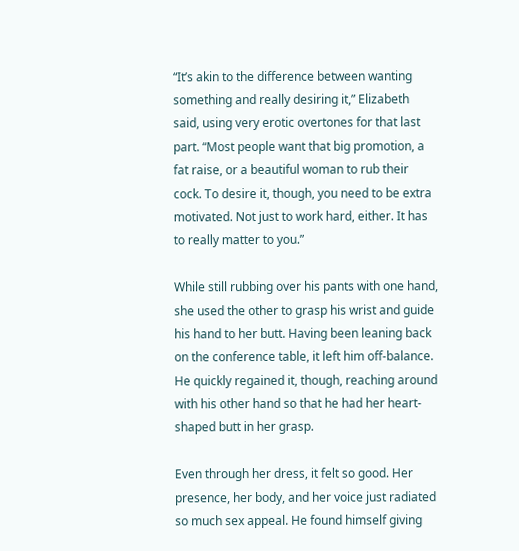“It’s akin to the difference between wanting something and really desiring it,” Elizabeth said, using very erotic overtones for that last part. “Most people want that big promotion, a fat raise, or a beautiful woman to rub their cock. To desire it, though, you need to be extra motivated. Not just to work hard, either. It has to really matter to you.”

While still rubbing over his pants with one hand, she used the other to grasp his wrist and guide his hand to her butt. Having been leaning back on the conference table, it left him off-balance. He quickly regained it, though, reaching around with his other hand so that he had her heart-shaped butt in her grasp.

Even through her dress, it felt so good. Her presence, her body, and her voice just radiated so much sex appeal. He found himself giving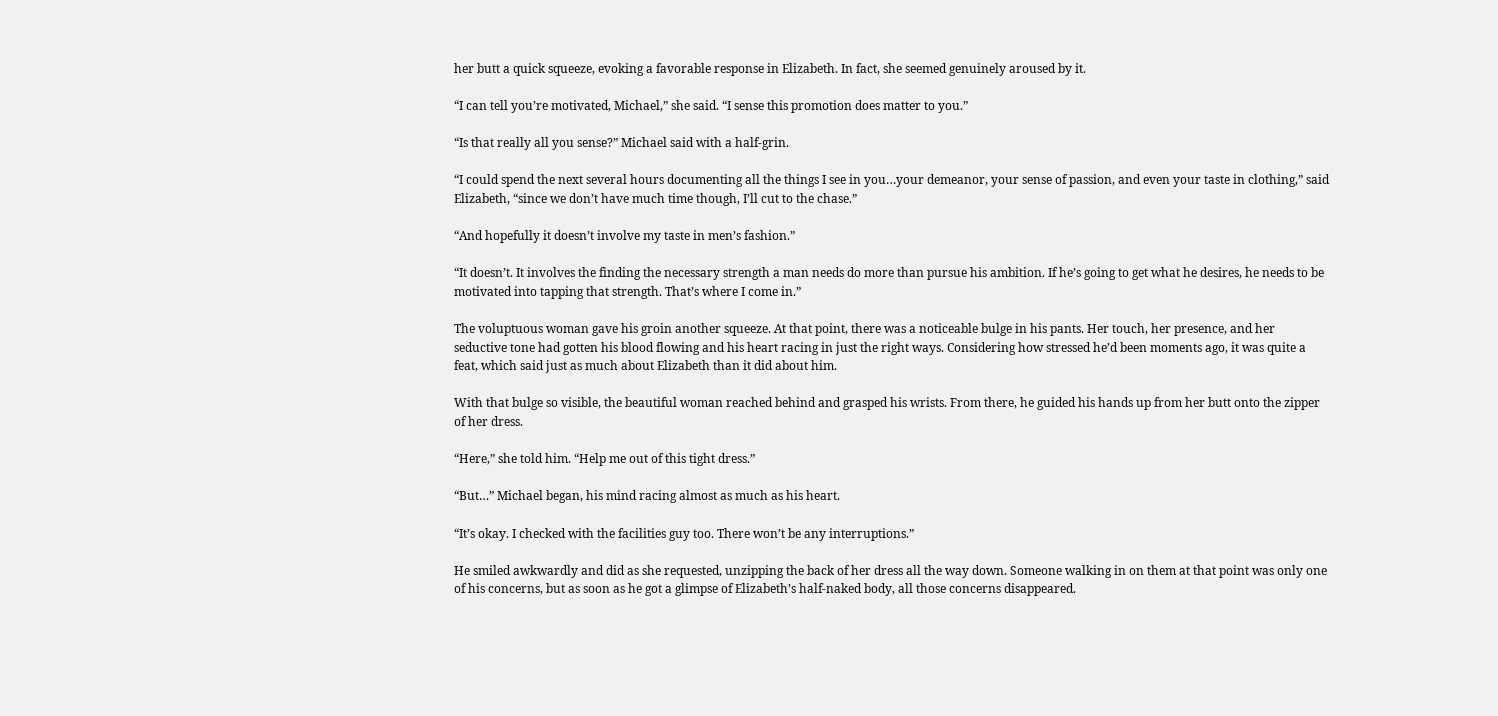her butt a quick squeeze, evoking a favorable response in Elizabeth. In fact, she seemed genuinely aroused by it.

“I can tell you’re motivated, Michael,” she said. “I sense this promotion does matter to you.”

“Is that really all you sense?” Michael said with a half-grin.

“I could spend the next several hours documenting all the things I see in you…your demeanor, your sense of passion, and even your taste in clothing,” said Elizabeth, “since we don’t have much time though, I’ll cut to the chase.”

“And hopefully it doesn’t involve my taste in men’s fashion.”

“It doesn’t. It involves the finding the necessary strength a man needs do more than pursue his ambition. If he’s going to get what he desires, he needs to be motivated into tapping that strength. That’s where I come in.”

The voluptuous woman gave his groin another squeeze. At that point, there was a noticeable bulge in his pants. Her touch, her presence, and her seductive tone had gotten his blood flowing and his heart racing in just the right ways. Considering how stressed he’d been moments ago, it was quite a feat, which said just as much about Elizabeth than it did about him.

With that bulge so visible, the beautiful woman reached behind and grasped his wrists. From there, he guided his hands up from her butt onto the zipper of her dress.

“Here,” she told him. “Help me out of this tight dress.”

“But…” Michael began, his mind racing almost as much as his heart.

“It’s okay. I checked with the facilities guy too. There won’t be any interruptions.”

He smiled awkwardly and did as she requested, unzipping the back of her dress all the way down. Someone walking in on them at that point was only one of his concerns, but as soon as he got a glimpse of Elizabeth’s half-naked body, all those concerns disappeared.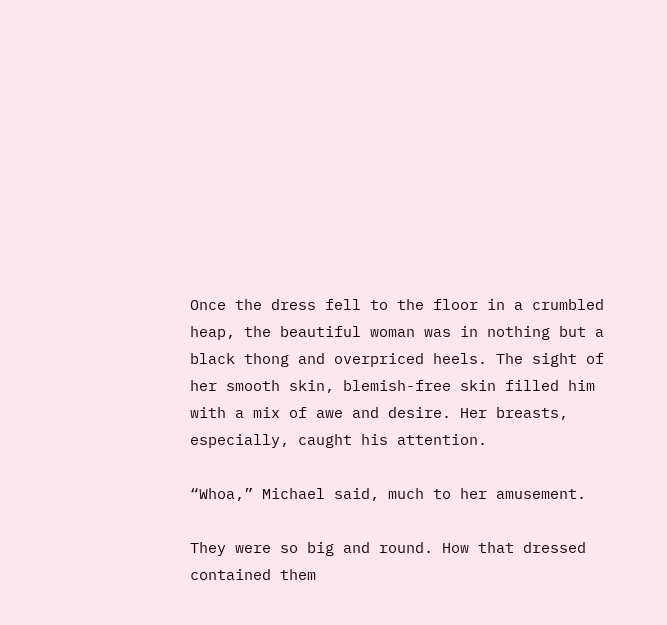Once the dress fell to the floor in a crumbled heap, the beautiful woman was in nothing but a black thong and overpriced heels. The sight of her smooth skin, blemish-free skin filled him with a mix of awe and desire. Her breasts, especially, caught his attention.

“Whoa,” Michael said, much to her amusement.

They were so big and round. How that dressed contained them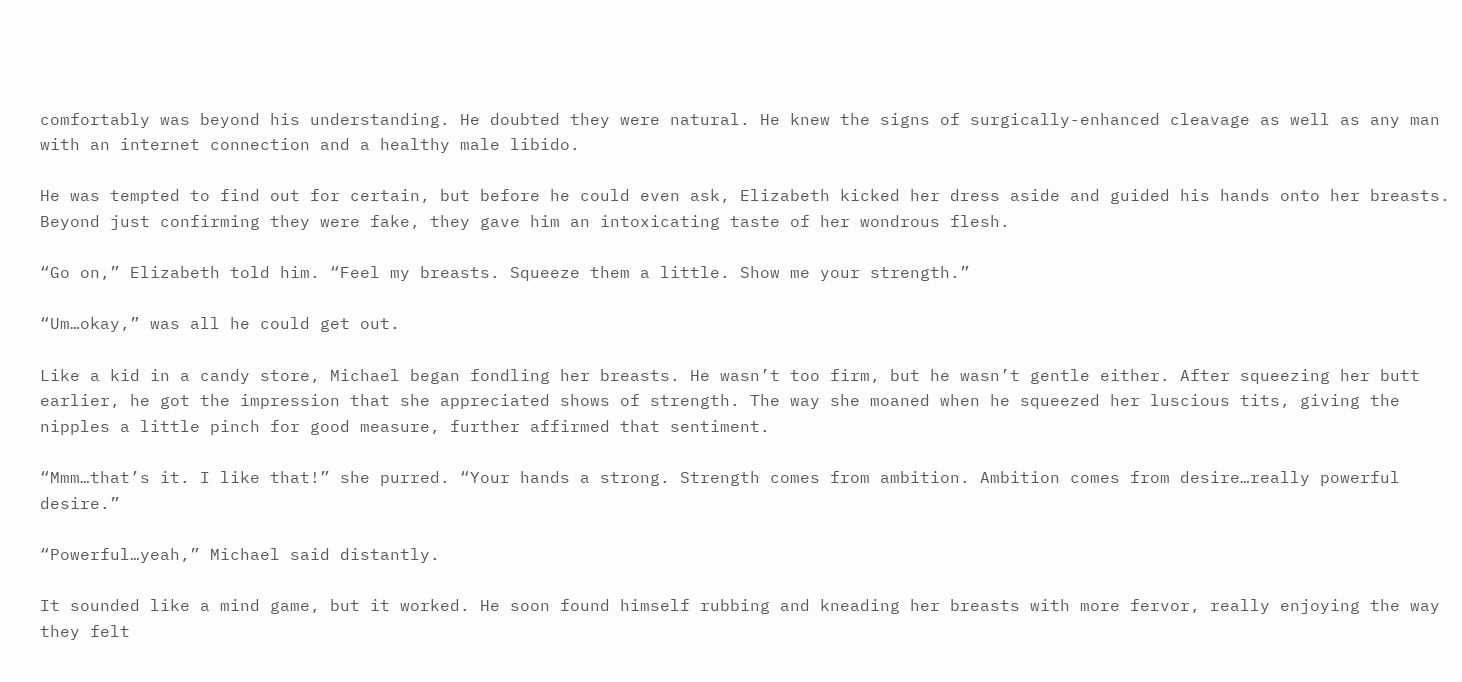comfortably was beyond his understanding. He doubted they were natural. He knew the signs of surgically-enhanced cleavage as well as any man with an internet connection and a healthy male libido.

He was tempted to find out for certain, but before he could even ask, Elizabeth kicked her dress aside and guided his hands onto her breasts. Beyond just confirming they were fake, they gave him an intoxicating taste of her wondrous flesh.

“Go on,” Elizabeth told him. “Feel my breasts. Squeeze them a little. Show me your strength.”

“Um…okay,” was all he could get out.

Like a kid in a candy store, Michael began fondling her breasts. He wasn’t too firm, but he wasn’t gentle either. After squeezing her butt earlier, he got the impression that she appreciated shows of strength. The way she moaned when he squeezed her luscious tits, giving the nipples a little pinch for good measure, further affirmed that sentiment.

“Mmm…that’s it. I like that!” she purred. “Your hands a strong. Strength comes from ambition. Ambition comes from desire…really powerful desire.”

“Powerful…yeah,” Michael said distantly.

It sounded like a mind game, but it worked. He soon found himself rubbing and kneading her breasts with more fervor, really enjoying the way they felt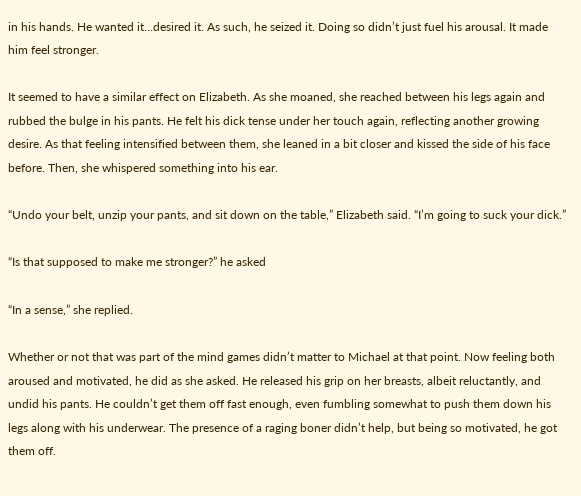in his hands. He wanted it…desired it. As such, he seized it. Doing so didn’t just fuel his arousal. It made him feel stronger.

It seemed to have a similar effect on Elizabeth. As she moaned, she reached between his legs again and rubbed the bulge in his pants. He felt his dick tense under her touch again, reflecting another growing desire. As that feeling intensified between them, she leaned in a bit closer and kissed the side of his face before. Then, she whispered something into his ear.

“Undo your belt, unzip your pants, and sit down on the table,” Elizabeth said. “I’m going to suck your dick.”

“Is that supposed to make me stronger?” he asked

“In a sense,” she replied.

Whether or not that was part of the mind games didn’t matter to Michael at that point. Now feeling both aroused and motivated, he did as she asked. He released his grip on her breasts, albeit reluctantly, and undid his pants. He couldn’t get them off fast enough, even fumbling somewhat to push them down his legs along with his underwear. The presence of a raging boner didn’t help, but being so motivated, he got them off.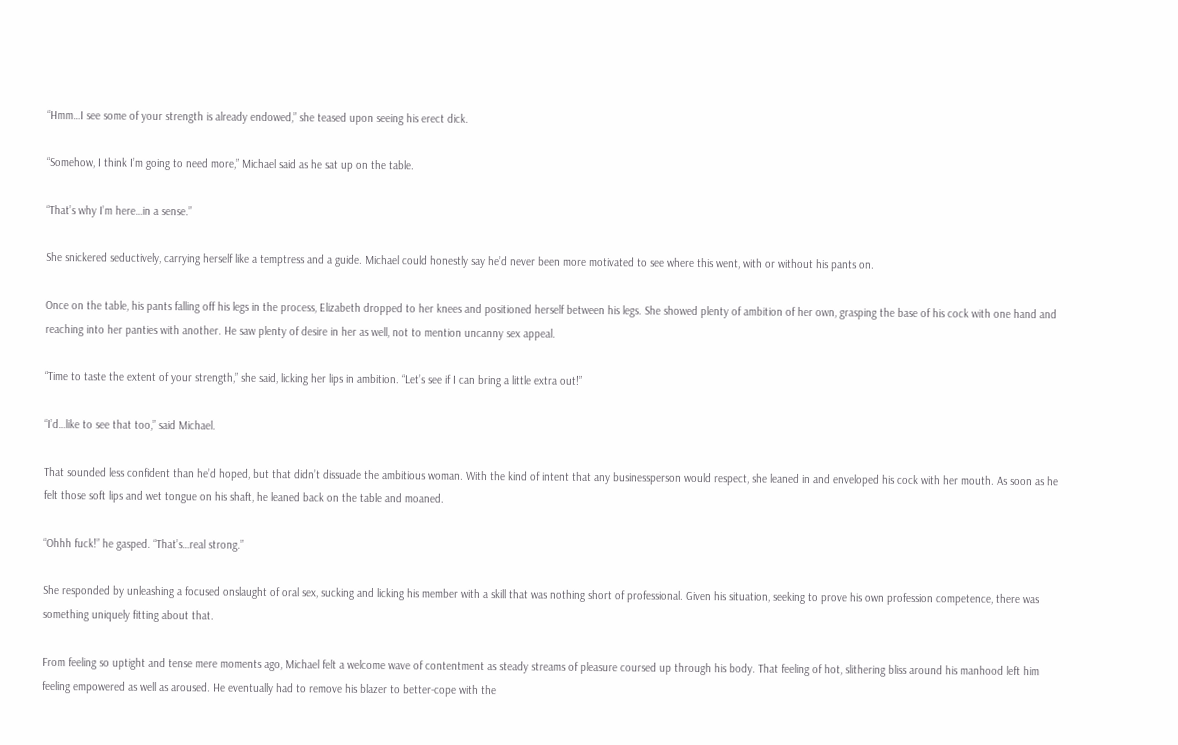“Hmm…I see some of your strength is already endowed,” she teased upon seeing his erect dick.

“Somehow, I think I’m going to need more,” Michael said as he sat up on the table.

“That’s why I’m here…in a sense.”

She snickered seductively, carrying herself like a temptress and a guide. Michael could honestly say he’d never been more motivated to see where this went, with or without his pants on.

Once on the table, his pants falling off his legs in the process, Elizabeth dropped to her knees and positioned herself between his legs. She showed plenty of ambition of her own, grasping the base of his cock with one hand and reaching into her panties with another. He saw plenty of desire in her as well, not to mention uncanny sex appeal.

“Time to taste the extent of your strength,” she said, licking her lips in ambition. “Let’s see if I can bring a little extra out!”

“I’d…like to see that too,” said Michael.

That sounded less confident than he’d hoped, but that didn’t dissuade the ambitious woman. With the kind of intent that any businessperson would respect, she leaned in and enveloped his cock with her mouth. As soon as he felt those soft lips and wet tongue on his shaft, he leaned back on the table and moaned.

“Ohhh fuck!” he gasped. “That’s…real strong.”

She responded by unleashing a focused onslaught of oral sex, sucking and licking his member with a skill that was nothing short of professional. Given his situation, seeking to prove his own profession competence, there was something uniquely fitting about that.

From feeling so uptight and tense mere moments ago, Michael felt a welcome wave of contentment as steady streams of pleasure coursed up through his body. That feeling of hot, slithering bliss around his manhood left him feeling empowered as well as aroused. He eventually had to remove his blazer to better-cope with the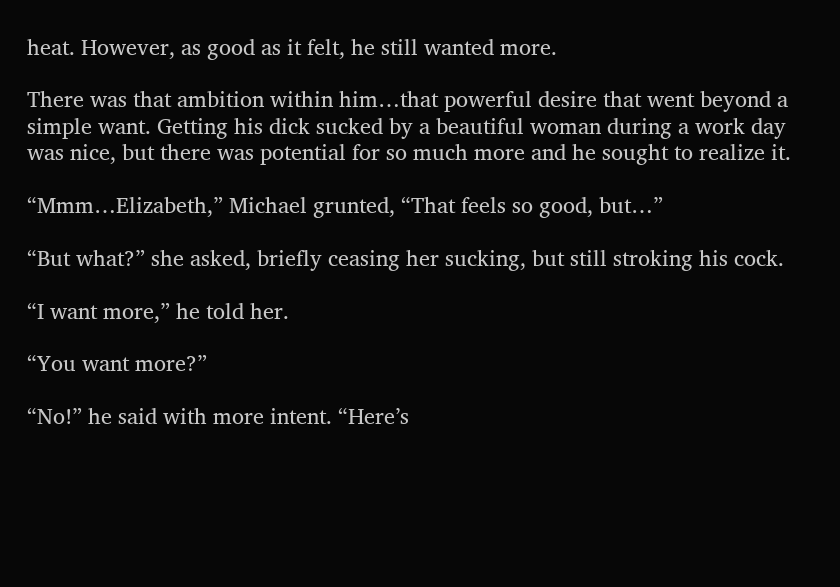heat. However, as good as it felt, he still wanted more.

There was that ambition within him…that powerful desire that went beyond a simple want. Getting his dick sucked by a beautiful woman during a work day was nice, but there was potential for so much more and he sought to realize it.

“Mmm…Elizabeth,” Michael grunted, “That feels so good, but…”

“But what?” she asked, briefly ceasing her sucking, but still stroking his cock.

“I want more,” he told her.

“You want more?”

“No!” he said with more intent. “Here’s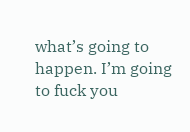what’s going to happen. I’m going to fuck you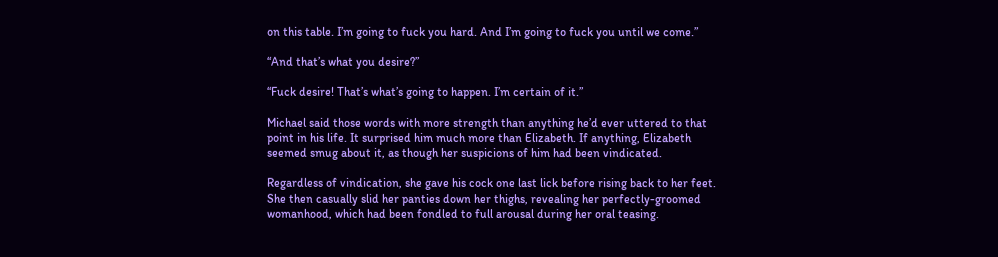on this table. I’m going to fuck you hard. And I’m going to fuck you until we come.”

“And that’s what you desire?”

“Fuck desire! That’s what’s going to happen. I’m certain of it.”

Michael said those words with more strength than anything he’d ever uttered to that point in his life. It surprised him much more than Elizabeth. If anything, Elizabeth seemed smug about it, as though her suspicions of him had been vindicated.

Regardless of vindication, she gave his cock one last lick before rising back to her feet. She then casually slid her panties down her thighs, revealing her perfectly-groomed womanhood, which had been fondled to full arousal during her oral teasing.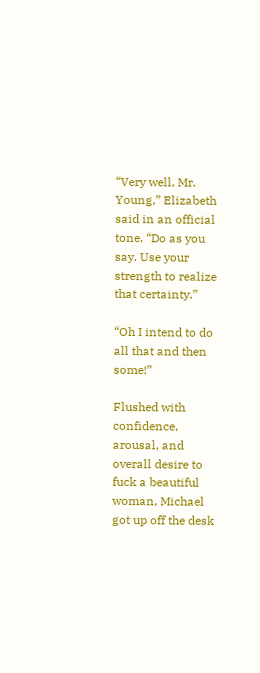“Very well, Mr. Young,” Elizabeth said in an official tone. “Do as you say. Use your strength to realize that certainty.”

“Oh I intend to do all that and then some!”

Flushed with confidence, arousal, and overall desire to fuck a beautiful woman, Michael got up off the desk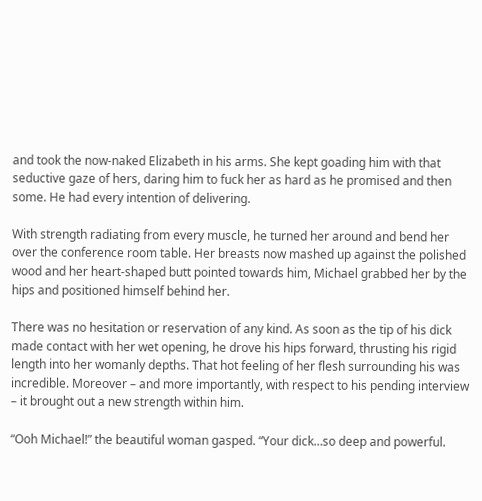and took the now-naked Elizabeth in his arms. She kept goading him with that seductive gaze of hers, daring him to fuck her as hard as he promised and then some. He had every intention of delivering.

With strength radiating from every muscle, he turned her around and bend her over the conference room table. Her breasts now mashed up against the polished wood and her heart-shaped butt pointed towards him, Michael grabbed her by the hips and positioned himself behind her.

There was no hesitation or reservation of any kind. As soon as the tip of his dick made contact with her wet opening, he drove his hips forward, thrusting his rigid length into her womanly depths. That hot feeling of her flesh surrounding his was incredible. Moreover – and more importantly, with respect to his pending interview – it brought out a new strength within him.

“Ooh Michael!” the beautiful woman gasped. “Your dick…so deep and powerful.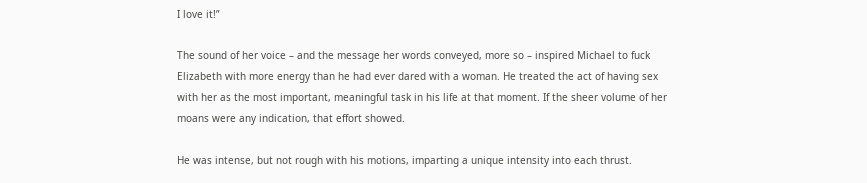I love it!”

The sound of her voice – and the message her words conveyed, more so – inspired Michael to fuck Elizabeth with more energy than he had ever dared with a woman. He treated the act of having sex with her as the most important, meaningful task in his life at that moment. If the sheer volume of her moans were any indication, that effort showed.

He was intense, but not rough with his motions, imparting a unique intensity into each thrust.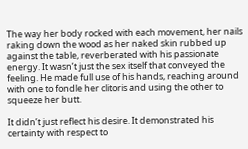The way her body rocked with each movement, her nails raking down the wood as her naked skin rubbed up against the table, reverberated with his passionate energy. It wasn’t just the sex itself that conveyed the feeling. He made full use of his hands, reaching around with one to fondle her clitoris and using the other to squeeze her butt.

It didn’t just reflect his desire. It demonstrated his certainty with respect to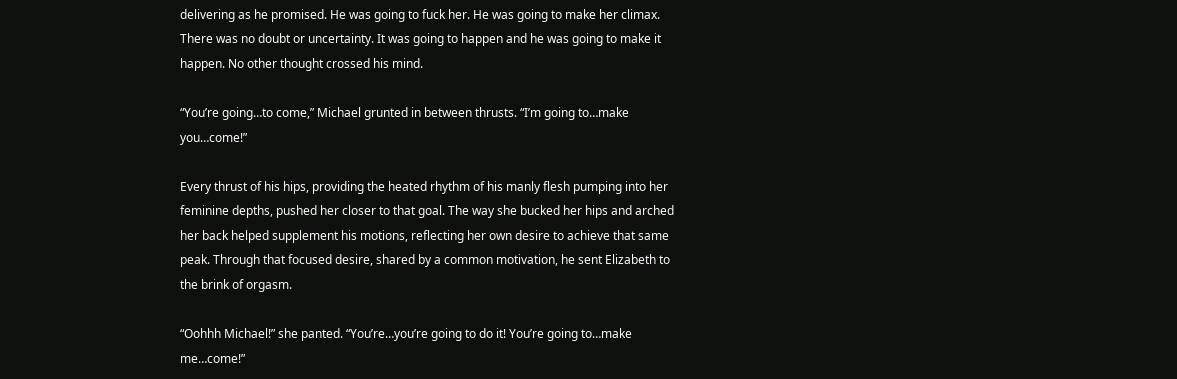delivering as he promised. He was going to fuck her. He was going to make her climax. There was no doubt or uncertainty. It was going to happen and he was going to make it happen. No other thought crossed his mind.

“You’re going…to come,” Michael grunted in between thrusts. “I’m going to…make you…come!”

Every thrust of his hips, providing the heated rhythm of his manly flesh pumping into her feminine depths, pushed her closer to that goal. The way she bucked her hips and arched her back helped supplement his motions, reflecting her own desire to achieve that same peak. Through that focused desire, shared by a common motivation, he sent Elizabeth to the brink of orgasm.

“Oohhh Michael!” she panted. “You’re…you’re going to do it! You’re going to…make me…come!”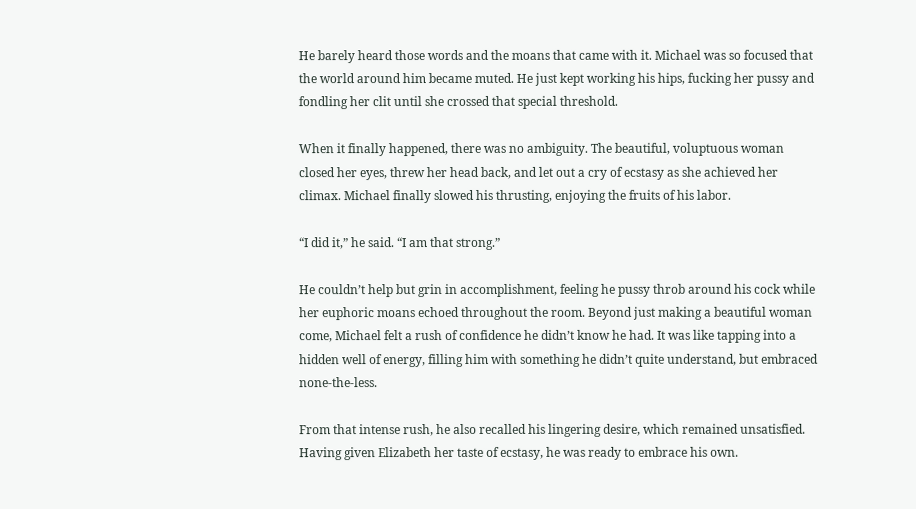He barely heard those words and the moans that came with it. Michael was so focused that the world around him became muted. He just kept working his hips, fucking her pussy and fondling her clit until she crossed that special threshold.

When it finally happened, there was no ambiguity. The beautiful, voluptuous woman closed her eyes, threw her head back, and let out a cry of ecstasy as she achieved her climax. Michael finally slowed his thrusting, enjoying the fruits of his labor.

“I did it,” he said. “I am that strong.”

He couldn’t help but grin in accomplishment, feeling he pussy throb around his cock while her euphoric moans echoed throughout the room. Beyond just making a beautiful woman come, Michael felt a rush of confidence he didn’t know he had. It was like tapping into a hidden well of energy, filling him with something he didn’t quite understand, but embraced none-the-less.

From that intense rush, he also recalled his lingering desire, which remained unsatisfied. Having given Elizabeth her taste of ecstasy, he was ready to embrace his own.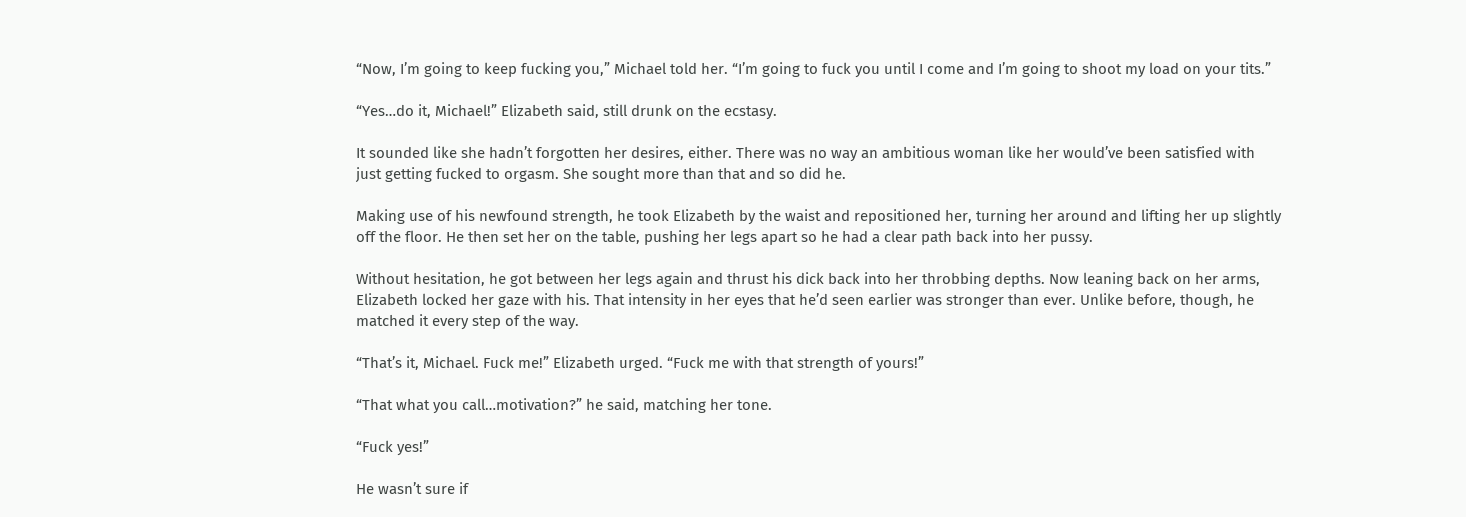“Now, I’m going to keep fucking you,” Michael told her. “I’m going to fuck you until I come and I’m going to shoot my load on your tits.”

“Yes…do it, Michael!” Elizabeth said, still drunk on the ecstasy.

It sounded like she hadn’t forgotten her desires, either. There was no way an ambitious woman like her would’ve been satisfied with just getting fucked to orgasm. She sought more than that and so did he.

Making use of his newfound strength, he took Elizabeth by the waist and repositioned her, turning her around and lifting her up slightly off the floor. He then set her on the table, pushing her legs apart so he had a clear path back into her pussy.

Without hesitation, he got between her legs again and thrust his dick back into her throbbing depths. Now leaning back on her arms, Elizabeth locked her gaze with his. That intensity in her eyes that he’d seen earlier was stronger than ever. Unlike before, though, he matched it every step of the way.

“That’s it, Michael. Fuck me!” Elizabeth urged. “Fuck me with that strength of yours!”

“That what you call…motivation?” he said, matching her tone.

“Fuck yes!”

He wasn’t sure if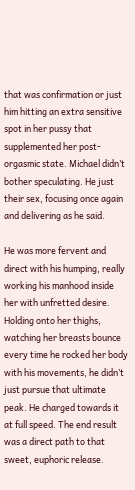that was confirmation or just him hitting an extra sensitive spot in her pussy that supplemented her post-orgasmic state. Michael didn’t bother speculating. He just their sex, focusing once again and delivering as he said.

He was more fervent and direct with his humping, really working his manhood inside her with unfretted desire. Holding onto her thighs, watching her breasts bounce every time he rocked her body with his movements, he didn’t just pursue that ultimate peak. He charged towards it at full speed. The end result was a direct path to that sweet, euphoric release.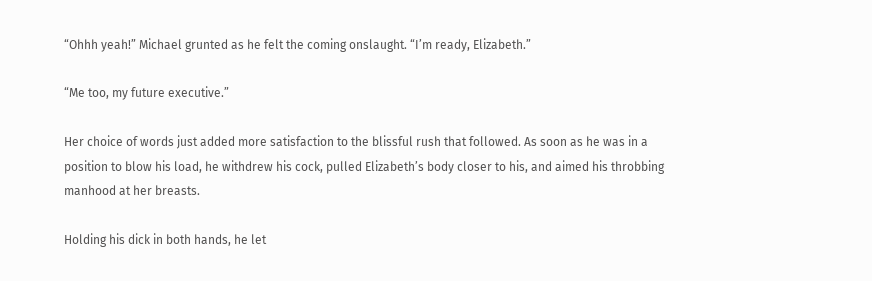“Ohhh yeah!” Michael grunted as he felt the coming onslaught. “I’m ready, Elizabeth.”

“Me too, my future executive.”

Her choice of words just added more satisfaction to the blissful rush that followed. As soon as he was in a position to blow his load, he withdrew his cock, pulled Elizabeth’s body closer to his, and aimed his throbbing manhood at her breasts.

Holding his dick in both hands, he let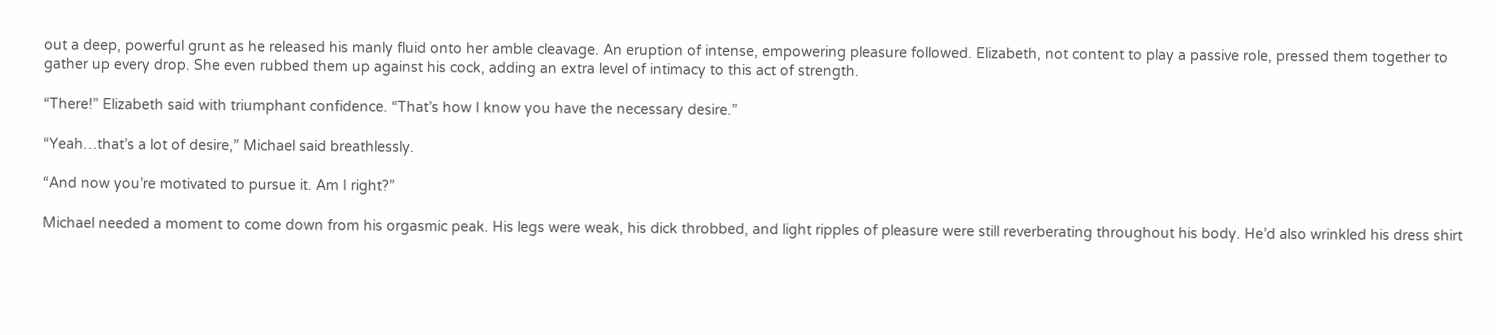out a deep, powerful grunt as he released his manly fluid onto her amble cleavage. An eruption of intense, empowering pleasure followed. Elizabeth, not content to play a passive role, pressed them together to gather up every drop. She even rubbed them up against his cock, adding an extra level of intimacy to this act of strength.

“There!” Elizabeth said with triumphant confidence. “That’s how I know you have the necessary desire.”

“Yeah…that’s a lot of desire,” Michael said breathlessly.

“And now you’re motivated to pursue it. Am I right?”

Michael needed a moment to come down from his orgasmic peak. His legs were weak, his dick throbbed, and light ripples of pleasure were still reverberating throughout his body. He’d also wrinkled his dress shirt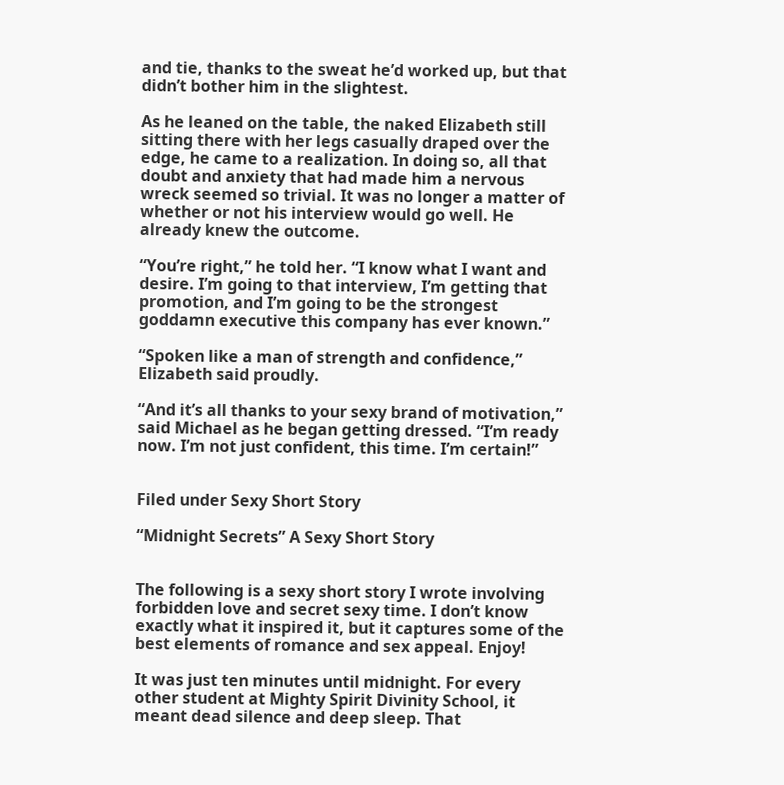and tie, thanks to the sweat he’d worked up, but that didn’t bother him in the slightest.

As he leaned on the table, the naked Elizabeth still sitting there with her legs casually draped over the edge, he came to a realization. In doing so, all that doubt and anxiety that had made him a nervous wreck seemed so trivial. It was no longer a matter of whether or not his interview would go well. He already knew the outcome.

“You’re right,” he told her. “I know what I want and desire. I’m going to that interview, I’m getting that promotion, and I’m going to be the strongest goddamn executive this company has ever known.”

“Spoken like a man of strength and confidence,” Elizabeth said proudly.

“And it’s all thanks to your sexy brand of motivation,” said Michael as he began getting dressed. “I’m ready now. I’m not just confident, this time. I’m certain!”


Filed under Sexy Short Story

“Midnight Secrets” A Sexy Short Story


The following is a sexy short story I wrote involving forbidden love and secret sexy time. I don’t know exactly what it inspired it, but it captures some of the best elements of romance and sex appeal. Enjoy!

It was just ten minutes until midnight. For every other student at Mighty Spirit Divinity School, it meant dead silence and deep sleep. That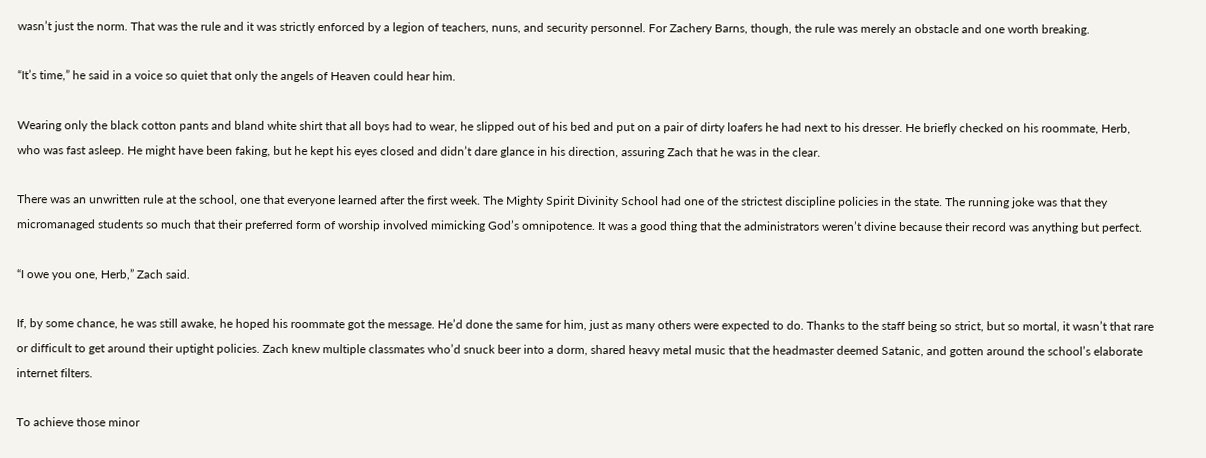wasn’t just the norm. That was the rule and it was strictly enforced by a legion of teachers, nuns, and security personnel. For Zachery Barns, though, the rule was merely an obstacle and one worth breaking.

“It’s time,” he said in a voice so quiet that only the angels of Heaven could hear him.

Wearing only the black cotton pants and bland white shirt that all boys had to wear, he slipped out of his bed and put on a pair of dirty loafers he had next to his dresser. He briefly checked on his roommate, Herb, who was fast asleep. He might have been faking, but he kept his eyes closed and didn’t dare glance in his direction, assuring Zach that he was in the clear.

There was an unwritten rule at the school, one that everyone learned after the first week. The Mighty Spirit Divinity School had one of the strictest discipline policies in the state. The running joke was that they micromanaged students so much that their preferred form of worship involved mimicking God’s omnipotence. It was a good thing that the administrators weren’t divine because their record was anything but perfect.

“I owe you one, Herb,” Zach said.

If, by some chance, he was still awake, he hoped his roommate got the message. He’d done the same for him, just as many others were expected to do. Thanks to the staff being so strict, but so mortal, it wasn’t that rare or difficult to get around their uptight policies. Zach knew multiple classmates who’d snuck beer into a dorm, shared heavy metal music that the headmaster deemed Satanic, and gotten around the school’s elaborate internet filters.

To achieve those minor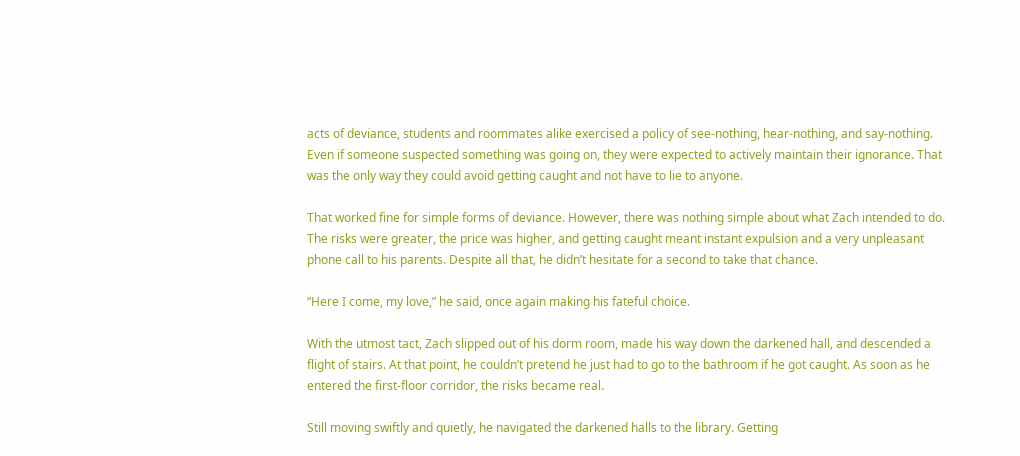acts of deviance, students and roommates alike exercised a policy of see-nothing, hear-nothing, and say-nothing. Even if someone suspected something was going on, they were expected to actively maintain their ignorance. That was the only way they could avoid getting caught and not have to lie to anyone.

That worked fine for simple forms of deviance. However, there was nothing simple about what Zach intended to do. The risks were greater, the price was higher, and getting caught meant instant expulsion and a very unpleasant phone call to his parents. Despite all that, he didn’t hesitate for a second to take that chance.

“Here I come, my love,” he said, once again making his fateful choice.

With the utmost tact, Zach slipped out of his dorm room, made his way down the darkened hall, and descended a flight of stairs. At that point, he couldn’t pretend he just had to go to the bathroom if he got caught. As soon as he entered the first-floor corridor, the risks became real.

Still moving swiftly and quietly, he navigated the darkened halls to the library. Getting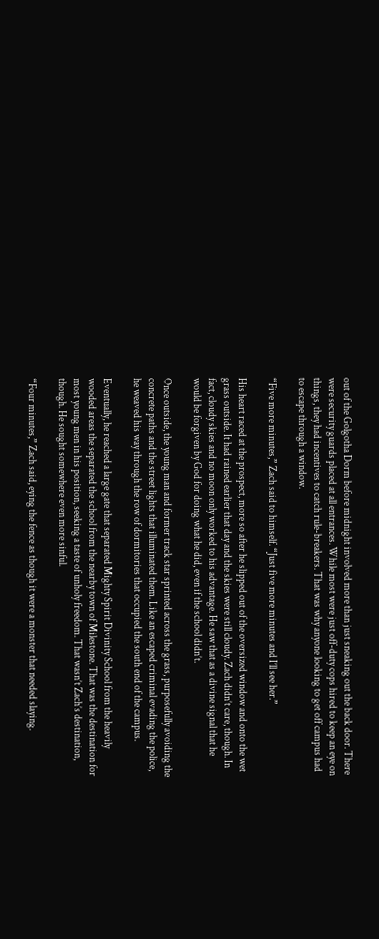out of the Golgotha Dorm before midnight involved more than just sneaking out the back door. There were security guards placed at all entrances. While most were just off-duty cops hired to keep an eye on things, they had incentives to catch rule-breakers. That was why anyone looking to get off campus had to escape through a window.

“Five more minutes,” Zach said to himself. “Just five more minutes and I’ll see her.”

His heart raced at the prospect, more so after he slipped out of the oversized window and onto the wet grass outside. It had rained earlier that day and the skies were still cloudy. Zach didn’t care, though. In fact, cloudy skies and no moon only worked to his advantage. He saw that as a divine signal that he would be forgiven by God for doing what he did, even if the school didn’t.

Once outside, the young man and former track star sprinted across the grass, purposefully avoiding the concrete paths and the street lights that illuminated them. Like an escaped criminal evading the police, he weaved his way through the row of dormitories that occupied the south end of the campus.

Eventually, he reached a large gate that separated Mighty Spirit Divinity School from the heavily wooded areas the separated the school from the nearby town of Milestone. That was the destination for most young men in his position, seeking a taste of unholy freedom. That wasn’t Zach’s destination, though. He sought somewhere even more sinful.

“Four minutes,” Zach said, eying the fence as though it were a monster that needed slaying.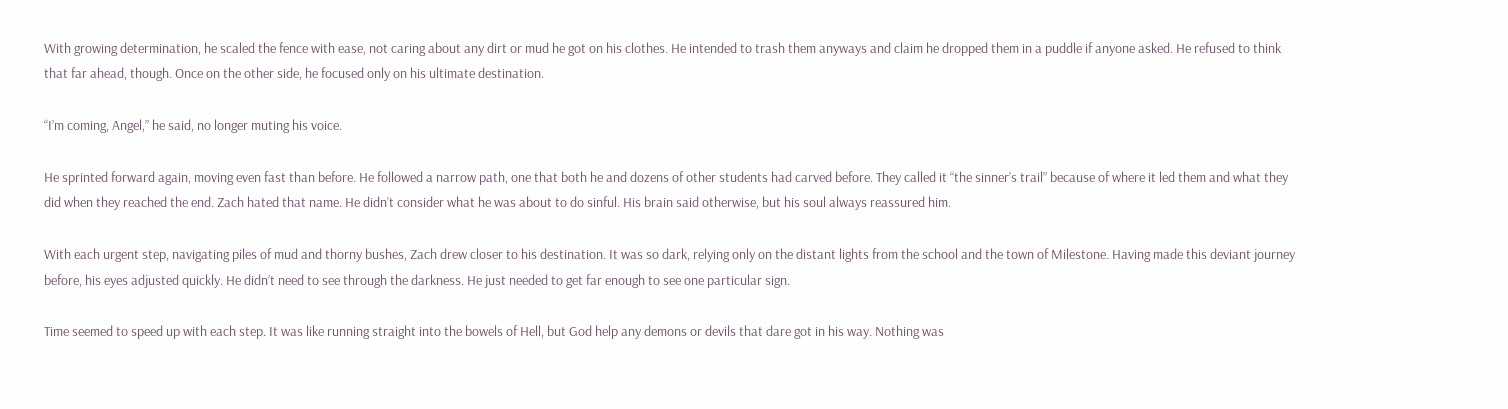With growing determination, he scaled the fence with ease, not caring about any dirt or mud he got on his clothes. He intended to trash them anyways and claim he dropped them in a puddle if anyone asked. He refused to think that far ahead, though. Once on the other side, he focused only on his ultimate destination.

“I’m coming, Angel,” he said, no longer muting his voice.

He sprinted forward again, moving even fast than before. He followed a narrow path, one that both he and dozens of other students had carved before. They called it “the sinner’s trail” because of where it led them and what they did when they reached the end. Zach hated that name. He didn’t consider what he was about to do sinful. His brain said otherwise, but his soul always reassured him.

With each urgent step, navigating piles of mud and thorny bushes, Zach drew closer to his destination. It was so dark, relying only on the distant lights from the school and the town of Milestone. Having made this deviant journey before, his eyes adjusted quickly. He didn’t need to see through the darkness. He just needed to get far enough to see one particular sign.

Time seemed to speed up with each step. It was like running straight into the bowels of Hell, but God help any demons or devils that dare got in his way. Nothing was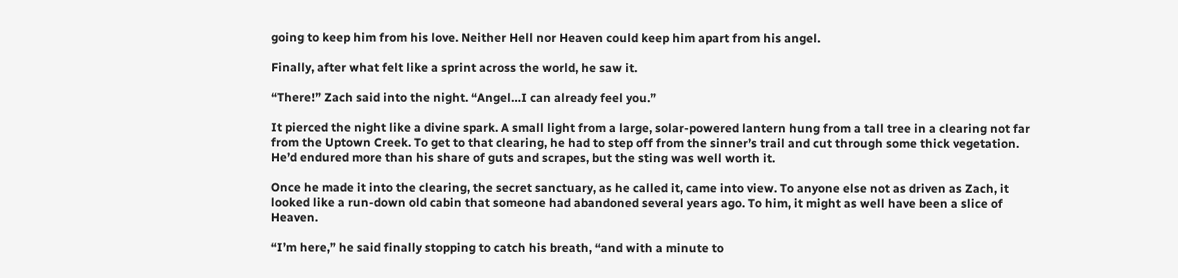going to keep him from his love. Neither Hell nor Heaven could keep him apart from his angel.

Finally, after what felt like a sprint across the world, he saw it.

“There!” Zach said into the night. “Angel…I can already feel you.”

It pierced the night like a divine spark. A small light from a large, solar-powered lantern hung from a tall tree in a clearing not far from the Uptown Creek. To get to that clearing, he had to step off from the sinner’s trail and cut through some thick vegetation. He’d endured more than his share of guts and scrapes, but the sting was well worth it.

Once he made it into the clearing, the secret sanctuary, as he called it, came into view. To anyone else not as driven as Zach, it looked like a run-down old cabin that someone had abandoned several years ago. To him, it might as well have been a slice of Heaven.

“I’m here,” he said finally stopping to catch his breath, “and with a minute to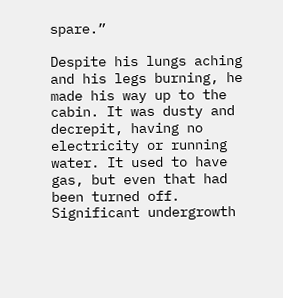spare.”

Despite his lungs aching and his legs burning, he made his way up to the cabin. It was dusty and decrepit, having no electricity or running water. It used to have gas, but even that had been turned off. Significant undergrowth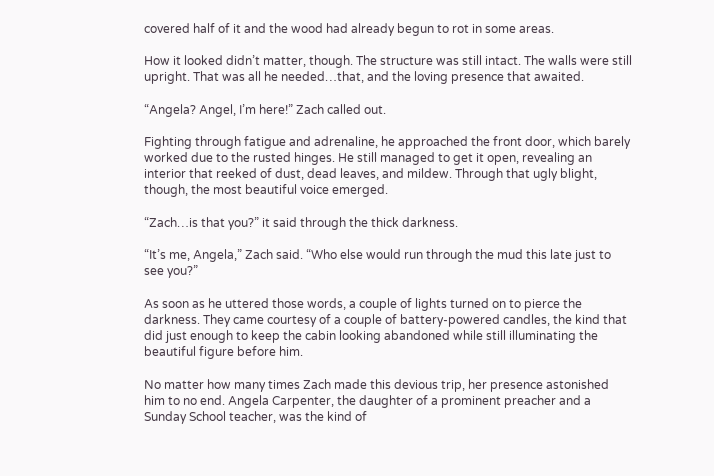covered half of it and the wood had already begun to rot in some areas.

How it looked didn’t matter, though. The structure was still intact. The walls were still upright. That was all he needed…that, and the loving presence that awaited.

“Angela? Angel, I’m here!” Zach called out.

Fighting through fatigue and adrenaline, he approached the front door, which barely worked due to the rusted hinges. He still managed to get it open, revealing an interior that reeked of dust, dead leaves, and mildew. Through that ugly blight, though, the most beautiful voice emerged.

“Zach…is that you?” it said through the thick darkness.

“It’s me, Angela,” Zach said. “Who else would run through the mud this late just to see you?”

As soon as he uttered those words, a couple of lights turned on to pierce the darkness. They came courtesy of a couple of battery-powered candles, the kind that did just enough to keep the cabin looking abandoned while still illuminating the beautiful figure before him.

No matter how many times Zach made this devious trip, her presence astonished him to no end. Angela Carpenter, the daughter of a prominent preacher and a Sunday School teacher, was the kind of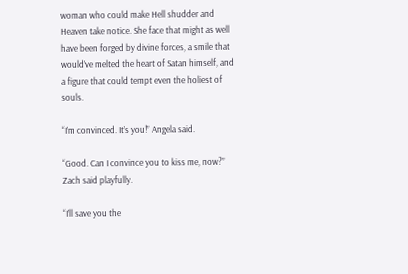woman who could make Hell shudder and Heaven take notice. She face that might as well have been forged by divine forces, a smile that would’ve melted the heart of Satan himself, and a figure that could tempt even the holiest of souls.

“I’m convinced. It’s you!” Angela said.

“Good. Can I convince you to kiss me, now?” Zach said playfully.

“I’ll save you the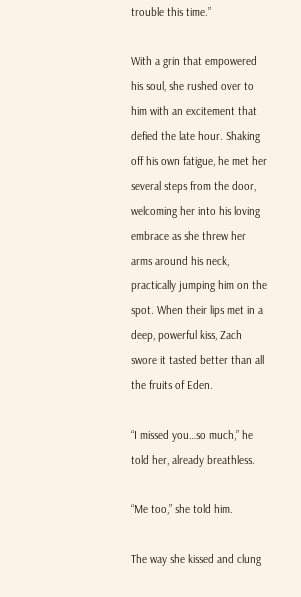trouble this time.”

With a grin that empowered his soul, she rushed over to him with an excitement that defied the late hour. Shaking off his own fatigue, he met her several steps from the door, welcoming her into his loving embrace as she threw her arms around his neck, practically jumping him on the spot. When their lips met in a deep, powerful kiss, Zach swore it tasted better than all the fruits of Eden.

“I missed you…so much,” he told her, already breathless.

“Me too,” she told him.

The way she kissed and clung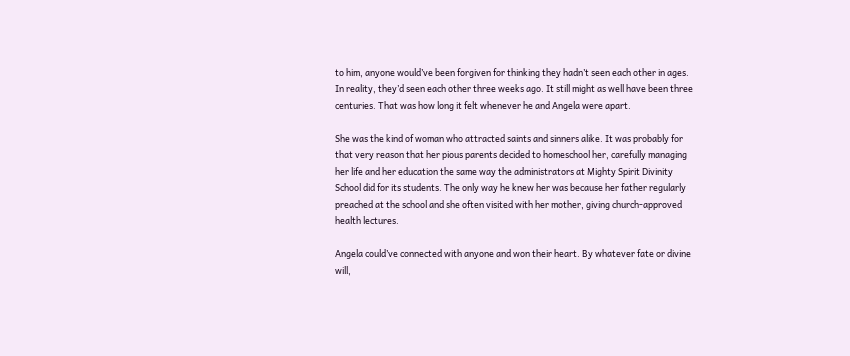to him, anyone would’ve been forgiven for thinking they hadn’t seen each other in ages. In reality, they’d seen each other three weeks ago. It still might as well have been three centuries. That was how long it felt whenever he and Angela were apart.

She was the kind of woman who attracted saints and sinners alike. It was probably for that very reason that her pious parents decided to homeschool her, carefully managing her life and her education the same way the administrators at Mighty Spirit Divinity School did for its students. The only way he knew her was because her father regularly preached at the school and she often visited with her mother, giving church-approved health lectures.

Angela could’ve connected with anyone and won their heart. By whatever fate or divine will,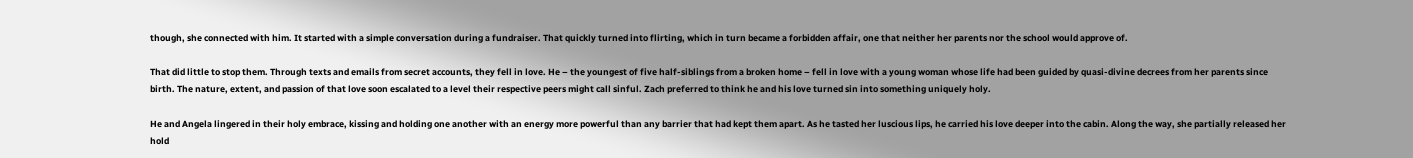though, she connected with him. It started with a simple conversation during a fundraiser. That quickly turned into flirting, which in turn became a forbidden affair, one that neither her parents nor the school would approve of.

That did little to stop them. Through texts and emails from secret accounts, they fell in love. He – the youngest of five half-siblings from a broken home – fell in love with a young woman whose life had been guided by quasi-divine decrees from her parents since birth. The nature, extent, and passion of that love soon escalated to a level their respective peers might call sinful. Zach preferred to think he and his love turned sin into something uniquely holy.

He and Angela lingered in their holy embrace, kissing and holding one another with an energy more powerful than any barrier that had kept them apart. As he tasted her luscious lips, he carried his love deeper into the cabin. Along the way, she partially released her hold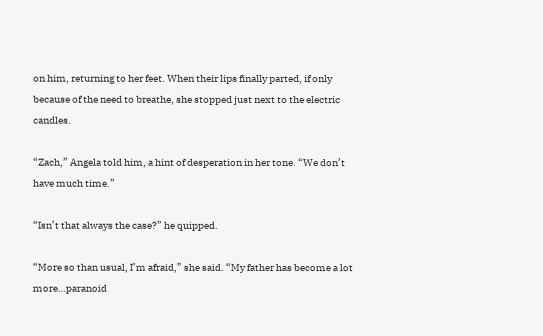on him, returning to her feet. When their lips finally parted, if only because of the need to breathe, she stopped just next to the electric candles.

“Zach,” Angela told him, a hint of desperation in her tone. “We don’t have much time.”

“Isn’t that always the case?” he quipped.

“More so than usual, I’m afraid,” she said. “My father has become a lot more…paranoid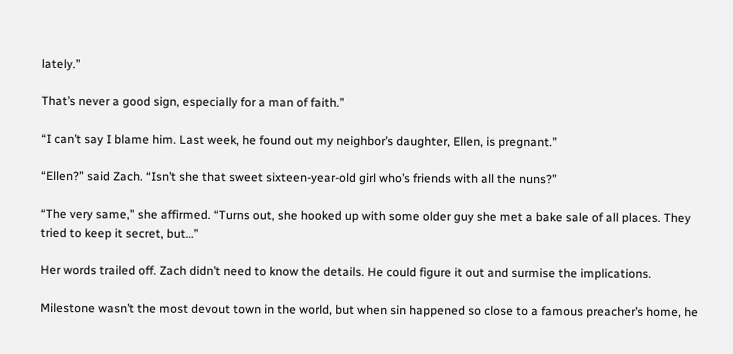lately.”

That’s never a good sign, especially for a man of faith.”

“I can’t say I blame him. Last week, he found out my neighbor’s daughter, Ellen, is pregnant.”

“Ellen?” said Zach. “Isn’t she that sweet sixteen-year-old girl who’s friends with all the nuns?”

“The very same,” she affirmed. “Turns out, she hooked up with some older guy she met a bake sale of all places. They tried to keep it secret, but…”

Her words trailed off. Zach didn’t need to know the details. He could figure it out and surmise the implications.

Milestone wasn’t the most devout town in the world, but when sin happened so close to a famous preacher’s home, he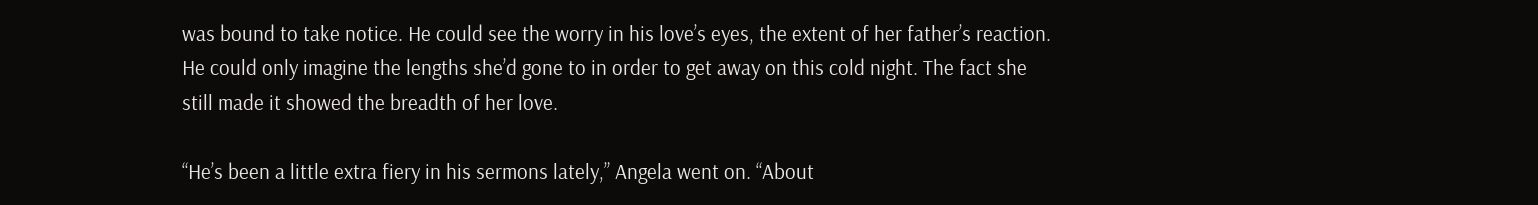was bound to take notice. He could see the worry in his love’s eyes, the extent of her father’s reaction. He could only imagine the lengths she’d gone to in order to get away on this cold night. The fact she still made it showed the breadth of her love.

“He’s been a little extra fiery in his sermons lately,” Angela went on. “About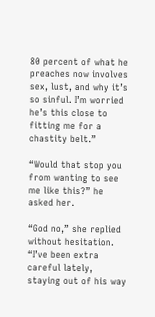80 percent of what he preaches now involves sex, lust, and why it’s so sinful. I’m worried he’s this close to fitting me for a chastity belt.”

“Would that stop you from wanting to see me like this?” he asked her.

“God no,” she replied without hesitation. “I’ve been extra careful lately, staying out of his way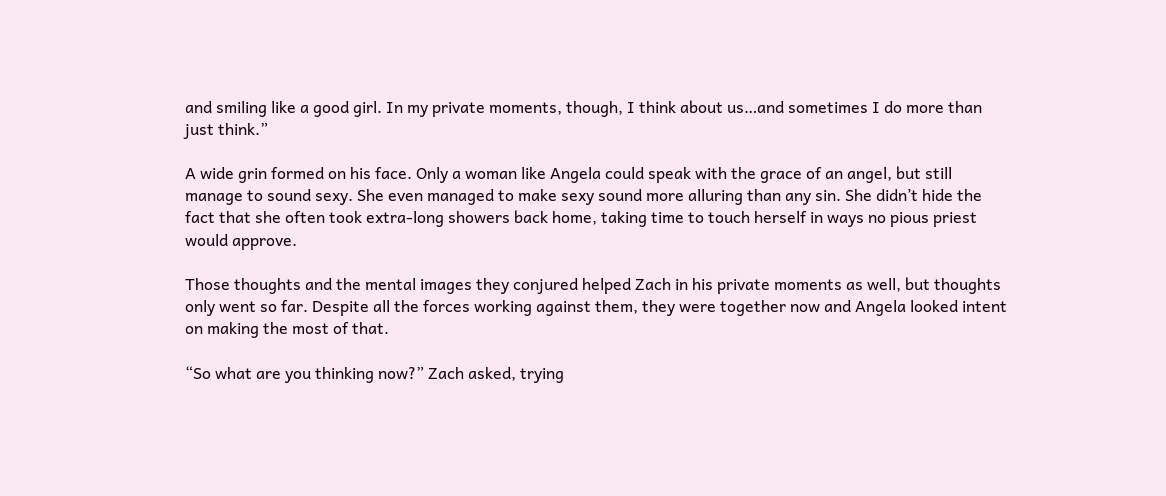and smiling like a good girl. In my private moments, though, I think about us…and sometimes I do more than just think.”

A wide grin formed on his face. Only a woman like Angela could speak with the grace of an angel, but still manage to sound sexy. She even managed to make sexy sound more alluring than any sin. She didn’t hide the fact that she often took extra-long showers back home, taking time to touch herself in ways no pious priest would approve.

Those thoughts and the mental images they conjured helped Zach in his private moments as well, but thoughts only went so far. Despite all the forces working against them, they were together now and Angela looked intent on making the most of that.

“So what are you thinking now?” Zach asked, trying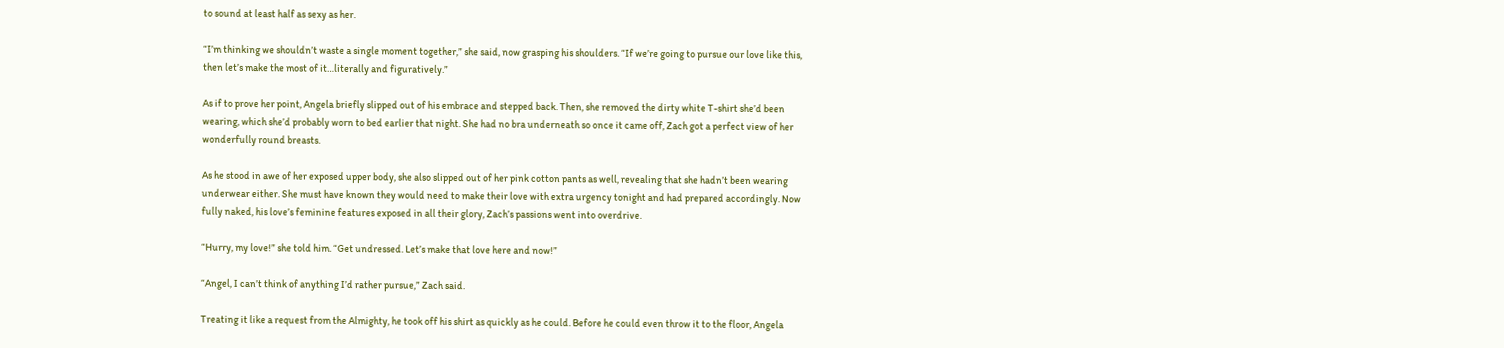to sound at least half as sexy as her.

“I’m thinking we shouldn’t waste a single moment together,” she said, now grasping his shoulders. “If we’re going to pursue our love like this, then let’s make the most of it…literally and figuratively.”

As if to prove her point, Angela briefly slipped out of his embrace and stepped back. Then, she removed the dirty white T-shirt she’d been wearing, which she’d probably worn to bed earlier that night. She had no bra underneath so once it came off, Zach got a perfect view of her wonderfully round breasts.

As he stood in awe of her exposed upper body, she also slipped out of her pink cotton pants as well, revealing that she hadn’t been wearing underwear either. She must have known they would need to make their love with extra urgency tonight and had prepared accordingly. Now fully naked, his love’s feminine features exposed in all their glory, Zach’s passions went into overdrive.

“Hurry, my love!” she told him. “Get undressed. Let’s make that love here and now!”

“Angel, I can’t think of anything I’d rather pursue,” Zach said.

Treating it like a request from the Almighty, he took off his shirt as quickly as he could. Before he could even throw it to the floor, Angela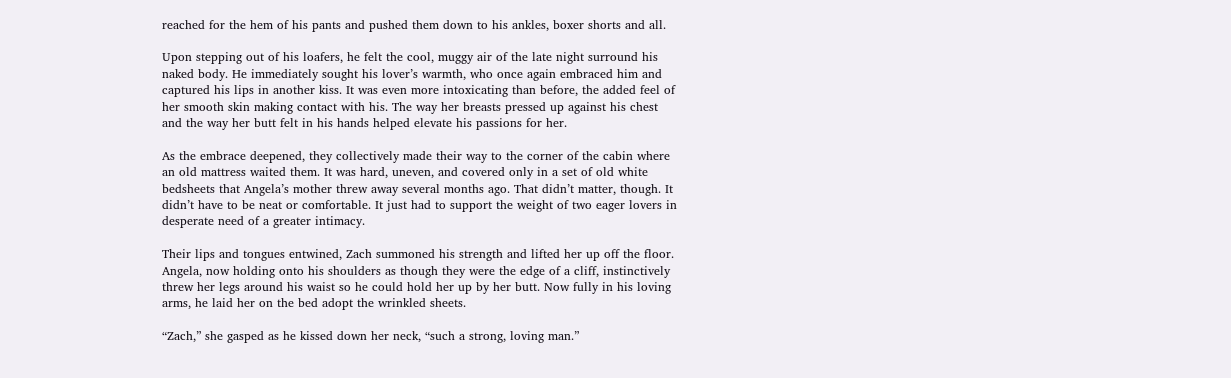reached for the hem of his pants and pushed them down to his ankles, boxer shorts and all.

Upon stepping out of his loafers, he felt the cool, muggy air of the late night surround his naked body. He immediately sought his lover’s warmth, who once again embraced him and captured his lips in another kiss. It was even more intoxicating than before, the added feel of her smooth skin making contact with his. The way her breasts pressed up against his chest and the way her butt felt in his hands helped elevate his passions for her.

As the embrace deepened, they collectively made their way to the corner of the cabin where an old mattress waited them. It was hard, uneven, and covered only in a set of old white bedsheets that Angela’s mother threw away several months ago. That didn’t matter, though. It didn’t have to be neat or comfortable. It just had to support the weight of two eager lovers in desperate need of a greater intimacy.

Their lips and tongues entwined, Zach summoned his strength and lifted her up off the floor. Angela, now holding onto his shoulders as though they were the edge of a cliff, instinctively threw her legs around his waist so he could hold her up by her butt. Now fully in his loving arms, he laid her on the bed adopt the wrinkled sheets.

“Zach,” she gasped as he kissed down her neck, “such a strong, loving man.”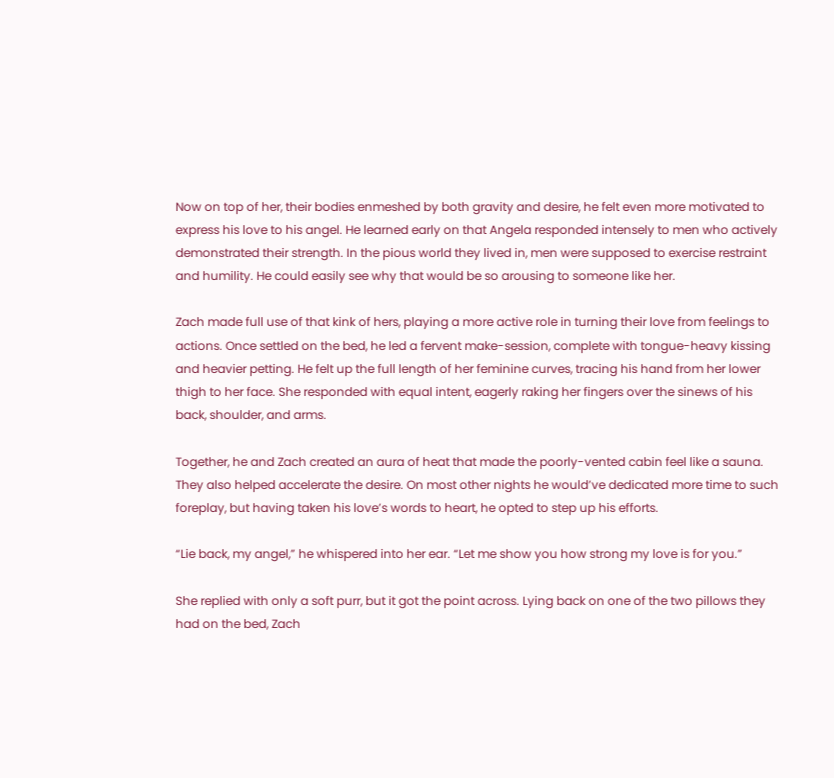Now on top of her, their bodies enmeshed by both gravity and desire, he felt even more motivated to express his love to his angel. He learned early on that Angela responded intensely to men who actively demonstrated their strength. In the pious world they lived in, men were supposed to exercise restraint and humility. He could easily see why that would be so arousing to someone like her.

Zach made full use of that kink of hers, playing a more active role in turning their love from feelings to actions. Once settled on the bed, he led a fervent make-session, complete with tongue-heavy kissing and heavier petting. He felt up the full length of her feminine curves, tracing his hand from her lower thigh to her face. She responded with equal intent, eagerly raking her fingers over the sinews of his back, shoulder, and arms.

Together, he and Zach created an aura of heat that made the poorly-vented cabin feel like a sauna. They also helped accelerate the desire. On most other nights he would’ve dedicated more time to such foreplay, but having taken his love’s words to heart, he opted to step up his efforts.

“Lie back, my angel,” he whispered into her ear. “Let me show you how strong my love is for you.”

She replied with only a soft purr, but it got the point across. Lying back on one of the two pillows they had on the bed, Zach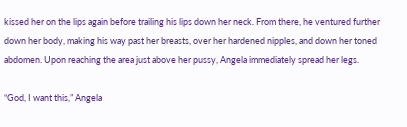kissed her on the lips again before trailing his lips down her neck. From there, he ventured further down her body, making his way past her breasts, over her hardened nipples, and down her toned abdomen. Upon reaching the area just above her pussy, Angela immediately spread her legs.

“God, I want this,” Angela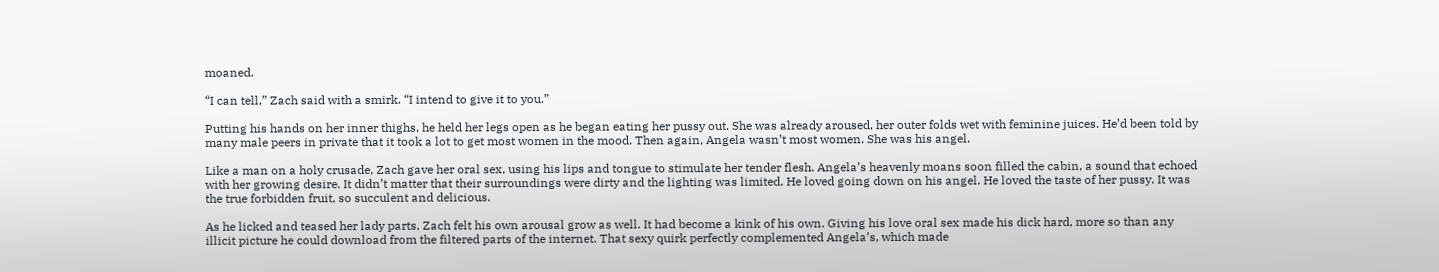moaned.

“I can tell,” Zach said with a smirk. “I intend to give it to you.”

Putting his hands on her inner thighs, he held her legs open as he began eating her pussy out. She was already aroused, her outer folds wet with feminine juices. He’d been told by many male peers in private that it took a lot to get most women in the mood. Then again, Angela wasn’t most women. She was his angel.

Like a man on a holy crusade, Zach gave her oral sex, using his lips and tongue to stimulate her tender flesh. Angela’s heavenly moans soon filled the cabin, a sound that echoed with her growing desire. It didn’t matter that their surroundings were dirty and the lighting was limited. He loved going down on his angel. He loved the taste of her pussy. It was the true forbidden fruit, so succulent and delicious.

As he licked and teased her lady parts, Zach felt his own arousal grow as well. It had become a kink of his own. Giving his love oral sex made his dick hard, more so than any illicit picture he could download from the filtered parts of the internet. That sexy quirk perfectly complemented Angela’s, which made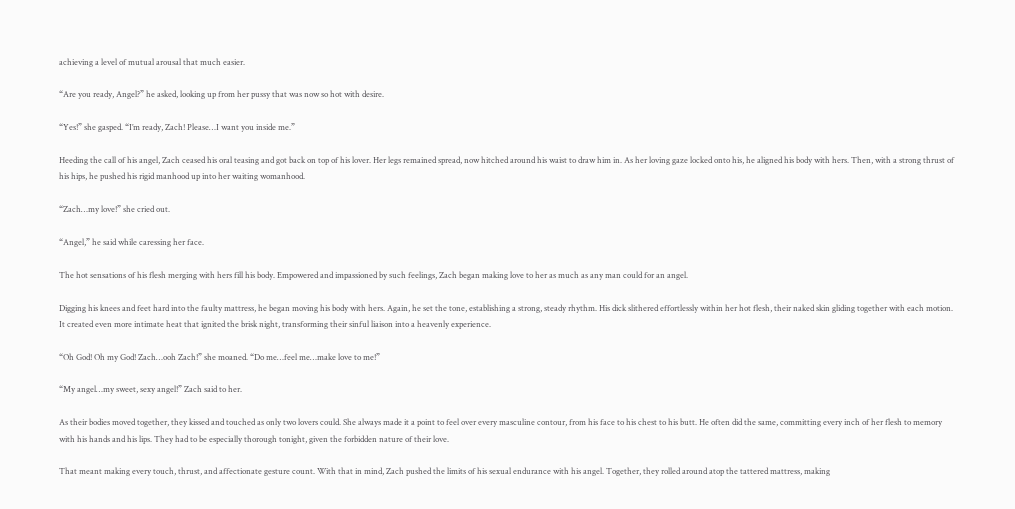achieving a level of mutual arousal that much easier.

“Are you ready, Angel?” he asked, looking up from her pussy that was now so hot with desire.

“Yes!” she gasped. “I’m ready, Zach! Please…I want you inside me.”

Heeding the call of his angel, Zach ceased his oral teasing and got back on top of his lover. Her legs remained spread, now hitched around his waist to draw him in. As her loving gaze locked onto his, he aligned his body with hers. Then, with a strong thrust of his hips, he pushed his rigid manhood up into her waiting womanhood.

“Zach…my love!” she cried out.

“Angel,” he said while caressing her face.

The hot sensations of his flesh merging with hers fill his body. Empowered and impassioned by such feelings, Zach began making love to her as much as any man could for an angel.

Digging his knees and feet hard into the faulty mattress, he began moving his body with hers. Again, he set the tone, establishing a strong, steady rhythm. His dick slithered effortlessly within her hot flesh, their naked skin gliding together with each motion. It created even more intimate heat that ignited the brisk night, transforming their sinful liaison into a heavenly experience.

“Oh God! Oh my God! Zach…ooh Zach!” she moaned. “Do me…feel me…make love to me!”

“My angel…my sweet, sexy angel!” Zach said to her.

As their bodies moved together, they kissed and touched as only two lovers could. She always made it a point to feel over every masculine contour, from his face to his chest to his butt. He often did the same, committing every inch of her flesh to memory with his hands and his lips. They had to be especially thorough tonight, given the forbidden nature of their love.

That meant making every touch, thrust, and affectionate gesture count. With that in mind, Zach pushed the limits of his sexual endurance with his angel. Together, they rolled around atop the tattered mattress, making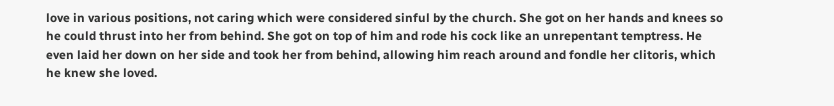love in various positions, not caring which were considered sinful by the church. She got on her hands and knees so he could thrust into her from behind. She got on top of him and rode his cock like an unrepentant temptress. He even laid her down on her side and took her from behind, allowing him reach around and fondle her clitoris, which he knew she loved.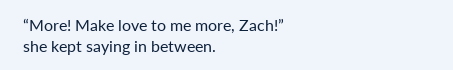“More! Make love to me more, Zach!” she kept saying in between.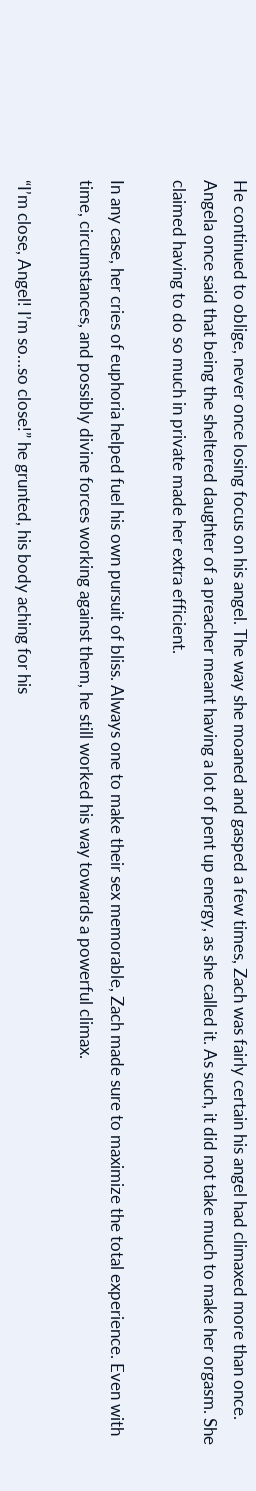He continued to oblige, never once losing focus on his angel. The way she moaned and gasped a few times, Zach was fairly certain his angel had climaxed more than once. Angela once said that being the sheltered daughter of a preacher meant having a lot of pent up energy, as she called it. As such, it did not take much to make her orgasm. She claimed having to do so much in private made her extra efficient.

In any case, her cries of euphoria helped fuel his own pursuit of bliss. Always one to make their sex memorable, Zach made sure to maximize the total experience. Even with time, circumstances, and possibly divine forces working against them, he still worked his way towards a powerful climax.

“I’m close, Angel! I’m so…so close!” he grunted, his body aching for his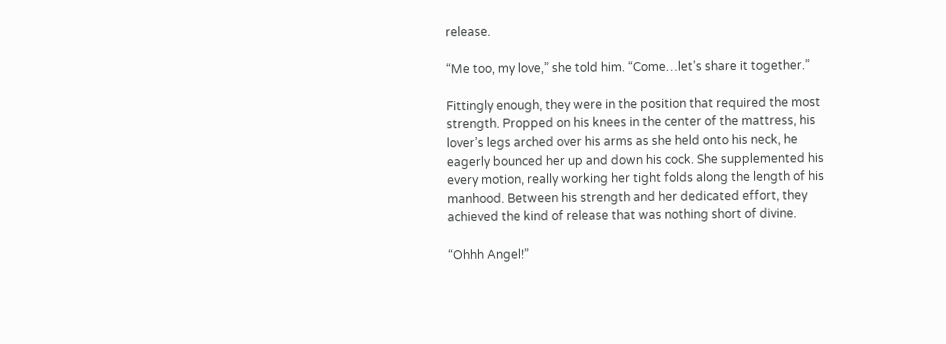release.

“Me too, my love,” she told him. “Come…let’s share it together.”

Fittingly enough, they were in the position that required the most strength. Propped on his knees in the center of the mattress, his lover’s legs arched over his arms as she held onto his neck, he eagerly bounced her up and down his cock. She supplemented his every motion, really working her tight folds along the length of his manhood. Between his strength and her dedicated effort, they achieved the kind of release that was nothing short of divine.

“Ohhh Angel!”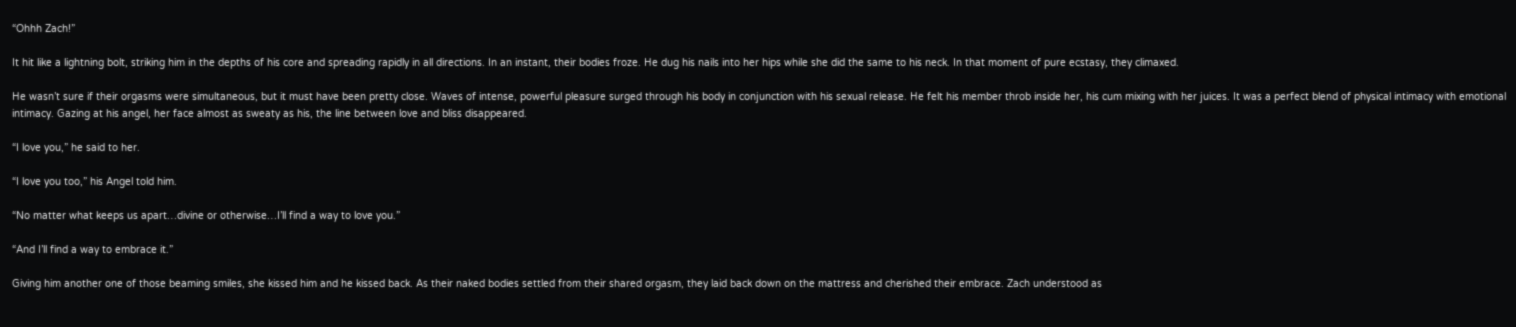“Ohhh Zach!”

It hit like a lightning bolt, striking him in the depths of his core and spreading rapidly in all directions. In an instant, their bodies froze. He dug his nails into her hips while she did the same to his neck. In that moment of pure ecstasy, they climaxed.

He wasn’t sure if their orgasms were simultaneous, but it must have been pretty close. Waves of intense, powerful pleasure surged through his body in conjunction with his sexual release. He felt his member throb inside her, his cum mixing with her juices. It was a perfect blend of physical intimacy with emotional intimacy. Gazing at his angel, her face almost as sweaty as his, the line between love and bliss disappeared.

“I love you,” he said to her.

“I love you too,” his Angel told him.

“No matter what keeps us apart…divine or otherwise…I’ll find a way to love you.”

“And I’ll find a way to embrace it.”

Giving him another one of those beaming smiles, she kissed him and he kissed back. As their naked bodies settled from their shared orgasm, they laid back down on the mattress and cherished their embrace. Zach understood as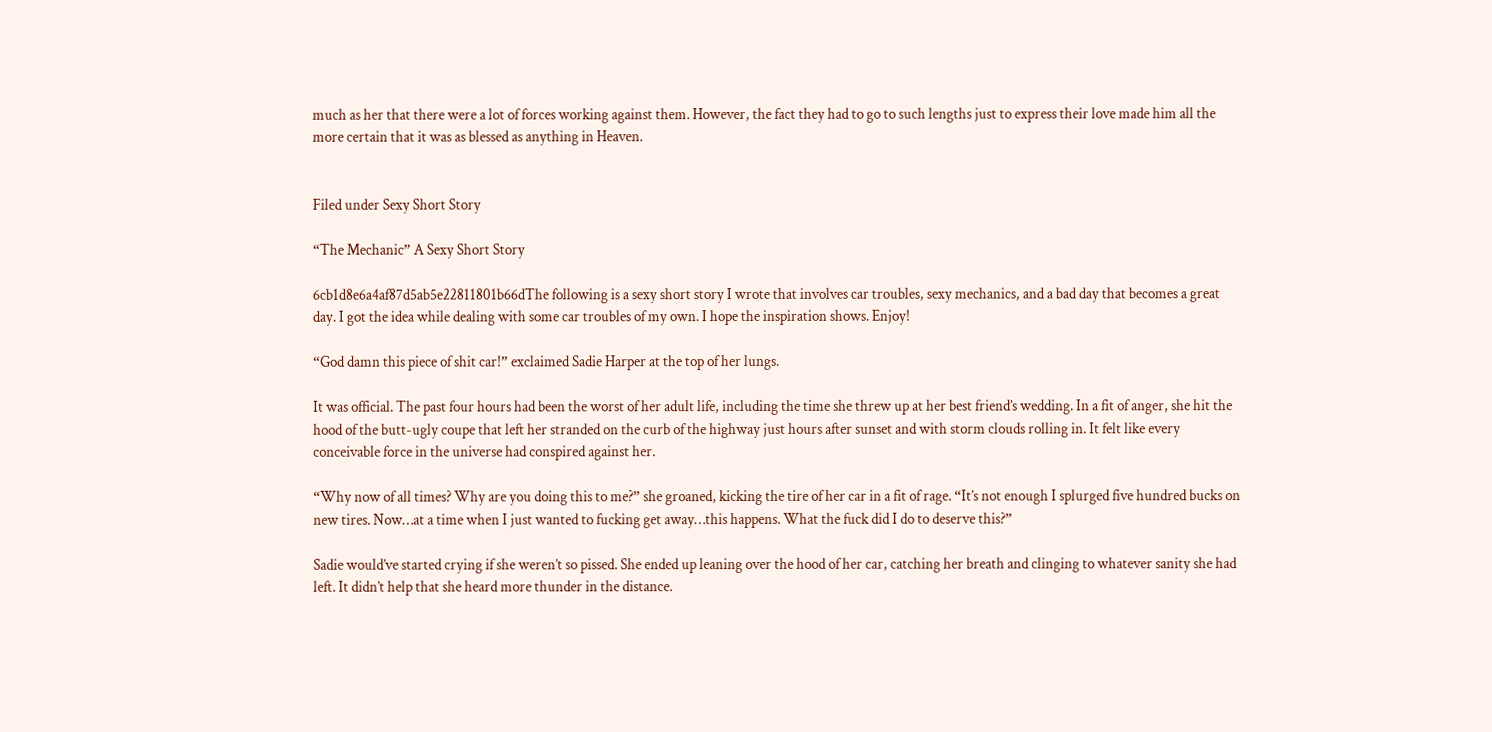much as her that there were a lot of forces working against them. However, the fact they had to go to such lengths just to express their love made him all the more certain that it was as blessed as anything in Heaven.


Filed under Sexy Short Story

“The Mechanic” A Sexy Short Story

6cb1d8e6a4af87d5ab5e22811801b66dThe following is a sexy short story I wrote that involves car troubles, sexy mechanics, and a bad day that becomes a great day. I got the idea while dealing with some car troubles of my own. I hope the inspiration shows. Enjoy!

“God damn this piece of shit car!” exclaimed Sadie Harper at the top of her lungs.

It was official. The past four hours had been the worst of her adult life, including the time she threw up at her best friend’s wedding. In a fit of anger, she hit the hood of the butt-ugly coupe that left her stranded on the curb of the highway just hours after sunset and with storm clouds rolling in. It felt like every conceivable force in the universe had conspired against her.

“Why now of all times? Why are you doing this to me?” she groaned, kicking the tire of her car in a fit of rage. “It’s not enough I splurged five hundred bucks on new tires. Now…at a time when I just wanted to fucking get away…this happens. What the fuck did I do to deserve this?”

Sadie would’ve started crying if she weren’t so pissed. She ended up leaning over the hood of her car, catching her breath and clinging to whatever sanity she had left. It didn’t help that she heard more thunder in the distance.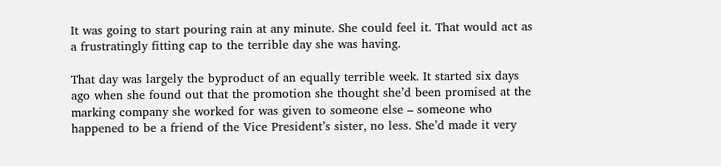It was going to start pouring rain at any minute. She could feel it. That would act as a frustratingly fitting cap to the terrible day she was having.

That day was largely the byproduct of an equally terrible week. It started six days ago when she found out that the promotion she thought she’d been promised at the marking company she worked for was given to someone else – someone who happened to be a friend of the Vice President’s sister, no less. She’d made it very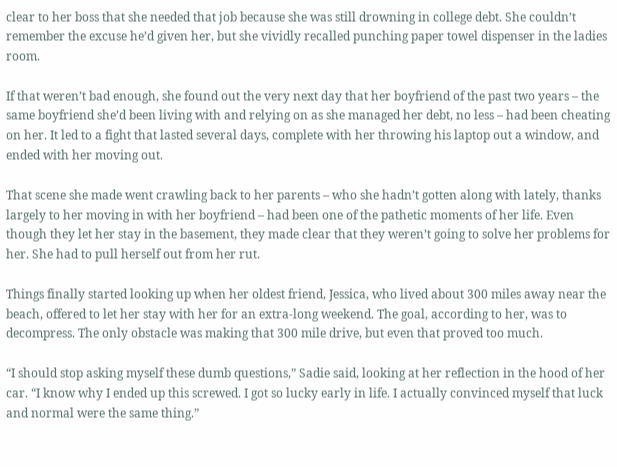clear to her boss that she needed that job because she was still drowning in college debt. She couldn’t remember the excuse he’d given her, but she vividly recalled punching paper towel dispenser in the ladies room.

If that weren’t bad enough, she found out the very next day that her boyfriend of the past two years – the same boyfriend she’d been living with and relying on as she managed her debt, no less – had been cheating on her. It led to a fight that lasted several days, complete with her throwing his laptop out a window, and ended with her moving out.

That scene she made went crawling back to her parents – who she hadn’t gotten along with lately, thanks largely to her moving in with her boyfriend – had been one of the pathetic moments of her life. Even though they let her stay in the basement, they made clear that they weren’t going to solve her problems for her. She had to pull herself out from her rut.

Things finally started looking up when her oldest friend, Jessica, who lived about 300 miles away near the beach, offered to let her stay with her for an extra-long weekend. The goal, according to her, was to decompress. The only obstacle was making that 300 mile drive, but even that proved too much.

“I should stop asking myself these dumb questions,” Sadie said, looking at her reflection in the hood of her car. “I know why I ended up this screwed. I got so lucky early in life. I actually convinced myself that luck and normal were the same thing.”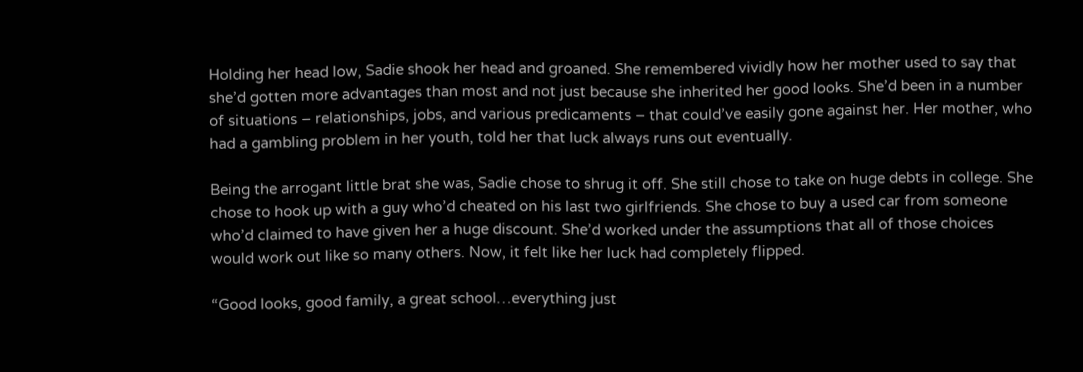Holding her head low, Sadie shook her head and groaned. She remembered vividly how her mother used to say that she’d gotten more advantages than most and not just because she inherited her good looks. She’d been in a number of situations – relationships, jobs, and various predicaments – that could’ve easily gone against her. Her mother, who had a gambling problem in her youth, told her that luck always runs out eventually.

Being the arrogant little brat she was, Sadie chose to shrug it off. She still chose to take on huge debts in college. She chose to hook up with a guy who’d cheated on his last two girlfriends. She chose to buy a used car from someone who’d claimed to have given her a huge discount. She’d worked under the assumptions that all of those choices would work out like so many others. Now, it felt like her luck had completely flipped.

“Good looks, good family, a great school…everything just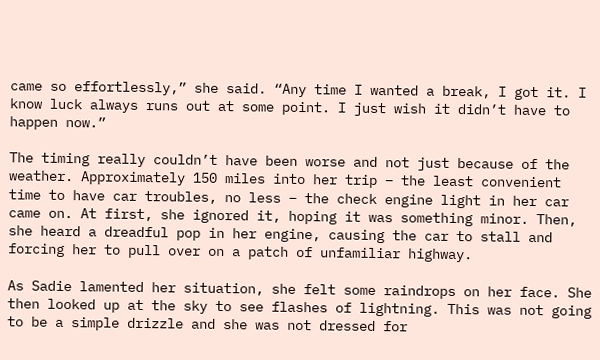came so effortlessly,” she said. “Any time I wanted a break, I got it. I know luck always runs out at some point. I just wish it didn’t have to happen now.”

The timing really couldn’t have been worse and not just because of the weather. Approximately 150 miles into her trip – the least convenient time to have car troubles, no less – the check engine light in her car came on. At first, she ignored it, hoping it was something minor. Then, she heard a dreadful pop in her engine, causing the car to stall and forcing her to pull over on a patch of unfamiliar highway.

As Sadie lamented her situation, she felt some raindrops on her face. She then looked up at the sky to see flashes of lightning. This was not going to be a simple drizzle and she was not dressed for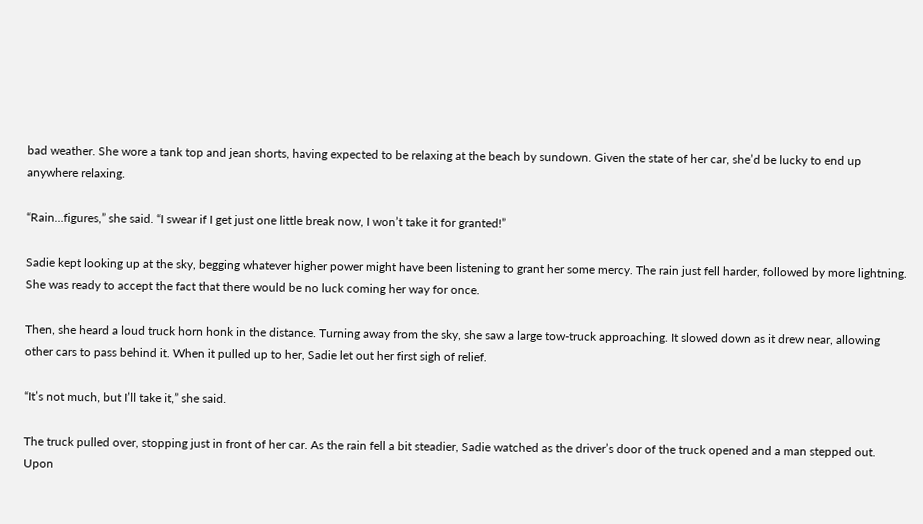bad weather. She wore a tank top and jean shorts, having expected to be relaxing at the beach by sundown. Given the state of her car, she’d be lucky to end up anywhere relaxing.

“Rain…figures,” she said. “I swear if I get just one little break now, I won’t take it for granted!”

Sadie kept looking up at the sky, begging whatever higher power might have been listening to grant her some mercy. The rain just fell harder, followed by more lightning. She was ready to accept the fact that there would be no luck coming her way for once.

Then, she heard a loud truck horn honk in the distance. Turning away from the sky, she saw a large tow-truck approaching. It slowed down as it drew near, allowing other cars to pass behind it. When it pulled up to her, Sadie let out her first sigh of relief.

“It’s not much, but I’ll take it,” she said.

The truck pulled over, stopping just in front of her car. As the rain fell a bit steadier, Sadie watched as the driver’s door of the truck opened and a man stepped out. Upon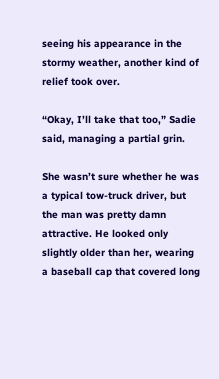seeing his appearance in the stormy weather, another kind of relief took over.

“Okay, I’ll take that too,” Sadie said, managing a partial grin.

She wasn’t sure whether he was a typical tow-truck driver, but the man was pretty damn attractive. He looked only slightly older than her, wearing a baseball cap that covered long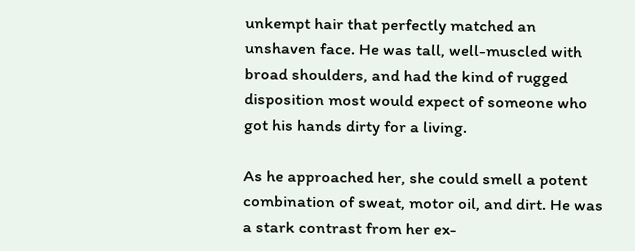unkempt hair that perfectly matched an unshaven face. He was tall, well-muscled with broad shoulders, and had the kind of rugged disposition most would expect of someone who got his hands dirty for a living.

As he approached her, she could smell a potent combination of sweat, motor oil, and dirt. He was a stark contrast from her ex-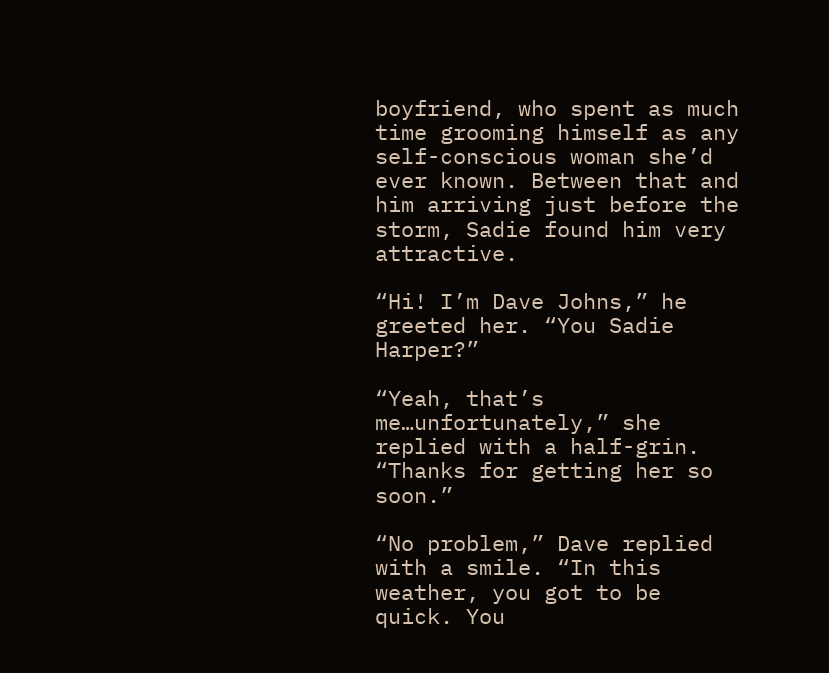boyfriend, who spent as much time grooming himself as any self-conscious woman she’d ever known. Between that and him arriving just before the storm, Sadie found him very attractive.

“Hi! I’m Dave Johns,” he greeted her. “You Sadie Harper?”

“Yeah, that’s me…unfortunately,” she replied with a half-grin. “Thanks for getting her so soon.”

“No problem,” Dave replied with a smile. “In this weather, you got to be quick. You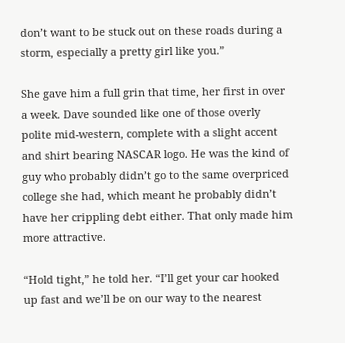don’t want to be stuck out on these roads during a storm, especially a pretty girl like you.”

She gave him a full grin that time, her first in over a week. Dave sounded like one of those overly polite mid-western, complete with a slight accent and shirt bearing NASCAR logo. He was the kind of guy who probably didn’t go to the same overpriced college she had, which meant he probably didn’t have her crippling debt either. That only made him more attractive.

“Hold tight,” he told her. “I’ll get your car hooked up fast and we’ll be on our way to the nearest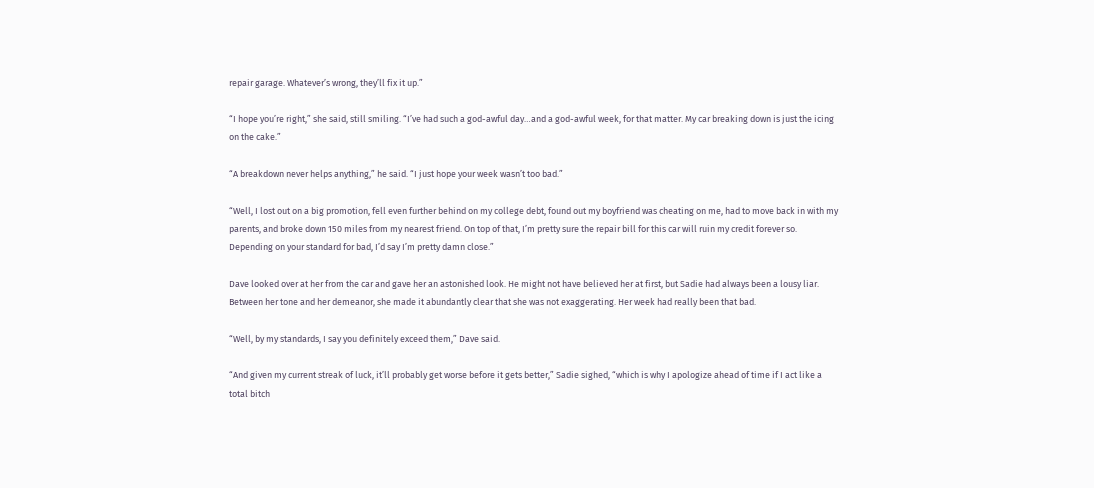repair garage. Whatever’s wrong, they’ll fix it up.”

“I hope you’re right,” she said, still smiling. “I’ve had such a god-awful day…and a god-awful week, for that matter. My car breaking down is just the icing on the cake.”

“A breakdown never helps anything,” he said. “I just hope your week wasn’t too bad.”

“Well, I lost out on a big promotion, fell even further behind on my college debt, found out my boyfriend was cheating on me, had to move back in with my parents, and broke down 150 miles from my nearest friend. On top of that, I’m pretty sure the repair bill for this car will ruin my credit forever so. Depending on your standard for bad, I’d say I’m pretty damn close.”

Dave looked over at her from the car and gave her an astonished look. He might not have believed her at first, but Sadie had always been a lousy liar. Between her tone and her demeanor, she made it abundantly clear that she was not exaggerating. Her week had really been that bad.

“Well, by my standards, I say you definitely exceed them,” Dave said.

“And given my current streak of luck, it’ll probably get worse before it gets better,” Sadie sighed, “which is why I apologize ahead of time if I act like a total bitch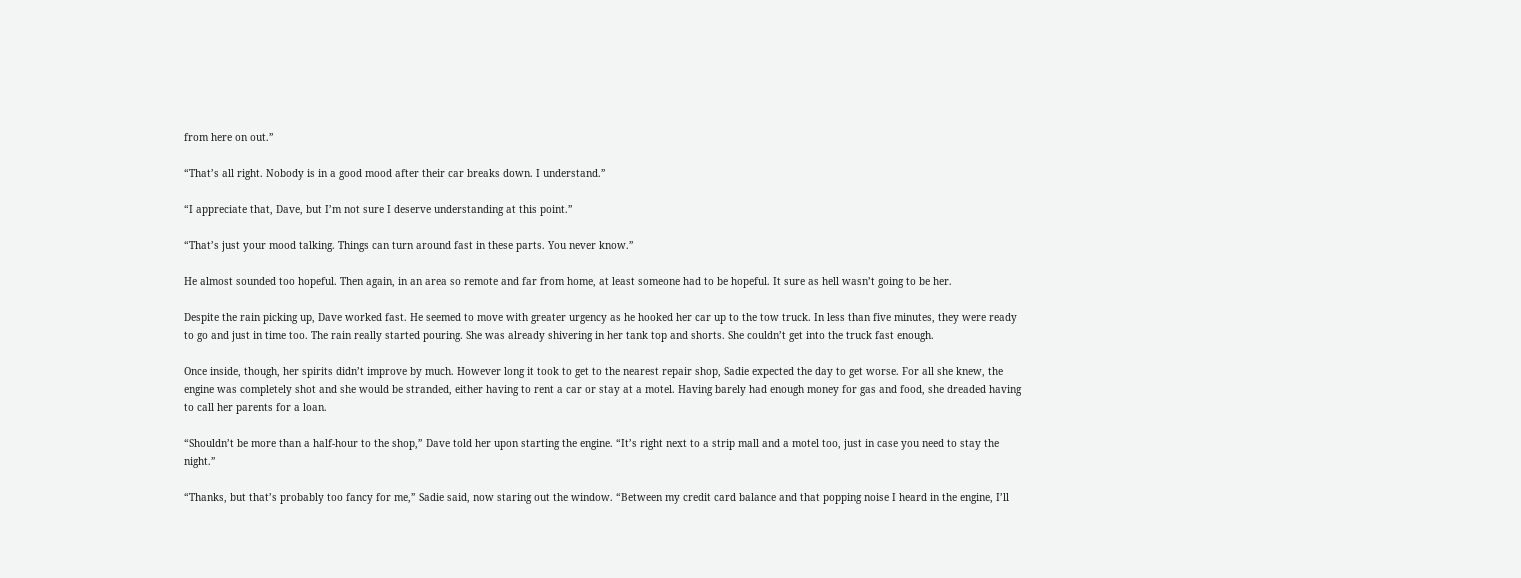from here on out.”

“That’s all right. Nobody is in a good mood after their car breaks down. I understand.”

“I appreciate that, Dave, but I’m not sure I deserve understanding at this point.”

“That’s just your mood talking. Things can turn around fast in these parts. You never know.”

He almost sounded too hopeful. Then again, in an area so remote and far from home, at least someone had to be hopeful. It sure as hell wasn’t going to be her.

Despite the rain picking up, Dave worked fast. He seemed to move with greater urgency as he hooked her car up to the tow truck. In less than five minutes, they were ready to go and just in time too. The rain really started pouring. She was already shivering in her tank top and shorts. She couldn’t get into the truck fast enough.

Once inside, though, her spirits didn’t improve by much. However long it took to get to the nearest repair shop, Sadie expected the day to get worse. For all she knew, the engine was completely shot and she would be stranded, either having to rent a car or stay at a motel. Having barely had enough money for gas and food, she dreaded having to call her parents for a loan.

“Shouldn’t be more than a half-hour to the shop,” Dave told her upon starting the engine. “It’s right next to a strip mall and a motel too, just in case you need to stay the night.”

“Thanks, but that’s probably too fancy for me,” Sadie said, now staring out the window. “Between my credit card balance and that popping noise I heard in the engine, I’ll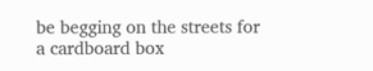be begging on the streets for a cardboard box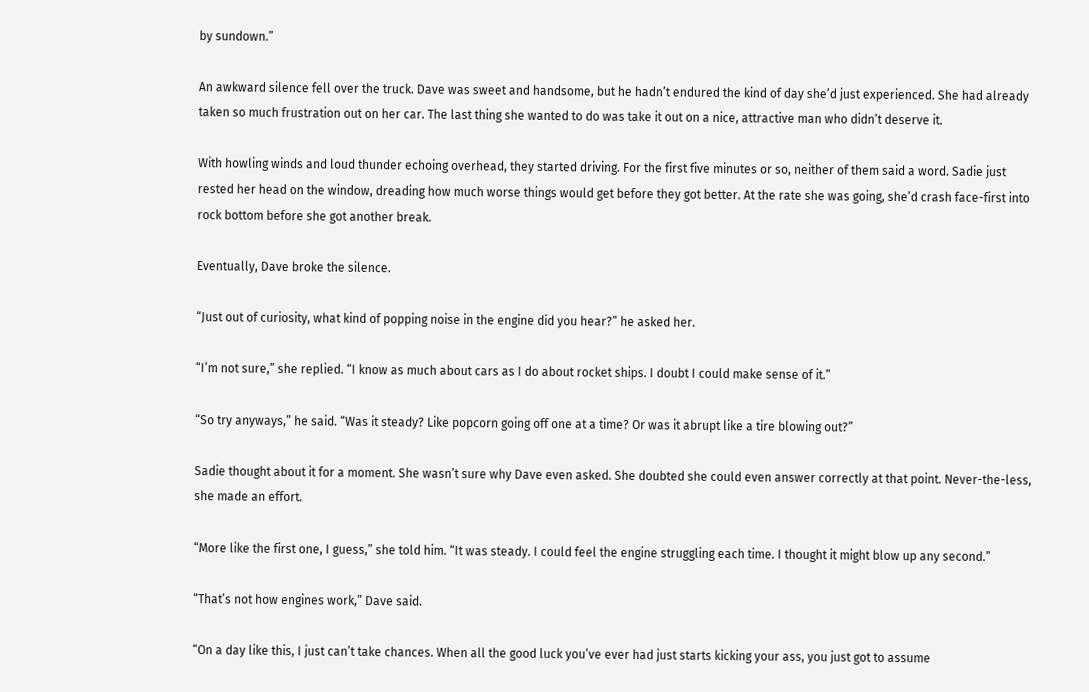by sundown.”

An awkward silence fell over the truck. Dave was sweet and handsome, but he hadn’t endured the kind of day she’d just experienced. She had already taken so much frustration out on her car. The last thing she wanted to do was take it out on a nice, attractive man who didn’t deserve it.

With howling winds and loud thunder echoing overhead, they started driving. For the first five minutes or so, neither of them said a word. Sadie just rested her head on the window, dreading how much worse things would get before they got better. At the rate she was going, she’d crash face-first into rock bottom before she got another break.

Eventually, Dave broke the silence.

“Just out of curiosity, what kind of popping noise in the engine did you hear?” he asked her.

“I’m not sure,” she replied. “I know as much about cars as I do about rocket ships. I doubt I could make sense of it.”

“So try anyways,” he said. “Was it steady? Like popcorn going off one at a time? Or was it abrupt like a tire blowing out?”

Sadie thought about it for a moment. She wasn’t sure why Dave even asked. She doubted she could even answer correctly at that point. Never-the-less, she made an effort.

“More like the first one, I guess,” she told him. “It was steady. I could feel the engine struggling each time. I thought it might blow up any second.”

“That’s not how engines work,” Dave said.

“On a day like this, I just can’t take chances. When all the good luck you’ve ever had just starts kicking your ass, you just got to assume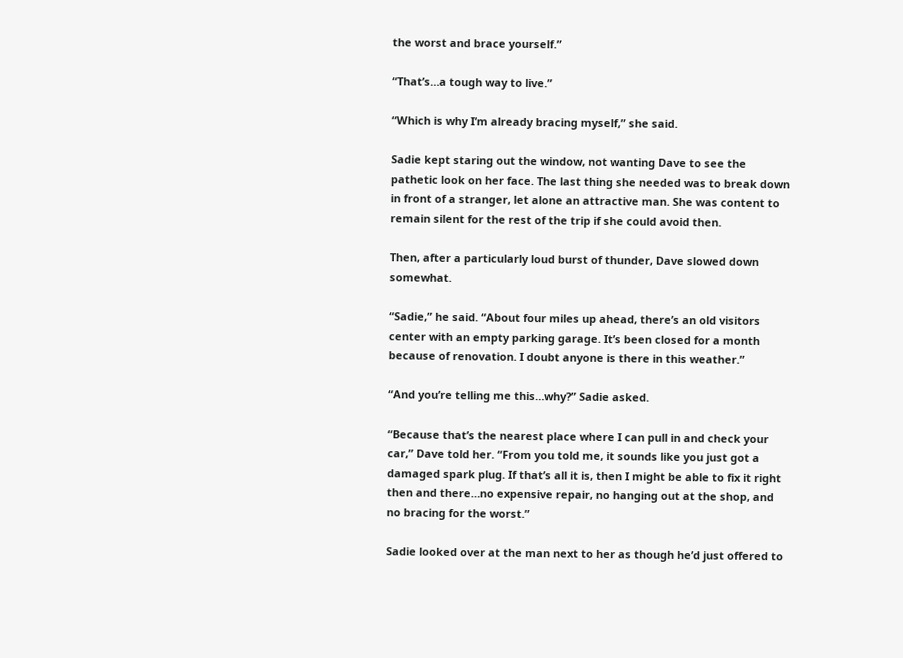the worst and brace yourself.”

“That’s…a tough way to live.”

“Which is why I’m already bracing myself,” she said.

Sadie kept staring out the window, not wanting Dave to see the pathetic look on her face. The last thing she needed was to break down in front of a stranger, let alone an attractive man. She was content to remain silent for the rest of the trip if she could avoid then.

Then, after a particularly loud burst of thunder, Dave slowed down somewhat.

“Sadie,” he said. “About four miles up ahead, there’s an old visitors center with an empty parking garage. It’s been closed for a month because of renovation. I doubt anyone is there in this weather.”

“And you’re telling me this…why?” Sadie asked.

“Because that’s the nearest place where I can pull in and check your car,” Dave told her. “From you told me, it sounds like you just got a damaged spark plug. If that’s all it is, then I might be able to fix it right then and there…no expensive repair, no hanging out at the shop, and no bracing for the worst.”

Sadie looked over at the man next to her as though he’d just offered to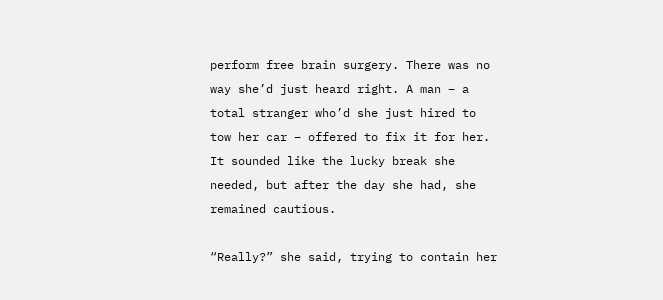perform free brain surgery. There was no way she’d just heard right. A man – a total stranger who’d she just hired to tow her car – offered to fix it for her. It sounded like the lucky break she needed, but after the day she had, she remained cautious.

“Really?” she said, trying to contain her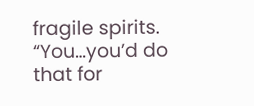fragile spirits. “You…you’d do that for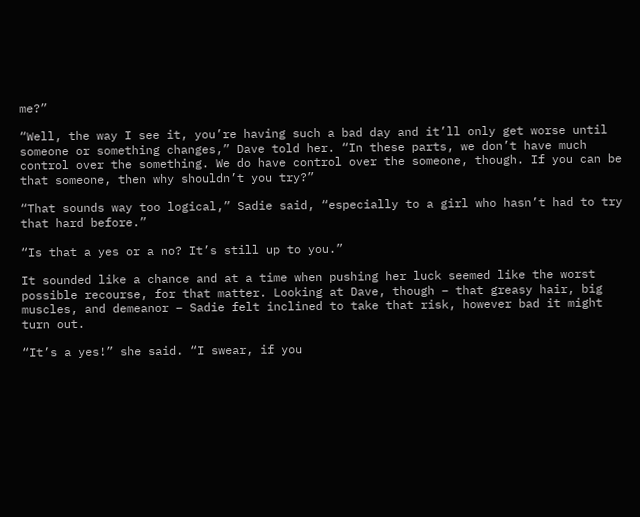me?”

“Well, the way I see it, you’re having such a bad day and it’ll only get worse until someone or something changes,” Dave told her. “In these parts, we don’t have much control over the something. We do have control over the someone, though. If you can be that someone, then why shouldn’t you try?”

“That sounds way too logical,” Sadie said, “especially to a girl who hasn’t had to try that hard before.”

“Is that a yes or a no? It’s still up to you.”

It sounded like a chance and at a time when pushing her luck seemed like the worst possible recourse, for that matter. Looking at Dave, though – that greasy hair, big muscles, and demeanor – Sadie felt inclined to take that risk, however bad it might turn out.

“It’s a yes!” she said. “I swear, if you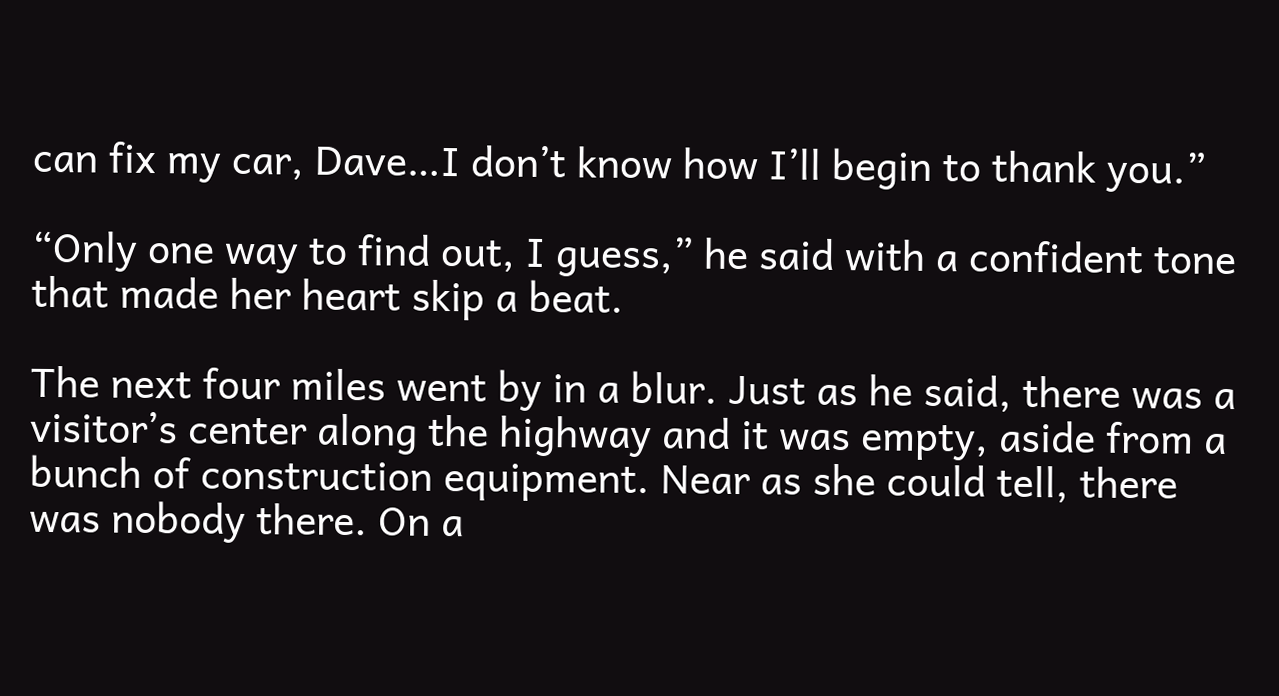can fix my car, Dave…I don’t know how I’ll begin to thank you.”

“Only one way to find out, I guess,” he said with a confident tone that made her heart skip a beat.

The next four miles went by in a blur. Just as he said, there was a visitor’s center along the highway and it was empty, aside from a bunch of construction equipment. Near as she could tell, there was nobody there. On a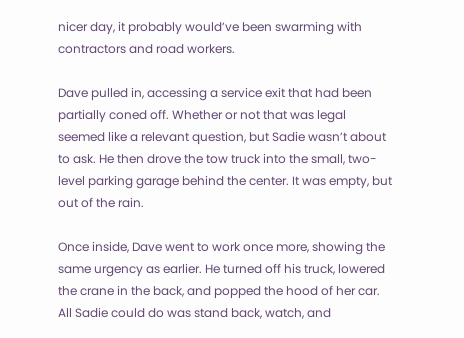nicer day, it probably would’ve been swarming with contractors and road workers.

Dave pulled in, accessing a service exit that had been partially coned off. Whether or not that was legal seemed like a relevant question, but Sadie wasn’t about to ask. He then drove the tow truck into the small, two-level parking garage behind the center. It was empty, but out of the rain.

Once inside, Dave went to work once more, showing the same urgency as earlier. He turned off his truck, lowered the crane in the back, and popped the hood of her car. All Sadie could do was stand back, watch, and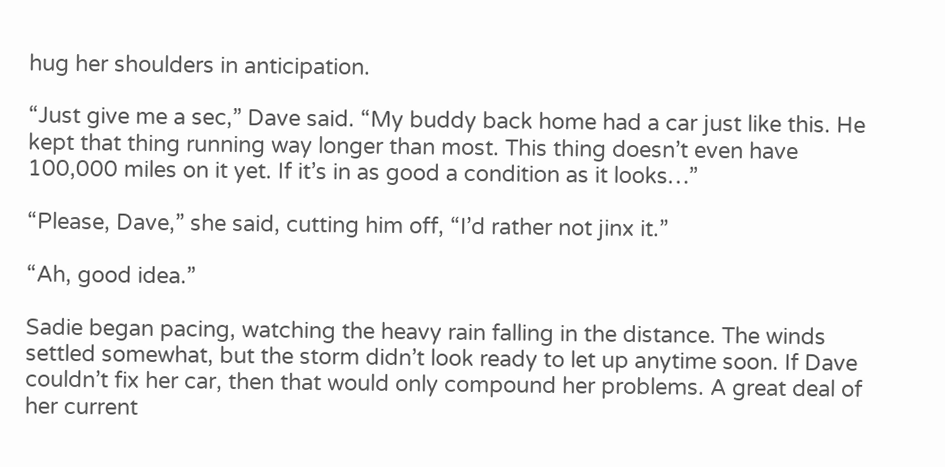hug her shoulders in anticipation.

“Just give me a sec,” Dave said. “My buddy back home had a car just like this. He kept that thing running way longer than most. This thing doesn’t even have 100,000 miles on it yet. If it’s in as good a condition as it looks…”

“Please, Dave,” she said, cutting him off, “I’d rather not jinx it.”

“Ah, good idea.”

Sadie began pacing, watching the heavy rain falling in the distance. The winds settled somewhat, but the storm didn’t look ready to let up anytime soon. If Dave couldn’t fix her car, then that would only compound her problems. A great deal of her current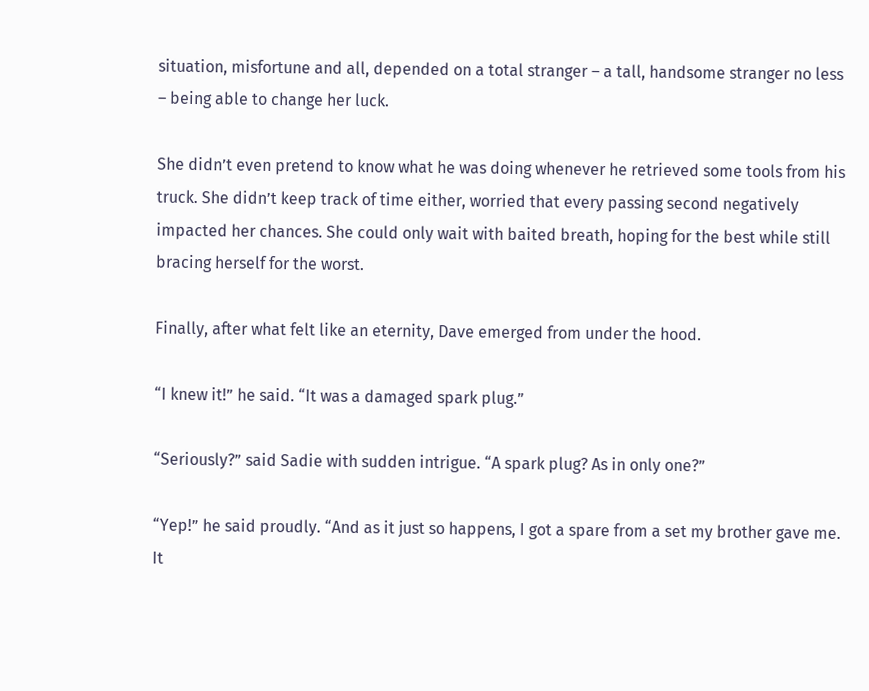situation, misfortune and all, depended on a total stranger – a tall, handsome stranger no less – being able to change her luck.

She didn’t even pretend to know what he was doing whenever he retrieved some tools from his truck. She didn’t keep track of time either, worried that every passing second negatively impacted her chances. She could only wait with baited breath, hoping for the best while still bracing herself for the worst.

Finally, after what felt like an eternity, Dave emerged from under the hood.

“I knew it!” he said. “It was a damaged spark plug.”

“Seriously?” said Sadie with sudden intrigue. “A spark plug? As in only one?”

“Yep!” he said proudly. “And as it just so happens, I got a spare from a set my brother gave me. It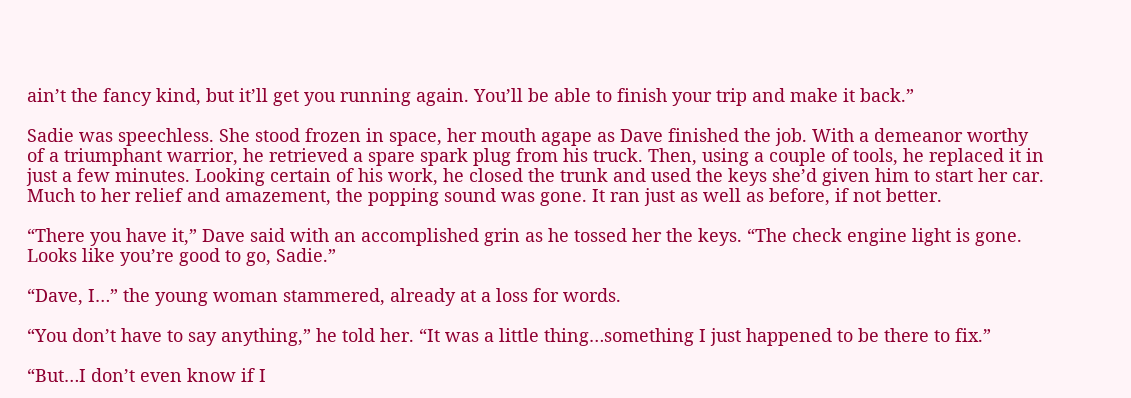ain’t the fancy kind, but it’ll get you running again. You’ll be able to finish your trip and make it back.”

Sadie was speechless. She stood frozen in space, her mouth agape as Dave finished the job. With a demeanor worthy of a triumphant warrior, he retrieved a spare spark plug from his truck. Then, using a couple of tools, he replaced it in just a few minutes. Looking certain of his work, he closed the trunk and used the keys she’d given him to start her car. Much to her relief and amazement, the popping sound was gone. It ran just as well as before, if not better.

“There you have it,” Dave said with an accomplished grin as he tossed her the keys. “The check engine light is gone. Looks like you’re good to go, Sadie.”

“Dave, I…” the young woman stammered, already at a loss for words.

“You don’t have to say anything,” he told her. “It was a little thing…something I just happened to be there to fix.”

“But…I don’t even know if I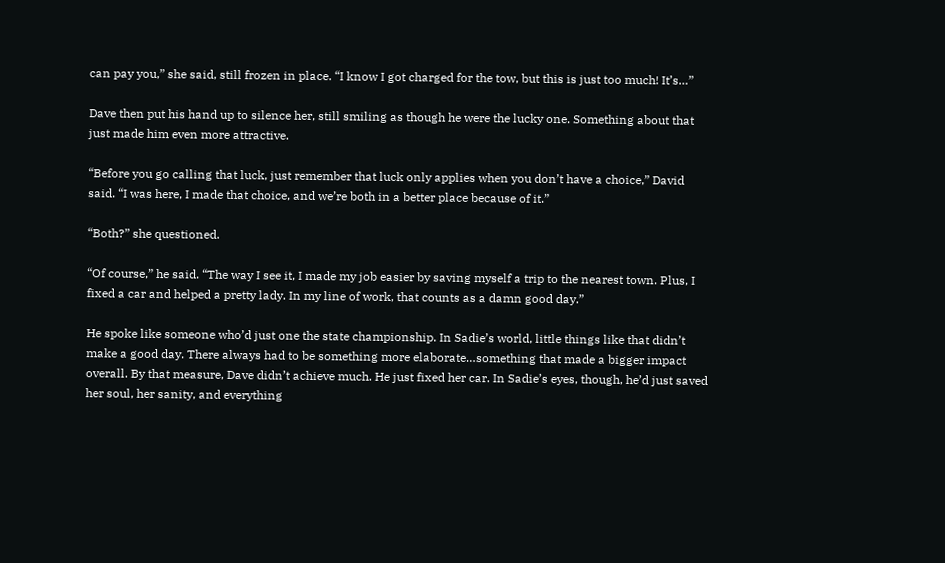can pay you,” she said, still frozen in place. “I know I got charged for the tow, but this is just too much! It’s…”

Dave then put his hand up to silence her, still smiling as though he were the lucky one. Something about that just made him even more attractive.

“Before you go calling that luck, just remember that luck only applies when you don’t have a choice,” David said. “I was here, I made that choice, and we’re both in a better place because of it.”

“Both?” she questioned.

“Of course,” he said. “The way I see it, I made my job easier by saving myself a trip to the nearest town. Plus, I fixed a car and helped a pretty lady. In my line of work, that counts as a damn good day.”

He spoke like someone who’d just one the state championship. In Sadie’s world, little things like that didn’t make a good day. There always had to be something more elaborate…something that made a bigger impact overall. By that measure, Dave didn’t achieve much. He just fixed her car. In Sadie’s eyes, though, he’d just saved her soul, her sanity, and everything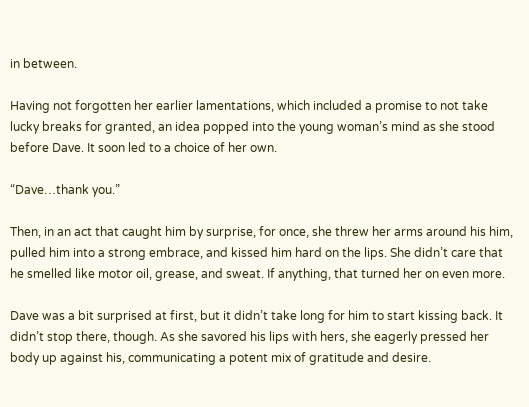in between.

Having not forgotten her earlier lamentations, which included a promise to not take lucky breaks for granted, an idea popped into the young woman’s mind as she stood before Dave. It soon led to a choice of her own.

“Dave…thank you.”

Then, in an act that caught him by surprise, for once, she threw her arms around his him, pulled him into a strong embrace, and kissed him hard on the lips. She didn’t care that he smelled like motor oil, grease, and sweat. If anything, that turned her on even more.

Dave was a bit surprised at first, but it didn’t take long for him to start kissing back. It didn’t stop there, though. As she savored his lips with hers, she eagerly pressed her body up against his, communicating a potent mix of gratitude and desire.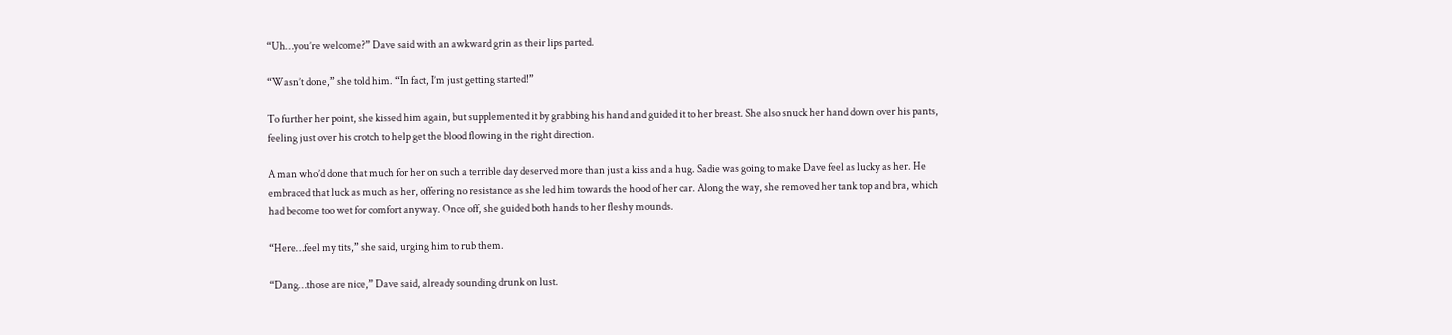“Uh…you’re welcome?” Dave said with an awkward grin as their lips parted.

“Wasn’t done,” she told him. “In fact, I’m just getting started!”

To further her point, she kissed him again, but supplemented it by grabbing his hand and guided it to her breast. She also snuck her hand down over his pants, feeling just over his crotch to help get the blood flowing in the right direction.

A man who’d done that much for her on such a terrible day deserved more than just a kiss and a hug. Sadie was going to make Dave feel as lucky as her. He embraced that luck as much as her, offering no resistance as she led him towards the hood of her car. Along the way, she removed her tank top and bra, which had become too wet for comfort anyway. Once off, she guided both hands to her fleshy mounds.

“Here…feel my tits,” she said, urging him to rub them.

“Dang…those are nice,” Dave said, already sounding drunk on lust.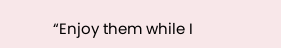“Enjoy them while I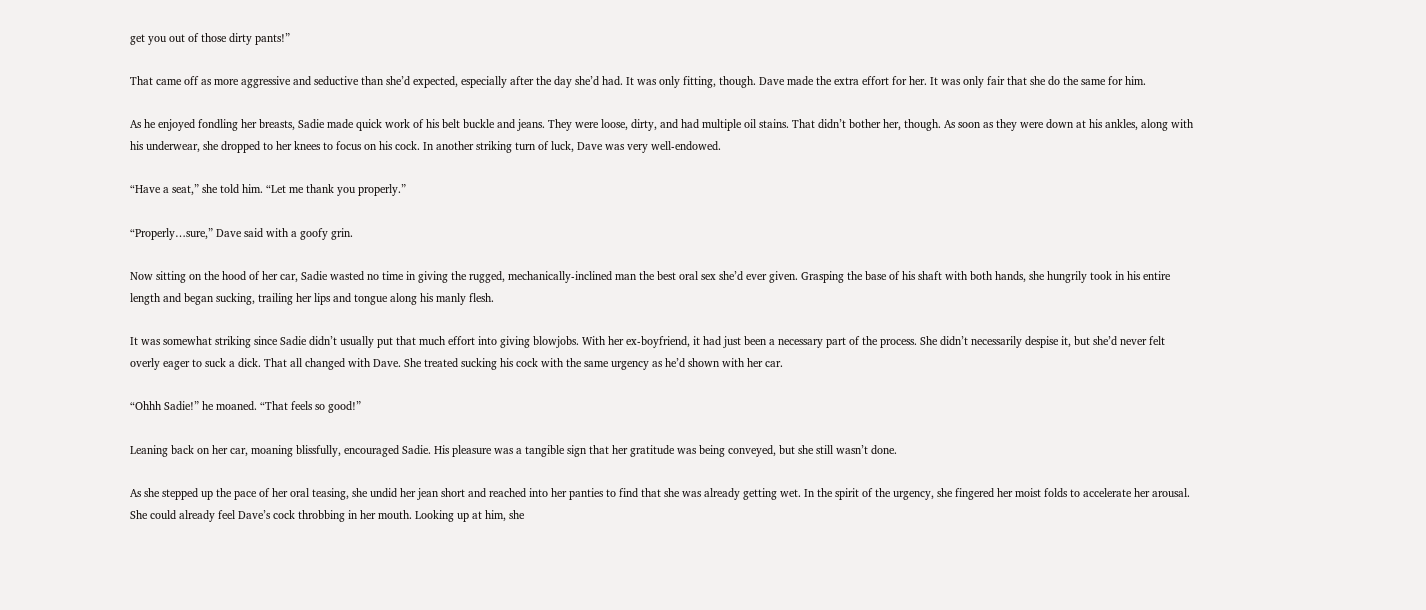get you out of those dirty pants!”

That came off as more aggressive and seductive than she’d expected, especially after the day she’d had. It was only fitting, though. Dave made the extra effort for her. It was only fair that she do the same for him.

As he enjoyed fondling her breasts, Sadie made quick work of his belt buckle and jeans. They were loose, dirty, and had multiple oil stains. That didn’t bother her, though. As soon as they were down at his ankles, along with his underwear, she dropped to her knees to focus on his cock. In another striking turn of luck, Dave was very well-endowed.

“Have a seat,” she told him. “Let me thank you properly.”

“Properly…sure,” Dave said with a goofy grin.

Now sitting on the hood of her car, Sadie wasted no time in giving the rugged, mechanically-inclined man the best oral sex she’d ever given. Grasping the base of his shaft with both hands, she hungrily took in his entire length and began sucking, trailing her lips and tongue along his manly flesh.

It was somewhat striking since Sadie didn’t usually put that much effort into giving blowjobs. With her ex-boyfriend, it had just been a necessary part of the process. She didn’t necessarily despise it, but she’d never felt overly eager to suck a dick. That all changed with Dave. She treated sucking his cock with the same urgency as he’d shown with her car.

“Ohhh Sadie!” he moaned. “That feels so good!”

Leaning back on her car, moaning blissfully, encouraged Sadie. His pleasure was a tangible sign that her gratitude was being conveyed, but she still wasn’t done.

As she stepped up the pace of her oral teasing, she undid her jean short and reached into her panties to find that she was already getting wet. In the spirit of the urgency, she fingered her moist folds to accelerate her arousal. She could already feel Dave’s cock throbbing in her mouth. Looking up at him, she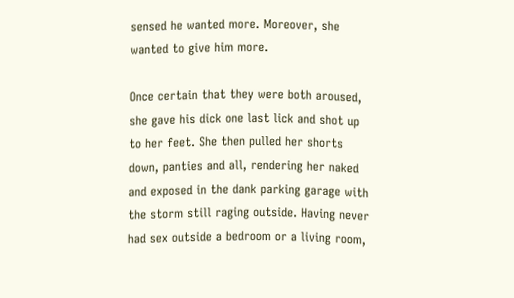sensed he wanted more. Moreover, she wanted to give him more.

Once certain that they were both aroused, she gave his dick one last lick and shot up to her feet. She then pulled her shorts down, panties and all, rendering her naked and exposed in the dank parking garage with the storm still raging outside. Having never had sex outside a bedroom or a living room,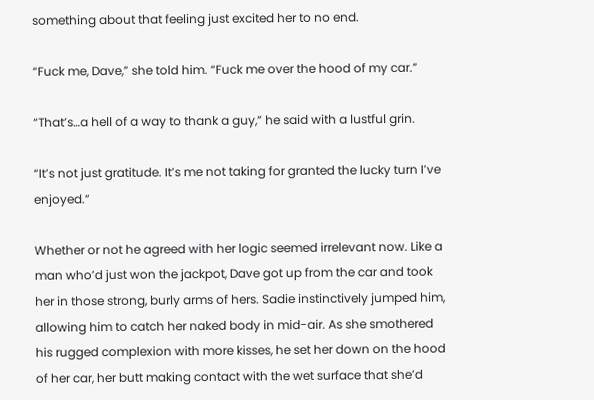something about that feeling just excited her to no end.

“Fuck me, Dave,” she told him. “Fuck me over the hood of my car.”

“That’s…a hell of a way to thank a guy,” he said with a lustful grin.

“It’s not just gratitude. It’s me not taking for granted the lucky turn I’ve enjoyed.”

Whether or not he agreed with her logic seemed irrelevant now. Like a man who’d just won the jackpot, Dave got up from the car and took her in those strong, burly arms of hers. Sadie instinctively jumped him, allowing him to catch her naked body in mid-air. As she smothered his rugged complexion with more kisses, he set her down on the hood of her car, her butt making contact with the wet surface that she’d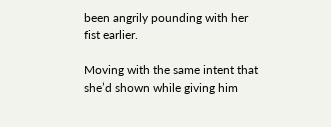been angrily pounding with her fist earlier.

Moving with the same intent that she’d shown while giving him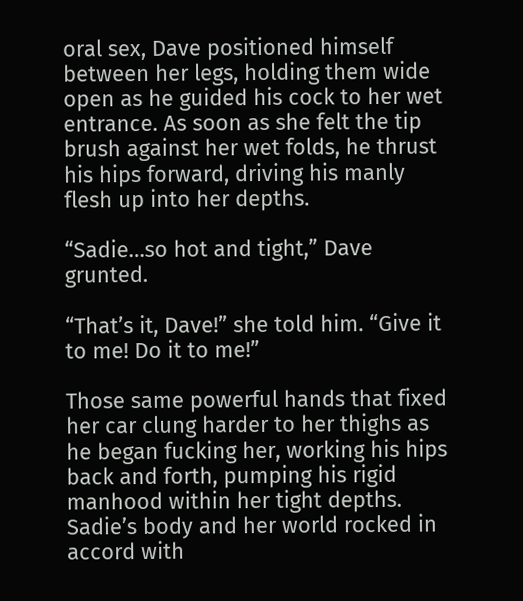oral sex, Dave positioned himself between her legs, holding them wide open as he guided his cock to her wet entrance. As soon as she felt the tip brush against her wet folds, he thrust his hips forward, driving his manly flesh up into her depths.

“Sadie…so hot and tight,” Dave grunted.

“That’s it, Dave!” she told him. “Give it to me! Do it to me!”

Those same powerful hands that fixed her car clung harder to her thighs as he began fucking her, working his hips back and forth, pumping his rigid manhood within her tight depths. Sadie’s body and her world rocked in accord with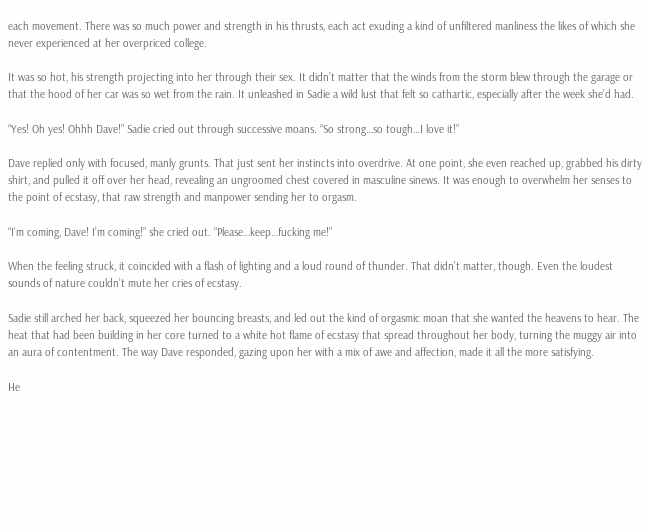each movement. There was so much power and strength in his thrusts, each act exuding a kind of unfiltered manliness the likes of which she never experienced at her overpriced college.

It was so hot, his strength projecting into her through their sex. It didn’t matter that the winds from the storm blew through the garage or that the hood of her car was so wet from the rain. It unleashed in Sadie a wild lust that felt so cathartic, especially after the week she’d had.

“Yes! Oh yes! Ohhh Dave!” Sadie cried out through successive moans. “So strong…so tough…I love it!”

Dave replied only with focused, manly grunts. That just sent her instincts into overdrive. At one point, she even reached up, grabbed his dirty shirt, and pulled it off over her head, revealing an ungroomed chest covered in masculine sinews. It was enough to overwhelm her senses to the point of ecstasy, that raw strength and manpower sending her to orgasm.

“I’m coming, Dave! I’m coming!” she cried out. “Please…keep…fucking me!”

When the feeling struck, it coincided with a flash of lighting and a loud round of thunder. That didn’t matter, though. Even the loudest sounds of nature couldn’t mute her cries of ecstasy.

Sadie still arched her back, squeezed her bouncing breasts, and led out the kind of orgasmic moan that she wanted the heavens to hear. The heat that had been building in her core turned to a white hot flame of ecstasy that spread throughout her body, turning the muggy air into an aura of contentment. The way Dave responded, gazing upon her with a mix of awe and affection, made it all the more satisfying.

He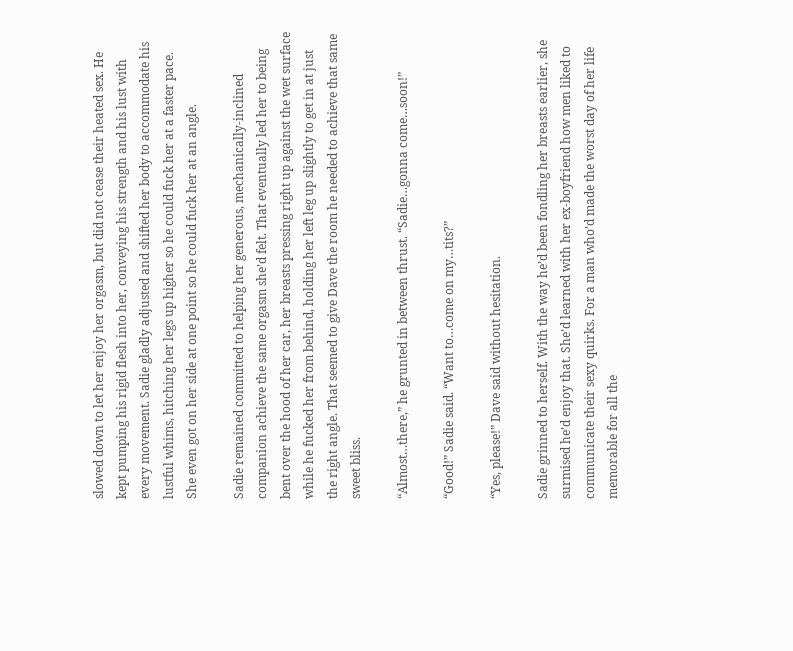slowed down to let her enjoy her orgasm, but did not cease their heated sex. He kept pumping his rigid flesh into her, conveying his strength and his lust with every movement. Sadie gladly adjusted and shifted her body to accommodate his lustful whims, hitching her legs up higher so he could fuck her at a faster pace. She even got on her side at one point so he could fuck her at an angle.

Sadie remained committed to helping her generous, mechanically-inclined companion achieve the same orgasm she’d felt. That eventually led her to being bent over the hood of her car, her breasts pressing right up against the wet surface while he fucked her from behind, holding her left leg up slightly to get in at just the right angle. That seemed to give Dave the room he needed to achieve that same sweet bliss.

“Almost…there,” he grunted in between thrust. “Sadie…gonna come…soon!”

“Good!” Sadie said. “Want to…come on my…tits?”

“Yes, please!” Dave said without hesitation.

Sadie grinned to herself. With the way he’d been fondling her breasts earlier, she surmised he’d enjoy that. She’d learned with her ex-boyfriend how men liked to communicate their sexy quirks. For a man who’d made the worst day of her life memorable for all the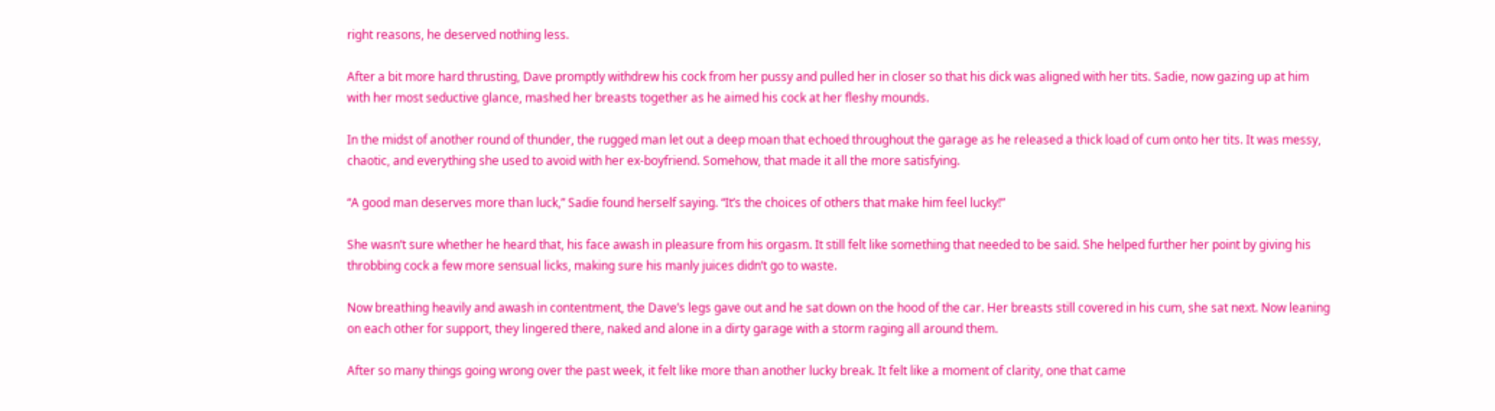right reasons, he deserved nothing less.

After a bit more hard thrusting, Dave promptly withdrew his cock from her pussy and pulled her in closer so that his dick was aligned with her tits. Sadie, now gazing up at him with her most seductive glance, mashed her breasts together as he aimed his cock at her fleshy mounds.

In the midst of another round of thunder, the rugged man let out a deep moan that echoed throughout the garage as he released a thick load of cum onto her tits. It was messy, chaotic, and everything she used to avoid with her ex-boyfriend. Somehow, that made it all the more satisfying.

“A good man deserves more than luck,” Sadie found herself saying. “It’s the choices of others that make him feel lucky!”

She wasn’t sure whether he heard that, his face awash in pleasure from his orgasm. It still felt like something that needed to be said. She helped further her point by giving his throbbing cock a few more sensual licks, making sure his manly juices didn’t go to waste.

Now breathing heavily and awash in contentment, the Dave’s legs gave out and he sat down on the hood of the car. Her breasts still covered in his cum, she sat next. Now leaning on each other for support, they lingered there, naked and alone in a dirty garage with a storm raging all around them.

After so many things going wrong over the past week, it felt like more than another lucky break. It felt like a moment of clarity, one that came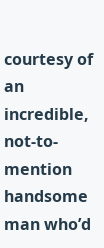courtesy of an incredible, not-to-mention handsome man who’d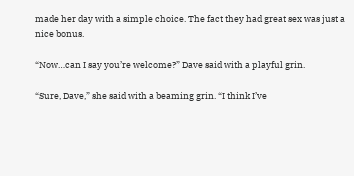made her day with a simple choice. The fact they had great sex was just a nice bonus.

“Now…can I say you’re welcome?” Dave said with a playful grin.

“Sure, Dave,” she said with a beaming grin. “I think I’ve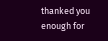thanked you enough for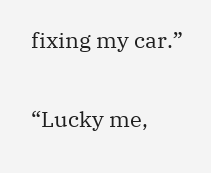fixing my car.”

“Lucky me,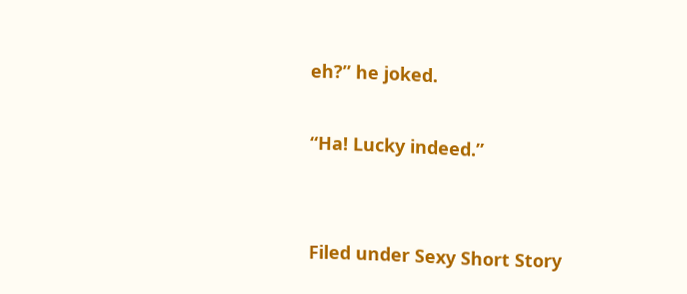eh?” he joked.

“Ha! Lucky indeed.”


Filed under Sexy Short Story